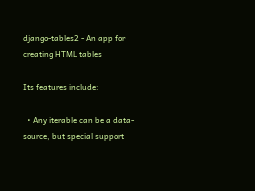django-tables2 - An app for creating HTML tables

Its features include:

  • Any iterable can be a data-source, but special support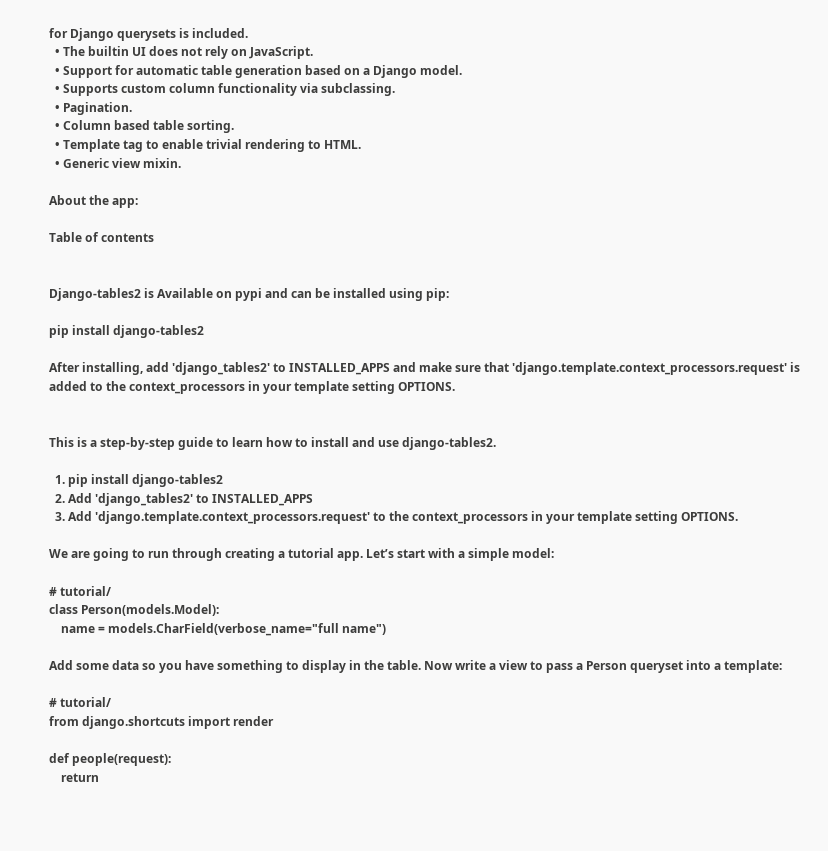for Django querysets is included.
  • The builtin UI does not rely on JavaScript.
  • Support for automatic table generation based on a Django model.
  • Supports custom column functionality via subclassing.
  • Pagination.
  • Column based table sorting.
  • Template tag to enable trivial rendering to HTML.
  • Generic view mixin.

About the app:

Table of contents


Django-tables2 is Available on pypi and can be installed using pip:

pip install django-tables2

After installing, add 'django_tables2' to INSTALLED_APPS and make sure that 'django.template.context_processors.request' is added to the context_processors in your template setting OPTIONS.


This is a step-by-step guide to learn how to install and use django-tables2.

  1. pip install django-tables2
  2. Add 'django_tables2' to INSTALLED_APPS
  3. Add 'django.template.context_processors.request' to the context_processors in your template setting OPTIONS.

We are going to run through creating a tutorial app. Let’s start with a simple model:

# tutorial/
class Person(models.Model):
    name = models.CharField(verbose_name="full name")

Add some data so you have something to display in the table. Now write a view to pass a Person queryset into a template:

# tutorial/
from django.shortcuts import render

def people(request):
    return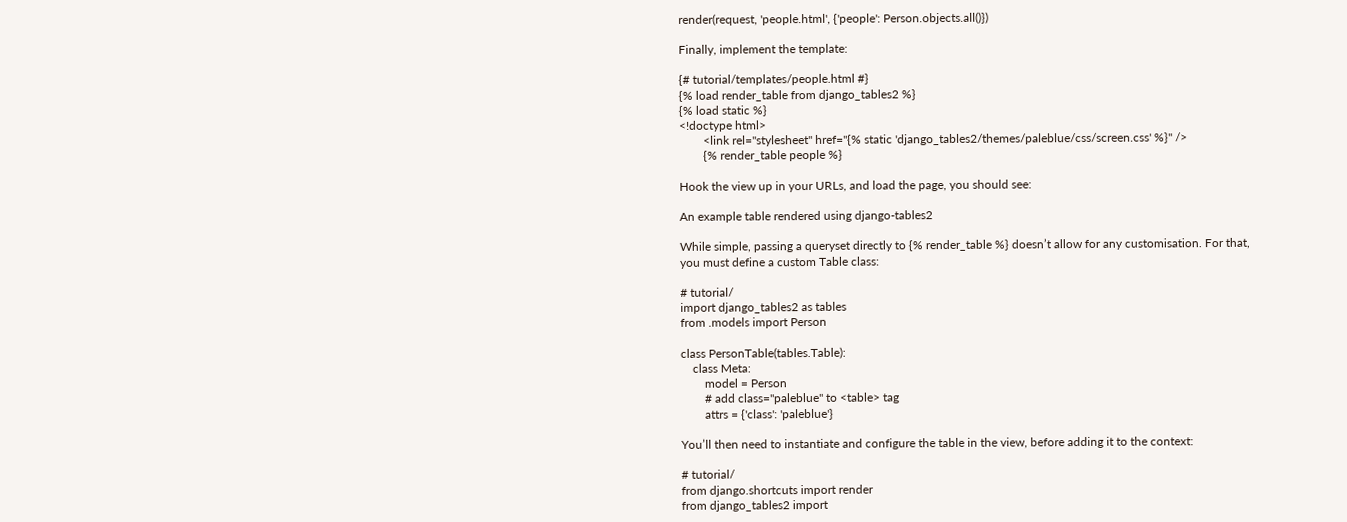render(request, 'people.html', {'people': Person.objects.all()})

Finally, implement the template:

{# tutorial/templates/people.html #}
{% load render_table from django_tables2 %}
{% load static %}
<!doctype html>
        <link rel="stylesheet" href="{% static 'django_tables2/themes/paleblue/css/screen.css' %}" />
        {% render_table people %}

Hook the view up in your URLs, and load the page, you should see:

An example table rendered using django-tables2

While simple, passing a queryset directly to {% render_table %} doesn’t allow for any customisation. For that, you must define a custom Table class:

# tutorial/
import django_tables2 as tables
from .models import Person

class PersonTable(tables.Table):
    class Meta:
        model = Person
        # add class="paleblue" to <table> tag
        attrs = {'class': 'paleblue'}

You’ll then need to instantiate and configure the table in the view, before adding it to the context:

# tutorial/
from django.shortcuts import render
from django_tables2 import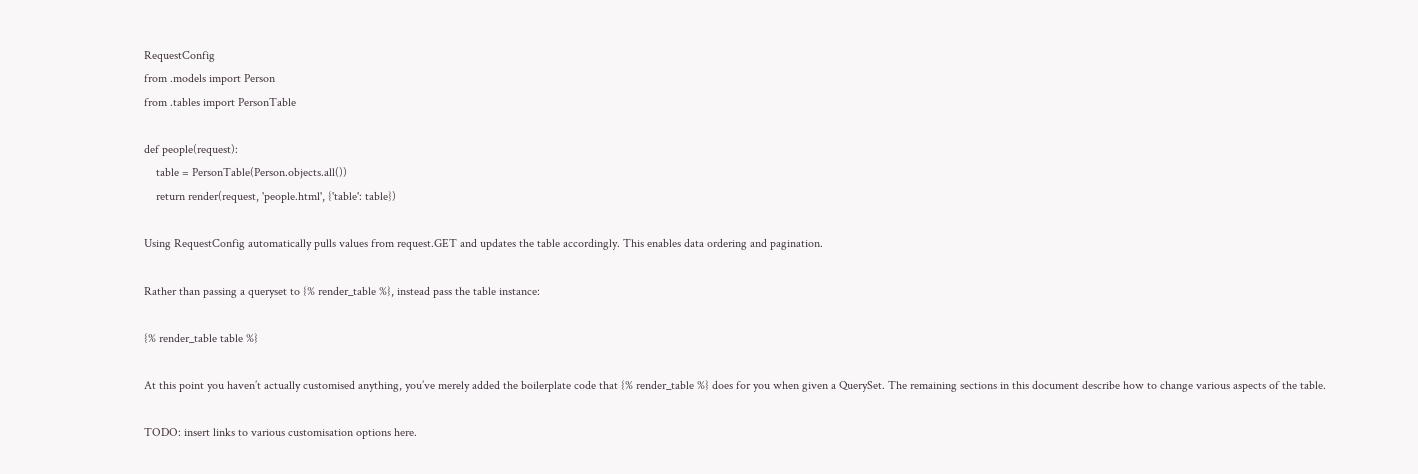RequestConfig
from .models import Person
from .tables import PersonTable

def people(request):
    table = PersonTable(Person.objects.all())
    return render(request, 'people.html', {'table': table})

Using RequestConfig automatically pulls values from request.GET and updates the table accordingly. This enables data ordering and pagination.

Rather than passing a queryset to {% render_table %}, instead pass the table instance:

{% render_table table %}

At this point you haven’t actually customised anything, you’ve merely added the boilerplate code that {% render_table %} does for you when given a QuerySet. The remaining sections in this document describe how to change various aspects of the table.

TODO: insert links to various customisation options here.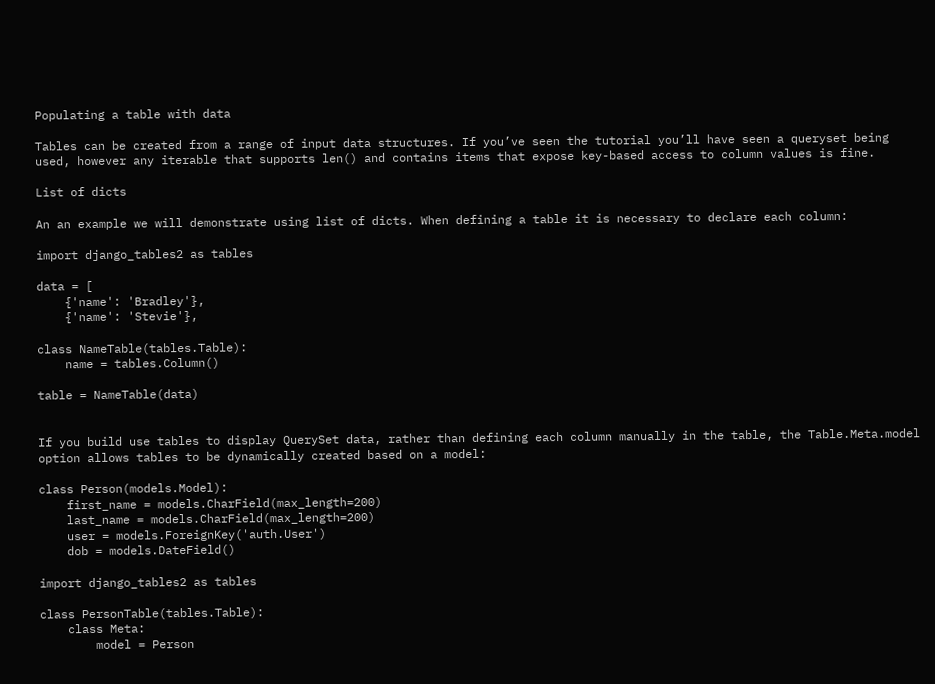Populating a table with data

Tables can be created from a range of input data structures. If you’ve seen the tutorial you’ll have seen a queryset being used, however any iterable that supports len() and contains items that expose key-based access to column values is fine.

List of dicts

An an example we will demonstrate using list of dicts. When defining a table it is necessary to declare each column:

import django_tables2 as tables

data = [
    {'name': 'Bradley'},
    {'name': 'Stevie'},

class NameTable(tables.Table):
    name = tables.Column()

table = NameTable(data)


If you build use tables to display QuerySet data, rather than defining each column manually in the table, the Table.Meta.model option allows tables to be dynamically created based on a model:

class Person(models.Model):
    first_name = models.CharField(max_length=200)
    last_name = models.CharField(max_length=200)
    user = models.ForeignKey('auth.User')
    dob = models.DateField()

import django_tables2 as tables

class PersonTable(tables.Table):
    class Meta:
        model = Person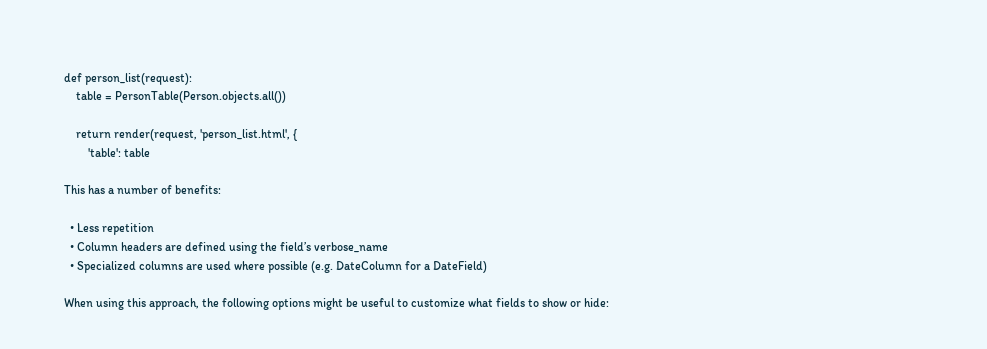def person_list(request):
    table = PersonTable(Person.objects.all())

    return render(request, 'person_list.html', {
        'table': table

This has a number of benefits:

  • Less repetition
  • Column headers are defined using the field’s verbose_name
  • Specialized columns are used where possible (e.g. DateColumn for a DateField)

When using this approach, the following options might be useful to customize what fields to show or hide: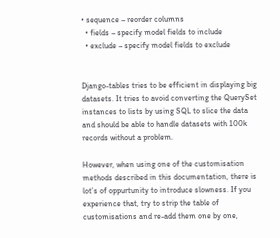• sequence – reorder columns
  • fields – specify model fields to include
  • exclude – specify model fields to exclude


Django-tables tries to be efficient in displaying big datasets. It tries to avoid converting the QuerySet instances to lists by using SQL to slice the data and should be able to handle datasets with 100k records without a problem.

However, when using one of the customisation methods described in this documentation, there is lot’s of oppurtunity to introduce slowness. If you experience that, try to strip the table of customisations and re-add them one by one,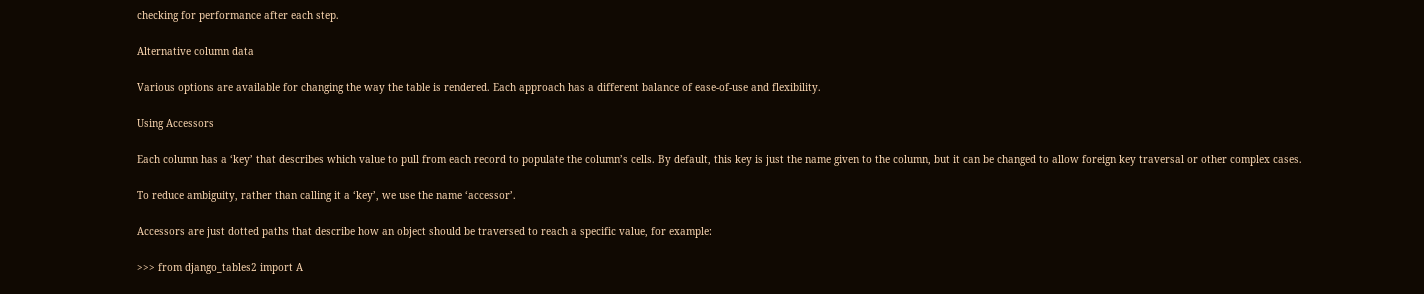checking for performance after each step.

Alternative column data

Various options are available for changing the way the table is rendered. Each approach has a different balance of ease-of-use and flexibility.

Using Accessors

Each column has a ‘key’ that describes which value to pull from each record to populate the column’s cells. By default, this key is just the name given to the column, but it can be changed to allow foreign key traversal or other complex cases.

To reduce ambiguity, rather than calling it a ‘key’, we use the name ‘accessor’.

Accessors are just dotted paths that describe how an object should be traversed to reach a specific value, for example:

>>> from django_tables2 import A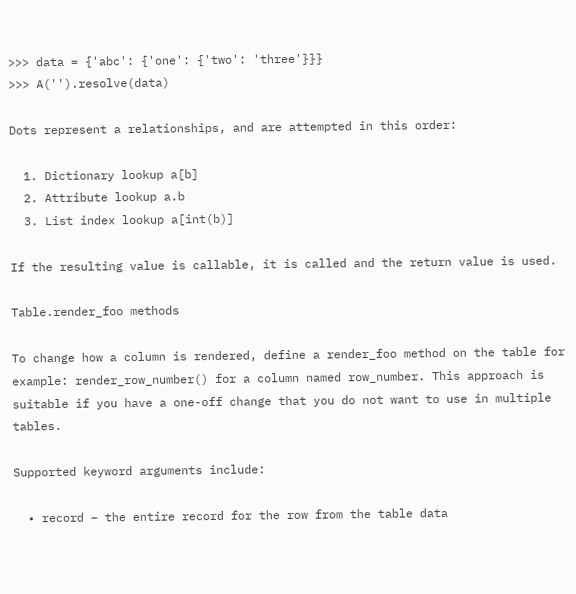>>> data = {'abc': {'one': {'two': 'three'}}}
>>> A('').resolve(data)

Dots represent a relationships, and are attempted in this order:

  1. Dictionary lookup a[b]
  2. Attribute lookup a.b
  3. List index lookup a[int(b)]

If the resulting value is callable, it is called and the return value is used.

Table.render_foo methods

To change how a column is rendered, define a render_foo method on the table for example: render_row_number() for a column named row_number. This approach is suitable if you have a one-off change that you do not want to use in multiple tables.

Supported keyword arguments include:

  • record – the entire record for the row from the table data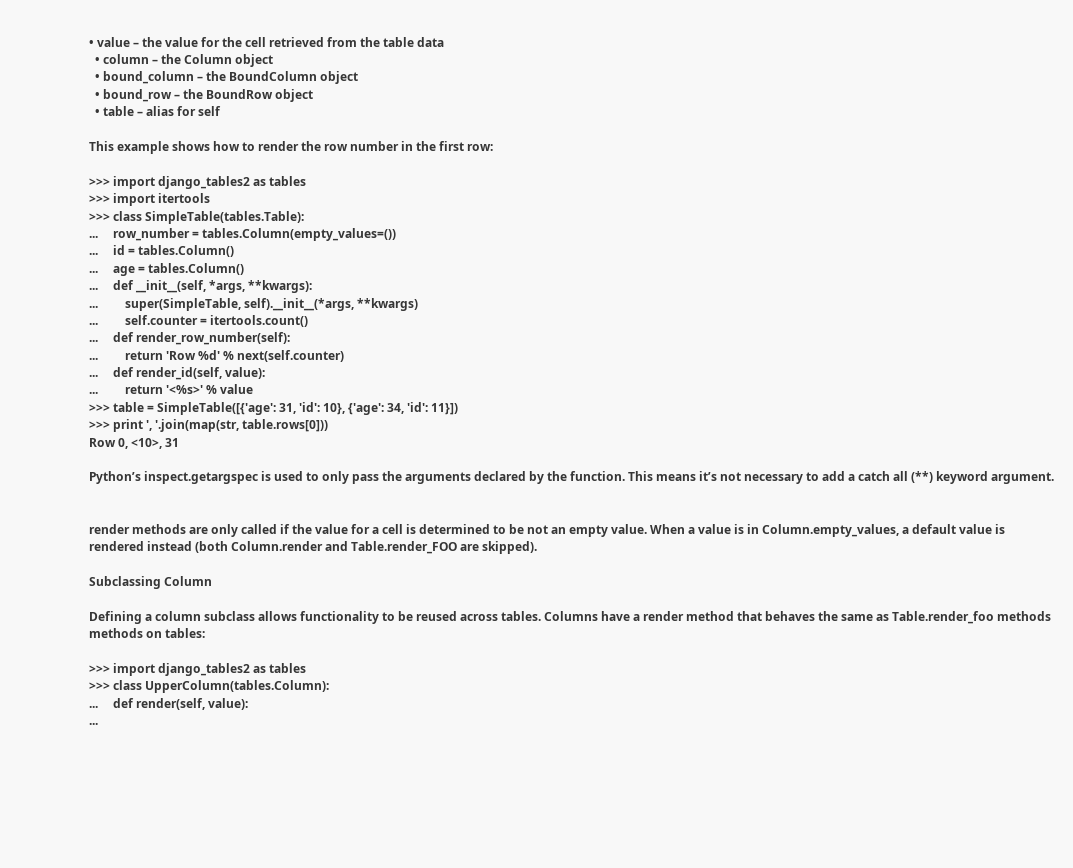• value – the value for the cell retrieved from the table data
  • column – the Column object
  • bound_column – the BoundColumn object
  • bound_row – the BoundRow object
  • table – alias for self

This example shows how to render the row number in the first row:

>>> import django_tables2 as tables
>>> import itertools
>>> class SimpleTable(tables.Table):
...     row_number = tables.Column(empty_values=())
...     id = tables.Column()
...     age = tables.Column()
...     def __init__(self, *args, **kwargs):
...         super(SimpleTable, self).__init__(*args, **kwargs)
...         self.counter = itertools.count()
...     def render_row_number(self):
...         return 'Row %d' % next(self.counter)
...     def render_id(self, value):
...         return '<%s>' % value
>>> table = SimpleTable([{'age': 31, 'id': 10}, {'age': 34, 'id': 11}])
>>> print ', '.join(map(str, table.rows[0]))
Row 0, <10>, 31

Python’s inspect.getargspec is used to only pass the arguments declared by the function. This means it’s not necessary to add a catch all (**) keyword argument.


render methods are only called if the value for a cell is determined to be not an empty value. When a value is in Column.empty_values, a default value is rendered instead (both Column.render and Table.render_FOO are skipped).

Subclassing Column

Defining a column subclass allows functionality to be reused across tables. Columns have a render method that behaves the same as Table.render_foo methods methods on tables:

>>> import django_tables2 as tables
>>> class UpperColumn(tables.Column):
...     def render(self, value):
...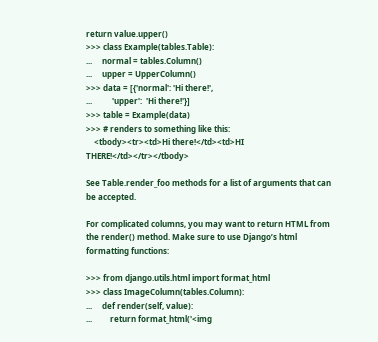return value.upper()
>>> class Example(tables.Table):
...     normal = tables.Column()
...     upper = UpperColumn()
>>> data = [{'normal': 'Hi there!',
...          'upper':  'Hi there!'}]
>>> table = Example(data)
>>> # renders to something like this:
    <tbody><tr><td>Hi there!</td><td>HI THERE!</td></tr></tbody>

See Table.render_foo methods for a list of arguments that can be accepted.

For complicated columns, you may want to return HTML from the render() method. Make sure to use Django’s html formatting functions:

>>> from django.utils.html import format_html
>>> class ImageColumn(tables.Column):
...     def render(self, value):
...         return format_html('<img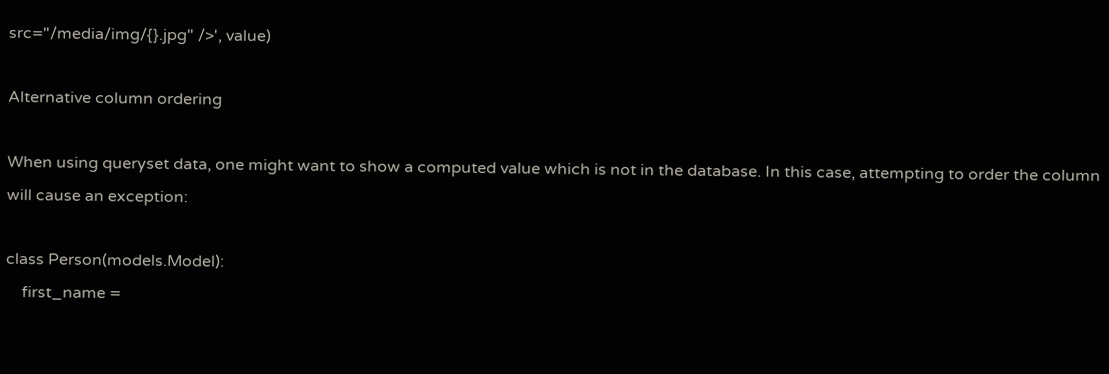src="/media/img/{}.jpg" />', value)

Alternative column ordering

When using queryset data, one might want to show a computed value which is not in the database. In this case, attempting to order the column will cause an exception:

class Person(models.Model):
    first_name =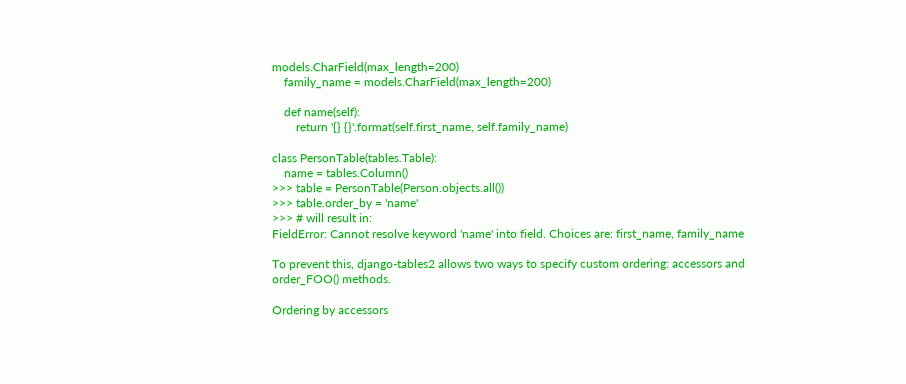models.CharField(max_length=200)
    family_name = models.CharField(max_length=200)

    def name(self):
        return '{} {}'.format(self.first_name, self.family_name)

class PersonTable(tables.Table):
    name = tables.Column()
>>> table = PersonTable(Person.objects.all())
>>> table.order_by = 'name'
>>> # will result in:
FieldError: Cannot resolve keyword 'name' into field. Choices are: first_name, family_name

To prevent this, django-tables2 allows two ways to specify custom ordering: accessors and order_FOO() methods.

Ordering by accessors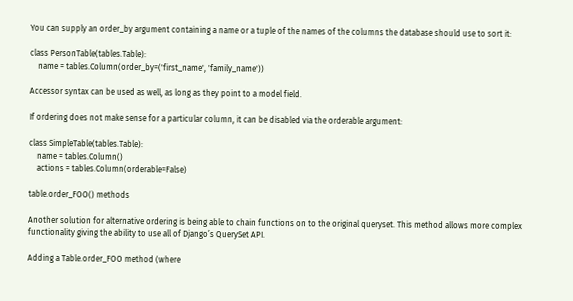You can supply an order_by argument containing a name or a tuple of the names of the columns the database should use to sort it:

class PersonTable(tables.Table):
    name = tables.Column(order_by=('first_name', 'family_name'))

Accessor syntax can be used as well, as long as they point to a model field.

If ordering does not make sense for a particular column, it can be disabled via the orderable argument:

class SimpleTable(tables.Table):
    name = tables.Column()
    actions = tables.Column(orderable=False)

table.order_FOO() methods

Another solution for alternative ordering is being able to chain functions on to the original queryset. This method allows more complex functionality giving the ability to use all of Django’s QuerySet API.

Adding a Table.order_FOO method (where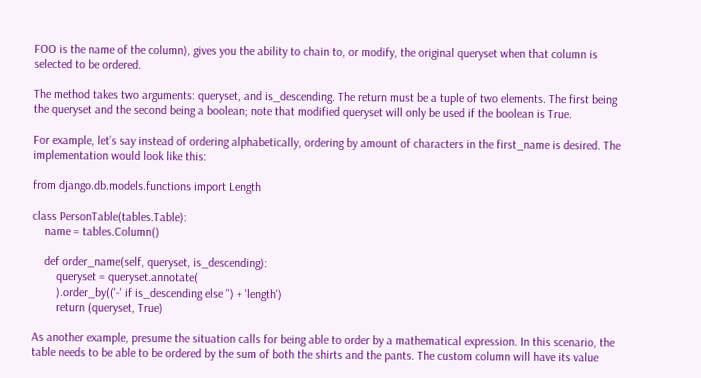FOO is the name of the column), gives you the ability to chain to, or modify, the original queryset when that column is selected to be ordered.

The method takes two arguments: queryset, and is_descending. The return must be a tuple of two elements. The first being the queryset and the second being a boolean; note that modified queryset will only be used if the boolean is True.

For example, let’s say instead of ordering alphabetically, ordering by amount of characters in the first_name is desired. The implementation would look like this:

from django.db.models.functions import Length

class PersonTable(tables.Table):
    name = tables.Column()

    def order_name(self, queryset, is_descending):
        queryset = queryset.annotate(
        ).order_by(('-' if is_descending else '') + 'length')
        return (queryset, True)

As another example, presume the situation calls for being able to order by a mathematical expression. In this scenario, the table needs to be able to be ordered by the sum of both the shirts and the pants. The custom column will have its value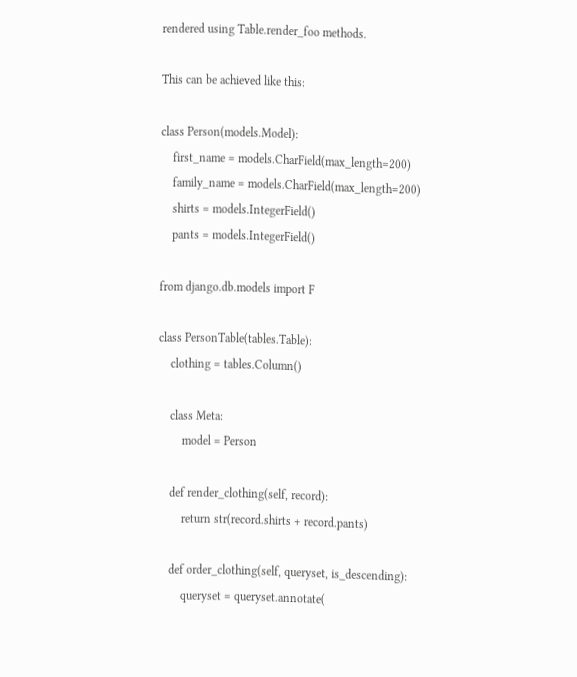rendered using Table.render_foo methods.

This can be achieved like this:

class Person(models.Model):
    first_name = models.CharField(max_length=200)
    family_name = models.CharField(max_length=200)
    shirts = models.IntegerField()
    pants = models.IntegerField()

from django.db.models import F

class PersonTable(tables.Table):
    clothing = tables.Column()

    class Meta:
        model = Person

    def render_clothing(self, record):
        return str(record.shirts + record.pants)

    def order_clothing(self, queryset, is_descending):
        queryset = queryset.annotate(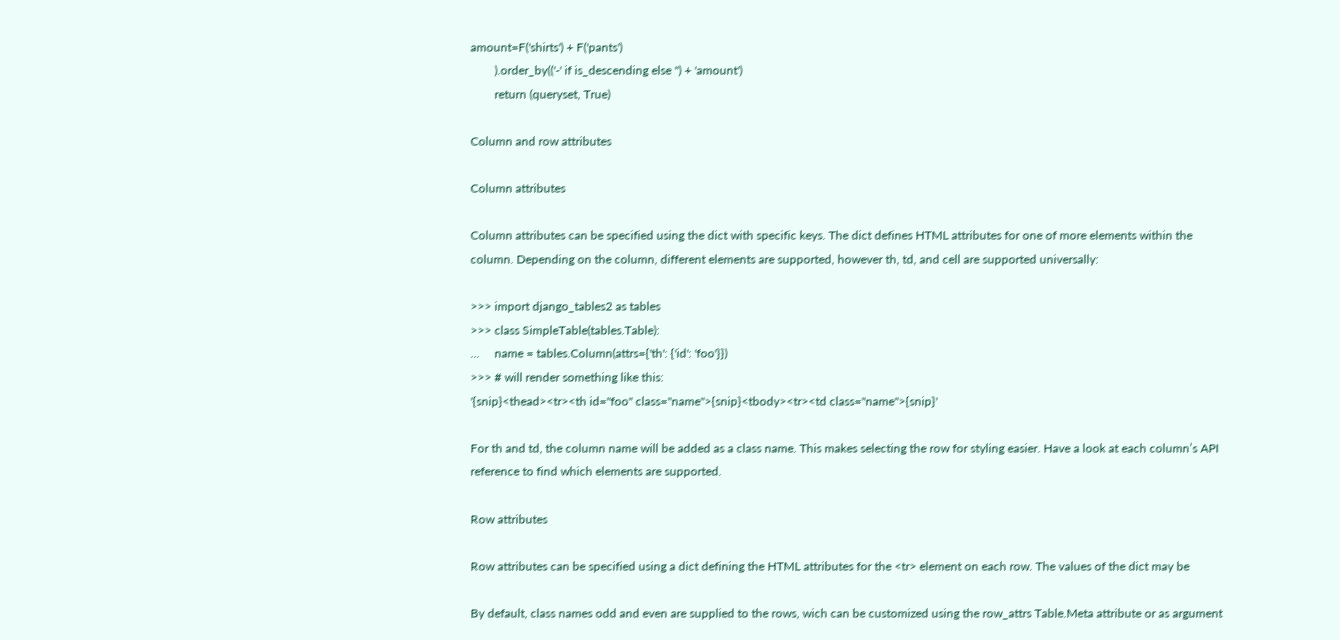amount=F('shirts') + F('pants')
        ).order_by(('-' if is_descending else '') + 'amount')
        return (queryset, True)

Column and row attributes

Column attributes

Column attributes can be specified using the dict with specific keys. The dict defines HTML attributes for one of more elements within the column. Depending on the column, different elements are supported, however th, td, and cell are supported universally:

>>> import django_tables2 as tables
>>> class SimpleTable(tables.Table):
...     name = tables.Column(attrs={'th': {'id': 'foo'}})
>>> # will render something like this:
'{snip}<thead><tr><th id="foo" class="name">{snip}<tbody><tr><td class="name">{snip}'

For th and td, the column name will be added as a class name. This makes selecting the row for styling easier. Have a look at each column’s API reference to find which elements are supported.

Row attributes

Row attributes can be specified using a dict defining the HTML attributes for the <tr> element on each row. The values of the dict may be

By default, class names odd and even are supplied to the rows, wich can be customized using the row_attrs Table.Meta attribute or as argument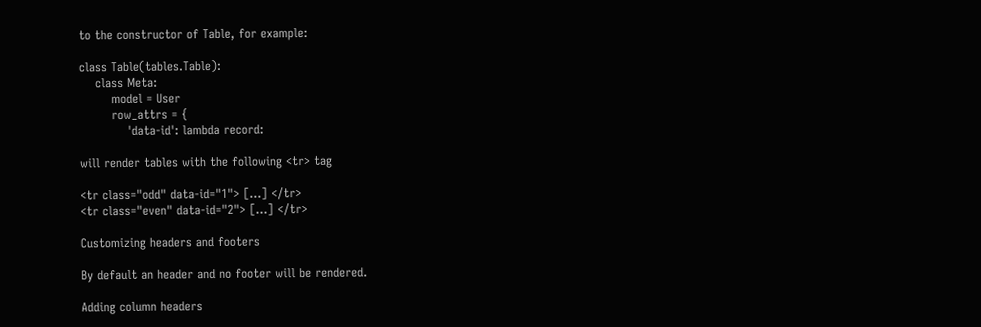to the constructor of Table, for example:

class Table(tables.Table):
    class Meta:
        model = User
        row_attrs = {
            'data-id': lambda record:

will render tables with the following <tr> tag

<tr class="odd" data-id="1"> [...] </tr>
<tr class="even" data-id="2"> [...] </tr>

Customizing headers and footers

By default an header and no footer will be rendered.

Adding column headers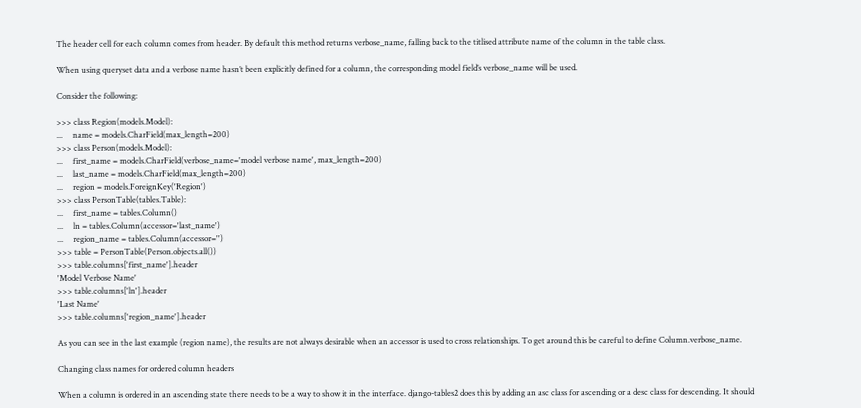The header cell for each column comes from header. By default this method returns verbose_name, falling back to the titlised attribute name of the column in the table class.

When using queryset data and a verbose name hasn’t been explicitly defined for a column, the corresponding model field’s verbose_name will be used.

Consider the following:

>>> class Region(models.Model):
...     name = models.CharField(max_length=200)
>>> class Person(models.Model):
...     first_name = models.CharField(verbose_name='model verbose name', max_length=200)
...     last_name = models.CharField(max_length=200)
...     region = models.ForeignKey('Region')
>>> class PersonTable(tables.Table):
...     first_name = tables.Column()
...     ln = tables.Column(accessor='last_name')
...     region_name = tables.Column(accessor='')
>>> table = PersonTable(Person.objects.all())
>>> table.columns['first_name'].header
'Model Verbose Name'
>>> table.columns['ln'].header
'Last Name'
>>> table.columns['region_name'].header

As you can see in the last example (region name), the results are not always desirable when an accessor is used to cross relationships. To get around this be careful to define Column.verbose_name.

Changing class names for ordered column headers

When a column is ordered in an ascending state there needs to be a way to show it in the interface. django-tables2 does this by adding an asc class for ascending or a desc class for descending. It should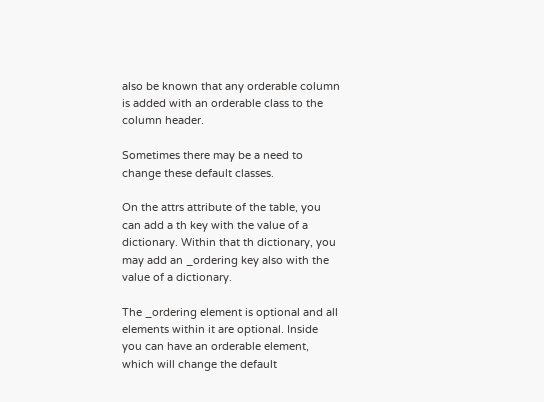also be known that any orderable column is added with an orderable class to the column header.

Sometimes there may be a need to change these default classes.

On the attrs attribute of the table, you can add a th key with the value of a dictionary. Within that th dictionary, you may add an _ordering key also with the value of a dictionary.

The _ordering element is optional and all elements within it are optional. Inside you can have an orderable element, which will change the default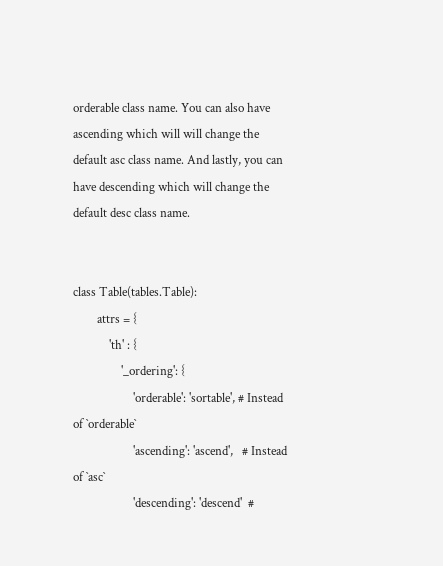orderable class name. You can also have ascending which will will change the default asc class name. And lastly, you can have descending which will change the default desc class name.


class Table(tables.Table):
        attrs = {
            'th' : {
                '_ordering': {
                    'orderable': 'sortable', # Instead of `orderable`
                    'ascending': 'ascend',   # Instead of `asc`
                    'descending': 'descend'  #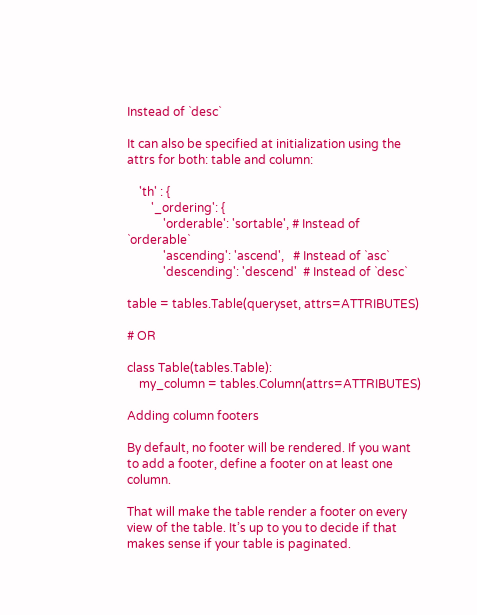Instead of `desc`

It can also be specified at initialization using the attrs for both: table and column:

    'th' : {
        '_ordering': {
            'orderable': 'sortable', # Instead of `orderable`
            'ascending': 'ascend',   # Instead of `asc`
            'descending': 'descend'  # Instead of `desc`

table = tables.Table(queryset, attrs=ATTRIBUTES)

# OR

class Table(tables.Table):
    my_column = tables.Column(attrs=ATTRIBUTES)

Adding column footers

By default, no footer will be rendered. If you want to add a footer, define a footer on at least one column.

That will make the table render a footer on every view of the table. It’s up to you to decide if that makes sense if your table is paginated.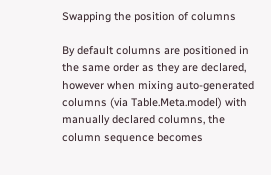Swapping the position of columns

By default columns are positioned in the same order as they are declared, however when mixing auto-generated columns (via Table.Meta.model) with manually declared columns, the column sequence becomes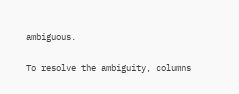ambiguous.

To resolve the ambiguity, columns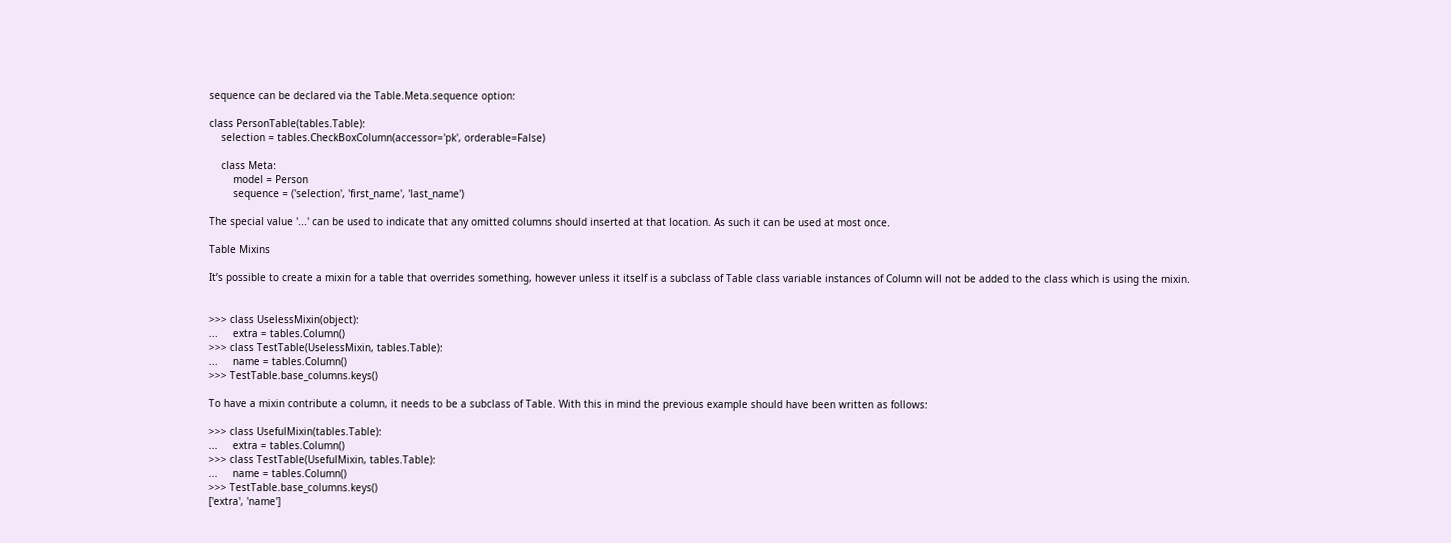sequence can be declared via the Table.Meta.sequence option:

class PersonTable(tables.Table):
    selection = tables.CheckBoxColumn(accessor='pk', orderable=False)

    class Meta:
        model = Person
        sequence = ('selection', 'first_name', 'last_name')

The special value '...' can be used to indicate that any omitted columns should inserted at that location. As such it can be used at most once.

Table Mixins

It’s possible to create a mixin for a table that overrides something, however unless it itself is a subclass of Table class variable instances of Column will not be added to the class which is using the mixin.


>>> class UselessMixin(object):
...     extra = tables.Column()
>>> class TestTable(UselessMixin, tables.Table):
...     name = tables.Column()
>>> TestTable.base_columns.keys()

To have a mixin contribute a column, it needs to be a subclass of Table. With this in mind the previous example should have been written as follows:

>>> class UsefulMixin(tables.Table):
...     extra = tables.Column()
>>> class TestTable(UsefulMixin, tables.Table):
...     name = tables.Column()
>>> TestTable.base_columns.keys()
['extra', 'name']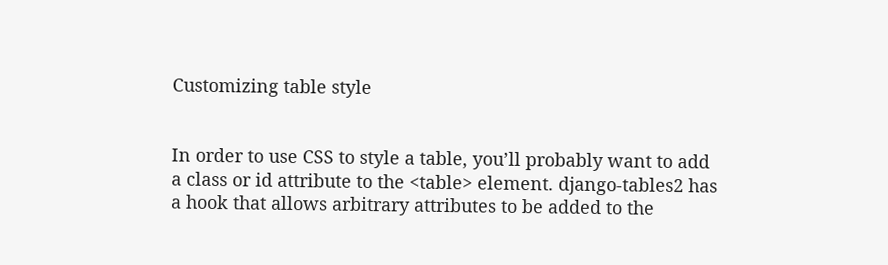Customizing table style


In order to use CSS to style a table, you’ll probably want to add a class or id attribute to the <table> element. django-tables2 has a hook that allows arbitrary attributes to be added to the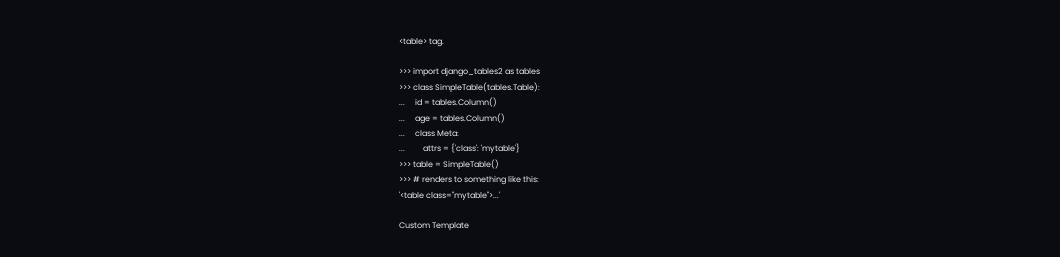<table> tag.

>>> import django_tables2 as tables
>>> class SimpleTable(tables.Table):
...     id = tables.Column()
...     age = tables.Column()
...     class Meta:
...         attrs = {'class': 'mytable'}
>>> table = SimpleTable()
>>> # renders to something like this:
'<table class="mytable">...'

Custom Template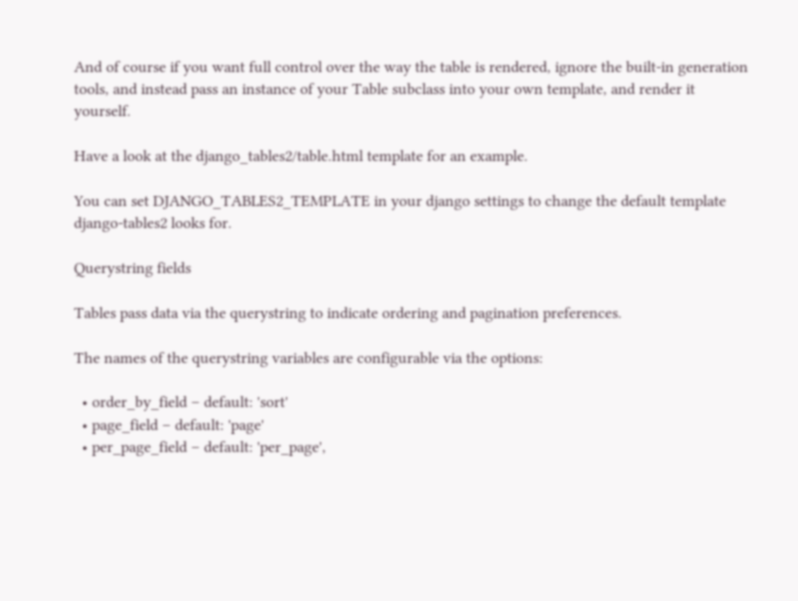And of course if you want full control over the way the table is rendered, ignore the built-in generation tools, and instead pass an instance of your Table subclass into your own template, and render it yourself.

Have a look at the django_tables2/table.html template for an example.

You can set DJANGO_TABLES2_TEMPLATE in your django settings to change the default template django-tables2 looks for.

Querystring fields

Tables pass data via the querystring to indicate ordering and pagination preferences.

The names of the querystring variables are configurable via the options:

  • order_by_field – default: 'sort'
  • page_field – default: 'page'
  • per_page_field – default: 'per_page',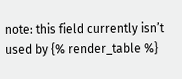note: this field currently isn’t used by {% render_table %}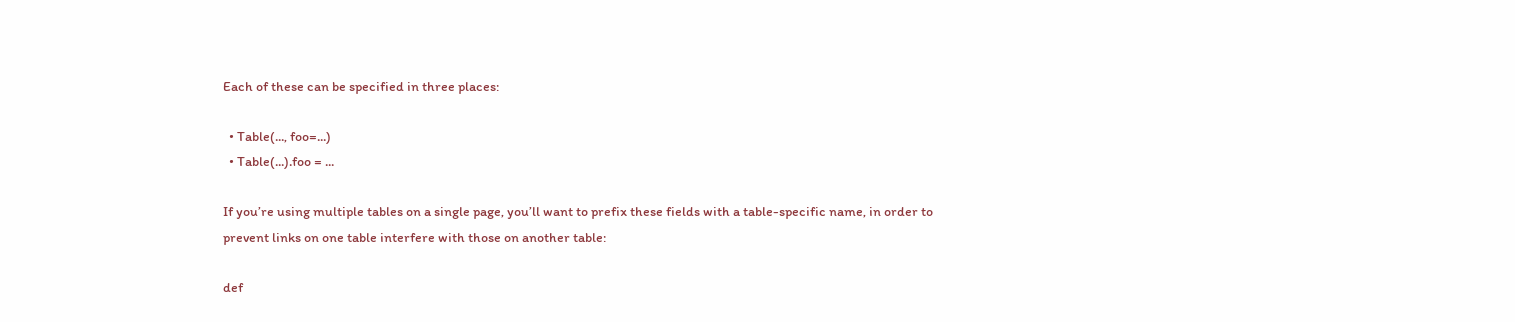Each of these can be specified in three places:

  • Table(..., foo=...)
  • Table(...).foo = ...

If you’re using multiple tables on a single page, you’ll want to prefix these fields with a table-specific name, in order to prevent links on one table interfere with those on another table:

def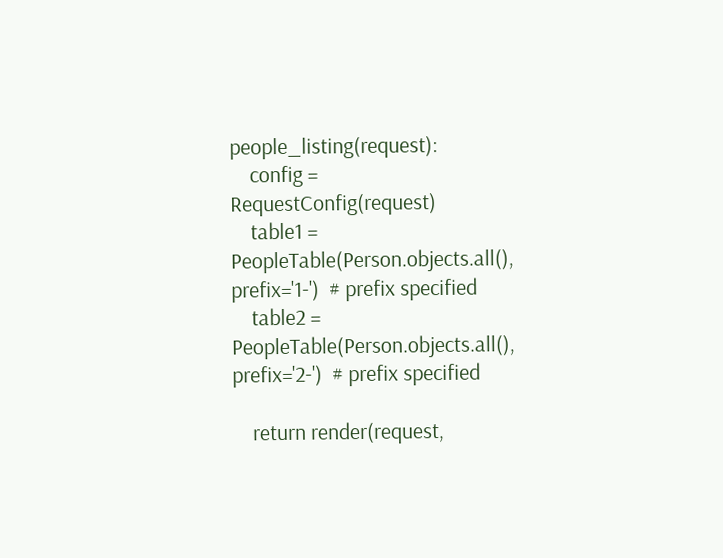people_listing(request):
    config = RequestConfig(request)
    table1 = PeopleTable(Person.objects.all(), prefix='1-')  # prefix specified
    table2 = PeopleTable(Person.objects.all(), prefix='2-')  # prefix specified

    return render(request,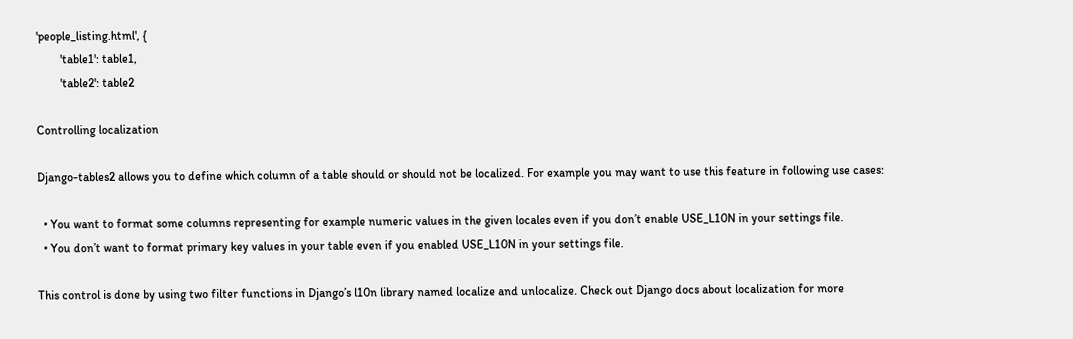'people_listing.html', {
        'table1': table1,
        'table2': table2

Controlling localization

Django-tables2 allows you to define which column of a table should or should not be localized. For example you may want to use this feature in following use cases:

  • You want to format some columns representing for example numeric values in the given locales even if you don’t enable USE_L10N in your settings file.
  • You don’t want to format primary key values in your table even if you enabled USE_L10N in your settings file.

This control is done by using two filter functions in Django’s l10n library named localize and unlocalize. Check out Django docs about localization for more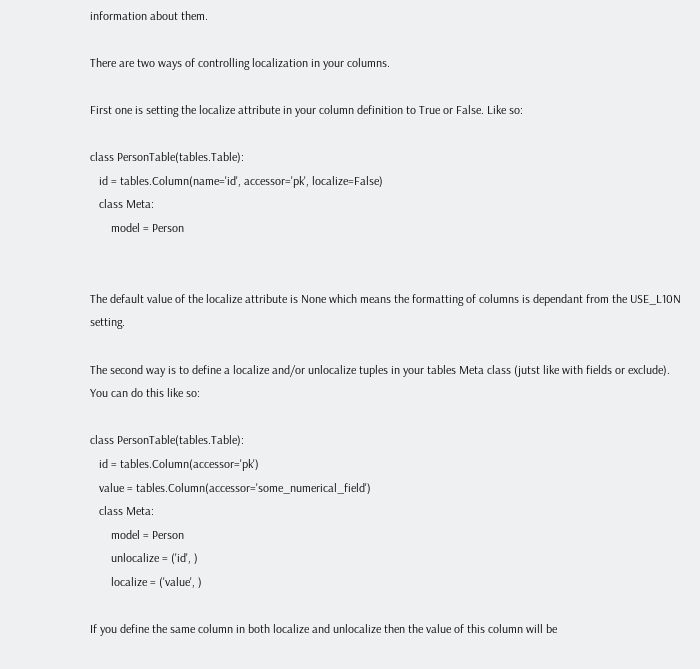information about them.

There are two ways of controlling localization in your columns.

First one is setting the localize attribute in your column definition to True or False. Like so:

class PersonTable(tables.Table):
   id = tables.Column(name='id', accessor='pk', localize=False)
   class Meta:
       model = Person


The default value of the localize attribute is None which means the formatting of columns is dependant from the USE_L10N setting.

The second way is to define a localize and/or unlocalize tuples in your tables Meta class (jutst like with fields or exclude). You can do this like so:

class PersonTable(tables.Table):
   id = tables.Column(accessor='pk')
   value = tables.Column(accessor='some_numerical_field')
   class Meta:
       model = Person
       unlocalize = ('id', )
       localize = ('value', )

If you define the same column in both localize and unlocalize then the value of this column will be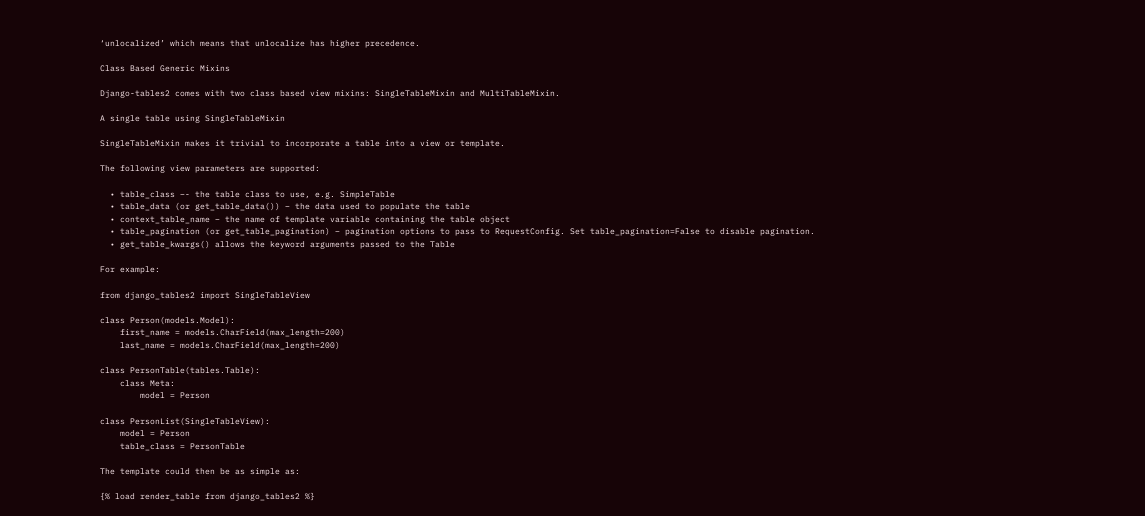‘unlocalized’ which means that unlocalize has higher precedence.

Class Based Generic Mixins

Django-tables2 comes with two class based view mixins: SingleTableMixin and MultiTableMixin.

A single table using SingleTableMixin

SingleTableMixin makes it trivial to incorporate a table into a view or template.

The following view parameters are supported:

  • table_class –- the table class to use, e.g. SimpleTable
  • table_data (or get_table_data()) – the data used to populate the table
  • context_table_name – the name of template variable containing the table object
  • table_pagination (or get_table_pagination) – pagination options to pass to RequestConfig. Set table_pagination=False to disable pagination.
  • get_table_kwargs() allows the keyword arguments passed to the Table

For example:

from django_tables2 import SingleTableView

class Person(models.Model):
    first_name = models.CharField(max_length=200)
    last_name = models.CharField(max_length=200)

class PersonTable(tables.Table):
    class Meta:
        model = Person

class PersonList(SingleTableView):
    model = Person
    table_class = PersonTable

The template could then be as simple as:

{% load render_table from django_tables2 %}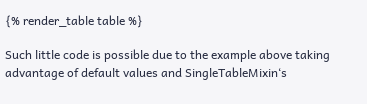{% render_table table %}

Such little code is possible due to the example above taking advantage of default values and SingleTableMixin‘s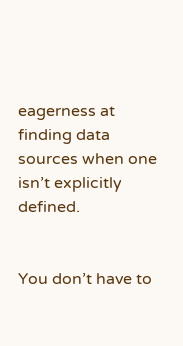eagerness at finding data sources when one isn’t explicitly defined.


You don’t have to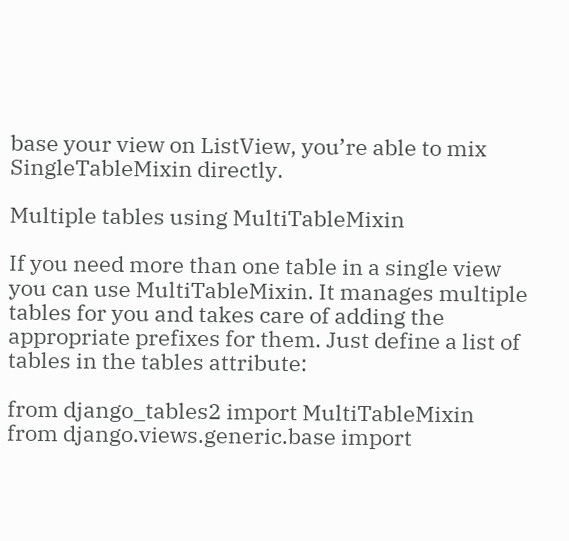base your view on ListView, you’re able to mix SingleTableMixin directly.

Multiple tables using MultiTableMixin

If you need more than one table in a single view you can use MultiTableMixin. It manages multiple tables for you and takes care of adding the appropriate prefixes for them. Just define a list of tables in the tables attribute:

from django_tables2 import MultiTableMixin
from django.views.generic.base import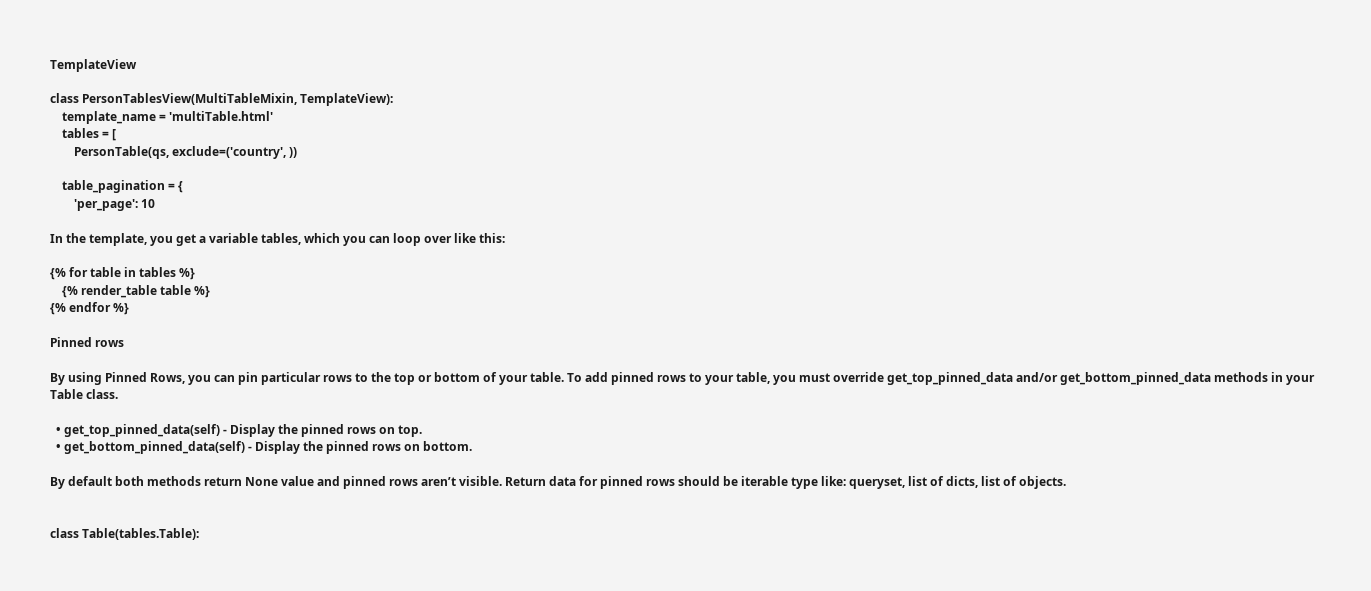TemplateView

class PersonTablesView(MultiTableMixin, TemplateView):
    template_name = 'multiTable.html'
    tables = [
        PersonTable(qs, exclude=('country', ))

    table_pagination = {
        'per_page': 10

In the template, you get a variable tables, which you can loop over like this:

{% for table in tables %}
    {% render_table table %}
{% endfor %}

Pinned rows

By using Pinned Rows, you can pin particular rows to the top or bottom of your table. To add pinned rows to your table, you must override get_top_pinned_data and/or get_bottom_pinned_data methods in your Table class.

  • get_top_pinned_data(self) - Display the pinned rows on top.
  • get_bottom_pinned_data(self) - Display the pinned rows on bottom.

By default both methods return None value and pinned rows aren’t visible. Return data for pinned rows should be iterable type like: queryset, list of dicts, list of objects.


class Table(tables.Table):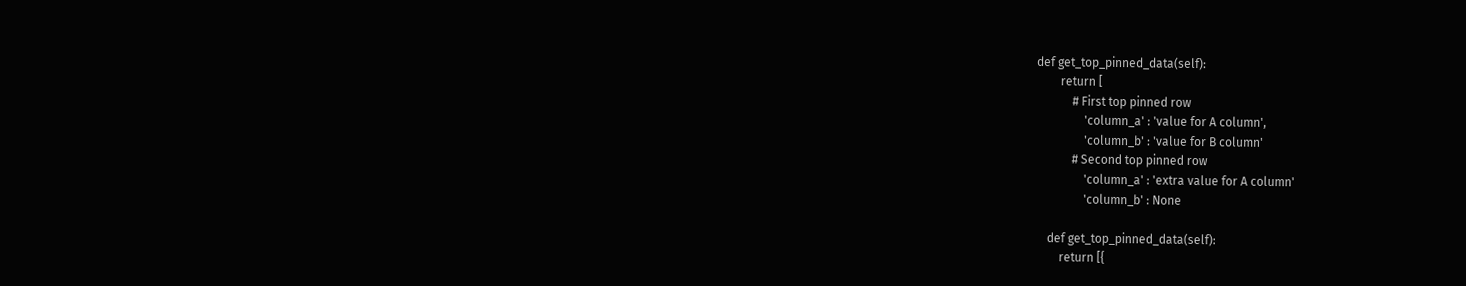def get_top_pinned_data(self):
        return [
            # First top pinned row
                'column_a' : 'value for A column',
                'column_b' : 'value for B column'
            # Second top pinned row
                'column_a' : 'extra value for A column'
                'column_b' : None

    def get_top_pinned_data(self):
        return [{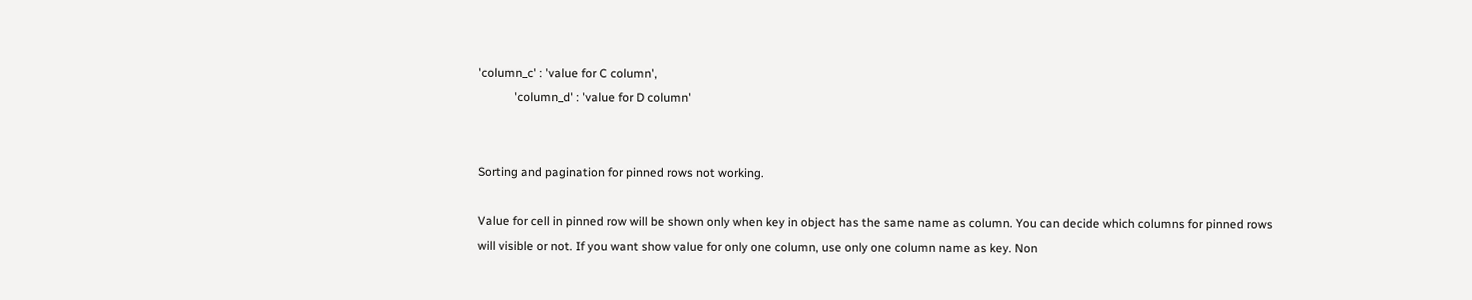'column_c' : 'value for C column',
            'column_d' : 'value for D column'


Sorting and pagination for pinned rows not working.

Value for cell in pinned row will be shown only when key in object has the same name as column. You can decide which columns for pinned rows will visible or not. If you want show value for only one column, use only one column name as key. Non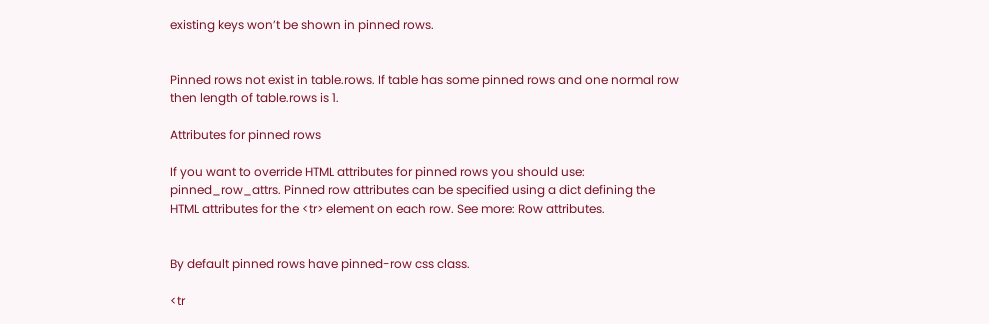existing keys won’t be shown in pinned rows.


Pinned rows not exist in table.rows. If table has some pinned rows and one normal row then length of table.rows is 1.

Attributes for pinned rows

If you want to override HTML attributes for pinned rows you should use: pinned_row_attrs. Pinned row attributes can be specified using a dict defining the HTML attributes for the <tr> element on each row. See more: Row attributes.


By default pinned rows have pinned-row css class.

<tr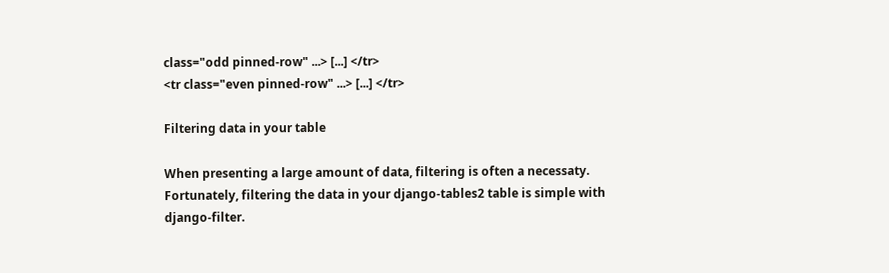class="odd pinned-row" ...> [...] </tr>
<tr class="even pinned-row" ...> [...] </tr>

Filtering data in your table

When presenting a large amount of data, filtering is often a necessaty. Fortunately, filtering the data in your django-tables2 table is simple with django-filter.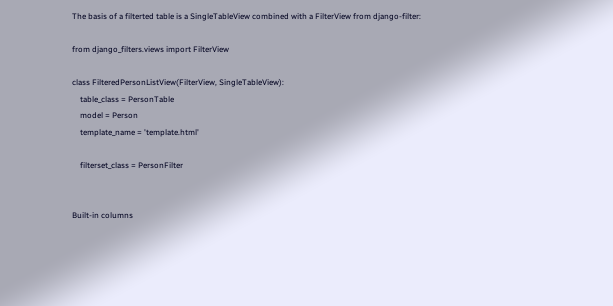The basis of a filterted table is a SingleTableView combined with a FilterView from django-filter:

from django_filters.views import FilterView

class FilteredPersonListView(FilterView, SingleTableView):
    table_class = PersonTable
    model = Person
    template_name = 'template.html'

    filterset_class = PersonFilter


Built-in columns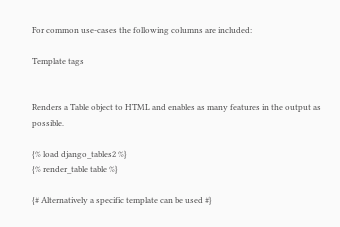For common use-cases the following columns are included:

Template tags


Renders a Table object to HTML and enables as many features in the output as possible.

{% load django_tables2 %}
{% render_table table %}

{# Alternatively a specific template can be used #}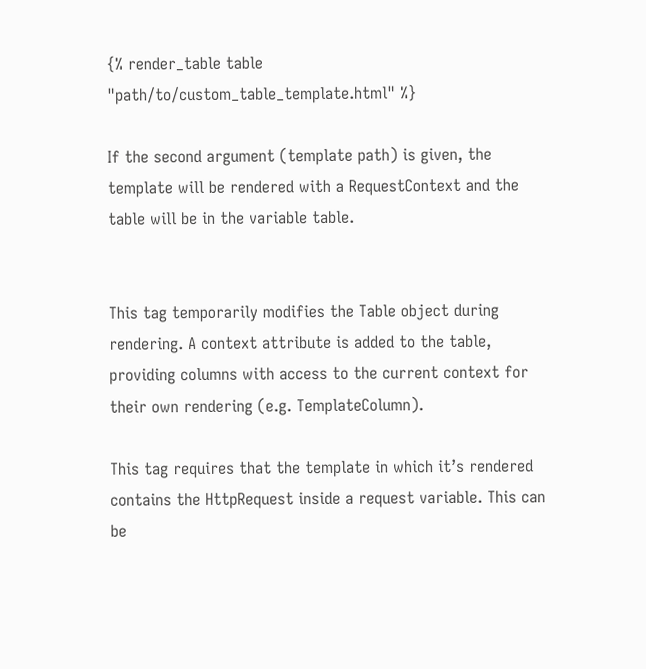{% render_table table "path/to/custom_table_template.html" %}

If the second argument (template path) is given, the template will be rendered with a RequestContext and the table will be in the variable table.


This tag temporarily modifies the Table object during rendering. A context attribute is added to the table, providing columns with access to the current context for their own rendering (e.g. TemplateColumn).

This tag requires that the template in which it’s rendered contains the HttpRequest inside a request variable. This can be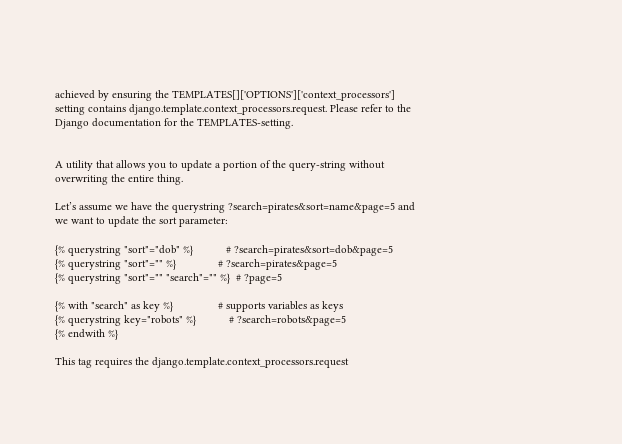achieved by ensuring the TEMPLATES[]['OPTIONS']['context_processors'] setting contains django.template.context_processors.request. Please refer to the Django documentation for the TEMPLATES-setting.


A utility that allows you to update a portion of the query-string without overwriting the entire thing.

Let’s assume we have the querystring ?search=pirates&sort=name&page=5 and we want to update the sort parameter:

{% querystring "sort"="dob" %}           # ?search=pirates&sort=dob&page=5
{% querystring "sort"="" %}              # ?search=pirates&page=5
{% querystring "sort"="" "search"="" %}  # ?page=5

{% with "search" as key %}               # supports variables as keys
{% querystring key="robots" %}           # ?search=robots&page=5
{% endwith %}

This tag requires the django.template.context_processors.request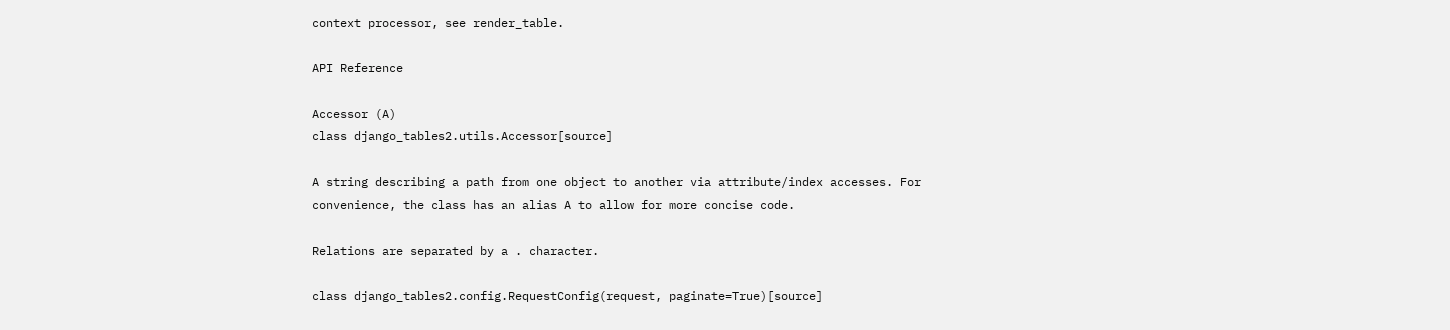context processor, see render_table.

API Reference

Accessor (A)
class django_tables2.utils.Accessor[source]

A string describing a path from one object to another via attribute/index accesses. For convenience, the class has an alias A to allow for more concise code.

Relations are separated by a . character.

class django_tables2.config.RequestConfig(request, paginate=True)[source]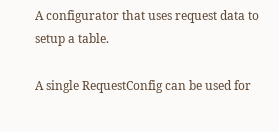A configurator that uses request data to setup a table.

A single RequestConfig can be used for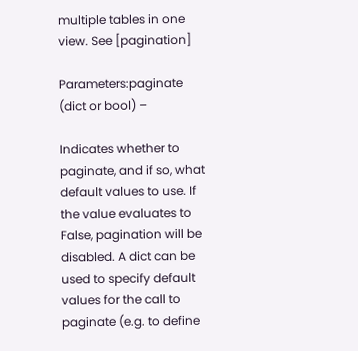multiple tables in one view. See [pagination]

Parameters:paginate (dict or bool) –

Indicates whether to paginate, and if so, what default values to use. If the value evaluates to False, pagination will be disabled. A dict can be used to specify default values for the call to paginate (e.g. to define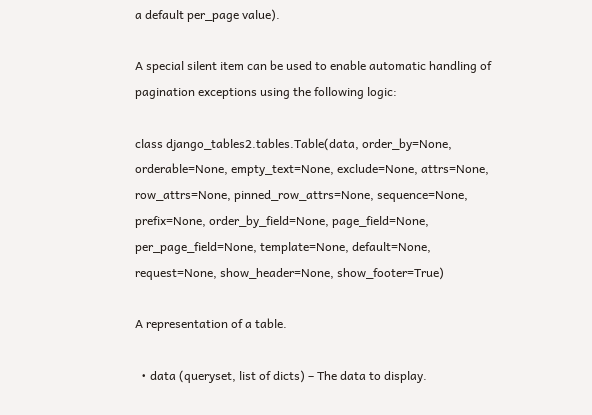a default per_page value).

A special silent item can be used to enable automatic handling of pagination exceptions using the following logic:

class django_tables2.tables.Table(data, order_by=None, orderable=None, empty_text=None, exclude=None, attrs=None, row_attrs=None, pinned_row_attrs=None, sequence=None, prefix=None, order_by_field=None, page_field=None, per_page_field=None, template=None, default=None, request=None, show_header=None, show_footer=True)

A representation of a table.

  • data (queryset, list of dicts) – The data to display.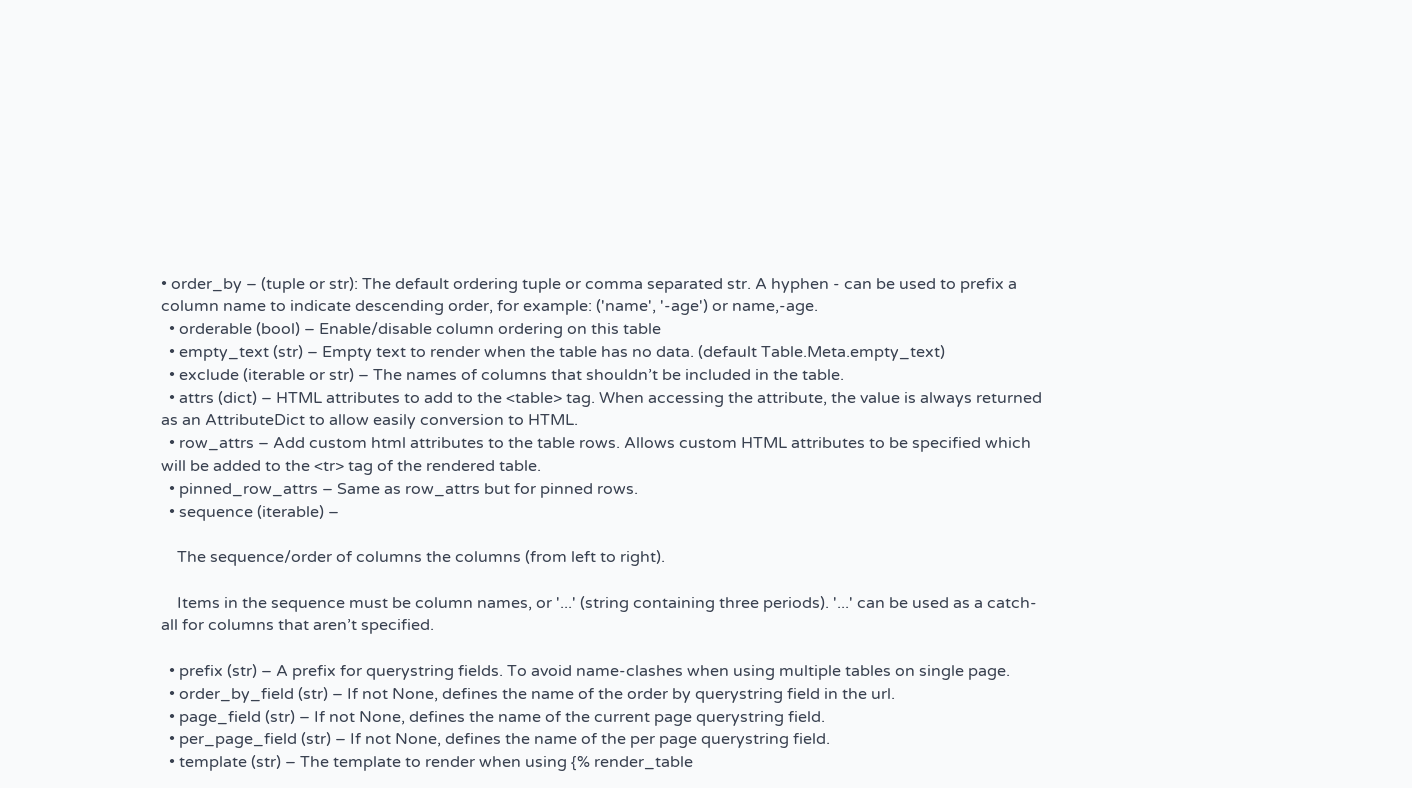• order_by – (tuple or str): The default ordering tuple or comma separated str. A hyphen - can be used to prefix a column name to indicate descending order, for example: ('name', '-age') or name,-age.
  • orderable (bool) – Enable/disable column ordering on this table
  • empty_text (str) – Empty text to render when the table has no data. (default Table.Meta.empty_text)
  • exclude (iterable or str) – The names of columns that shouldn’t be included in the table.
  • attrs (dict) – HTML attributes to add to the <table> tag. When accessing the attribute, the value is always returned as an AttributeDict to allow easily conversion to HTML.
  • row_attrs – Add custom html attributes to the table rows. Allows custom HTML attributes to be specified which will be added to the <tr> tag of the rendered table.
  • pinned_row_attrs – Same as row_attrs but for pinned rows.
  • sequence (iterable) –

    The sequence/order of columns the columns (from left to right).

    Items in the sequence must be column names, or '...' (string containing three periods). '...' can be used as a catch-all for columns that aren’t specified.

  • prefix (str) – A prefix for querystring fields. To avoid name-clashes when using multiple tables on single page.
  • order_by_field (str) – If not None, defines the name of the order by querystring field in the url.
  • page_field (str) – If not None, defines the name of the current page querystring field.
  • per_page_field (str) – If not None, defines the name of the per page querystring field.
  • template (str) – The template to render when using {% render_table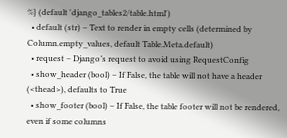%} (default 'django_tables2/table.html')
  • default (str) – Text to render in empty cells (determined by Column.empty_values, default Table.Meta.default)
  • request – Django’s request to avoid using RequestConfig
  • show_header (bool) – If False, the table will not have a header (<thead>), defaults to True
  • show_footer (bool) – If False, the table footer will not be rendered, even if some columns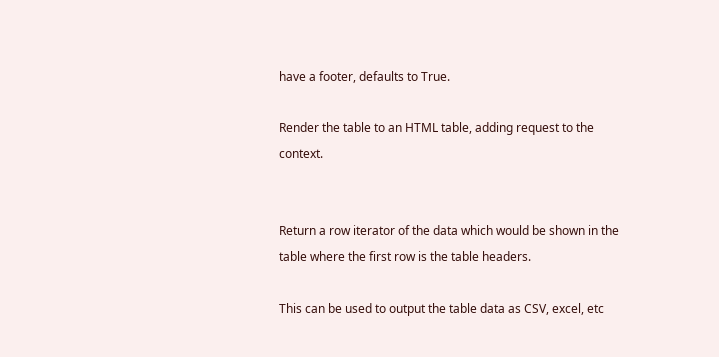have a footer, defaults to True.

Render the table to an HTML table, adding request to the context.


Return a row iterator of the data which would be shown in the table where the first row is the table headers.

This can be used to output the table data as CSV, excel, etc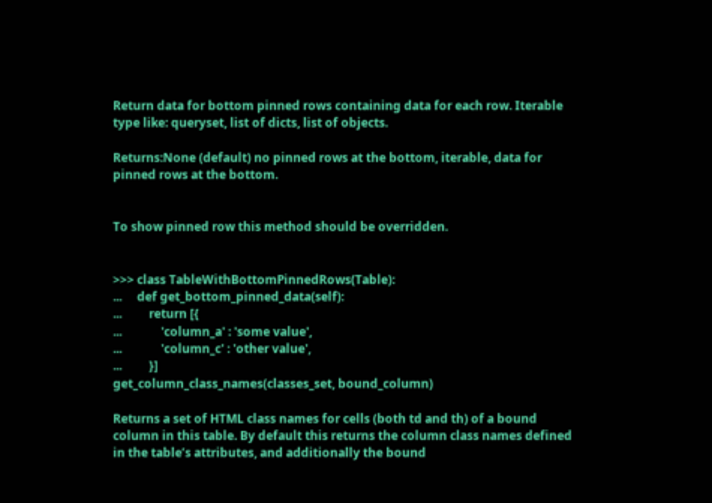Return data for bottom pinned rows containing data for each row. Iterable type like: queryset, list of dicts, list of objects.

Returns:None (default) no pinned rows at the bottom, iterable, data for pinned rows at the bottom.


To show pinned row this method should be overridden.


>>> class TableWithBottomPinnedRows(Table):
...     def get_bottom_pinned_data(self):
...         return [{
...             'column_a' : 'some value',
...             'column_c' : 'other value',
...         }]
get_column_class_names(classes_set, bound_column)

Returns a set of HTML class names for cells (both td and th) of a bound column in this table. By default this returns the column class names defined in the table’s attributes, and additionally the bound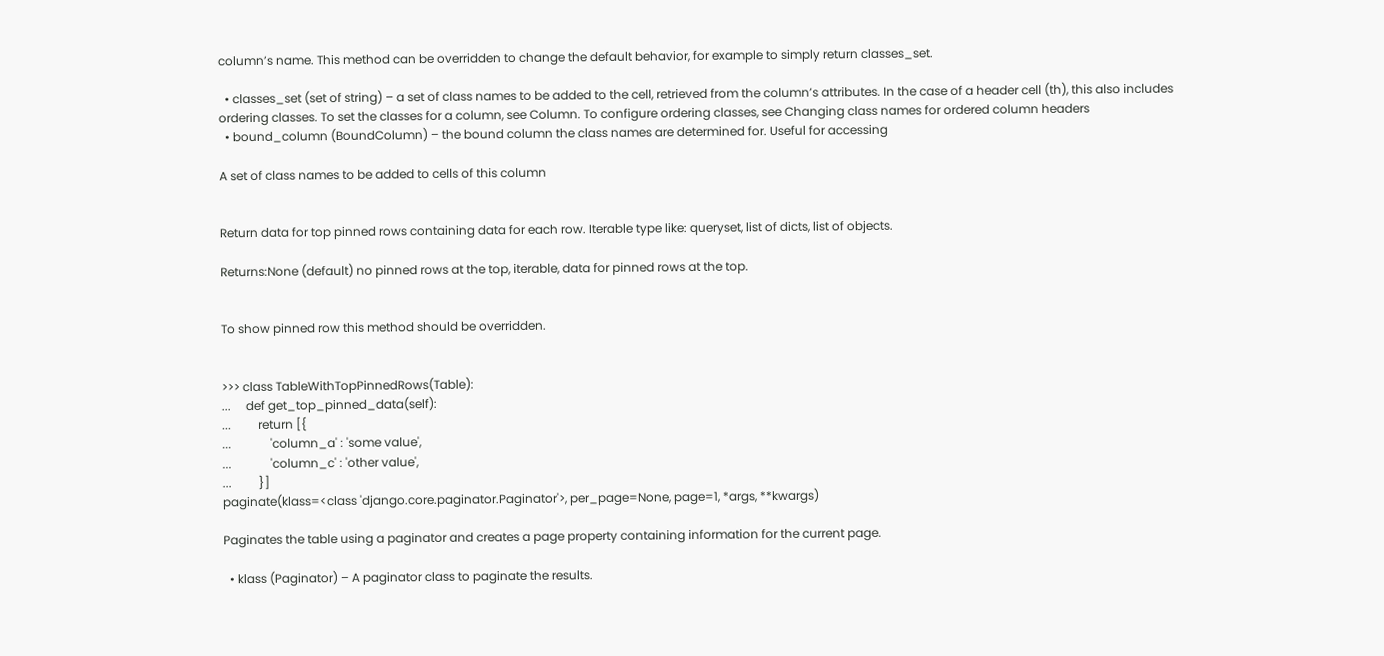column’s name. This method can be overridden to change the default behavior, for example to simply return classes_set.

  • classes_set (set of string) – a set of class names to be added to the cell, retrieved from the column’s attributes. In the case of a header cell (th), this also includes ordering classes. To set the classes for a column, see Column. To configure ordering classes, see Changing class names for ordered column headers
  • bound_column (BoundColumn) – the bound column the class names are determined for. Useful for accessing

A set of class names to be added to cells of this column


Return data for top pinned rows containing data for each row. Iterable type like: queryset, list of dicts, list of objects.

Returns:None (default) no pinned rows at the top, iterable, data for pinned rows at the top.


To show pinned row this method should be overridden.


>>> class TableWithTopPinnedRows(Table):
...     def get_top_pinned_data(self):
...         return [{
...             'column_a' : 'some value',
...             'column_c' : 'other value',
...         }]
paginate(klass=<class 'django.core.paginator.Paginator'>, per_page=None, page=1, *args, **kwargs)

Paginates the table using a paginator and creates a page property containing information for the current page.

  • klass (Paginator) – A paginator class to paginate the results.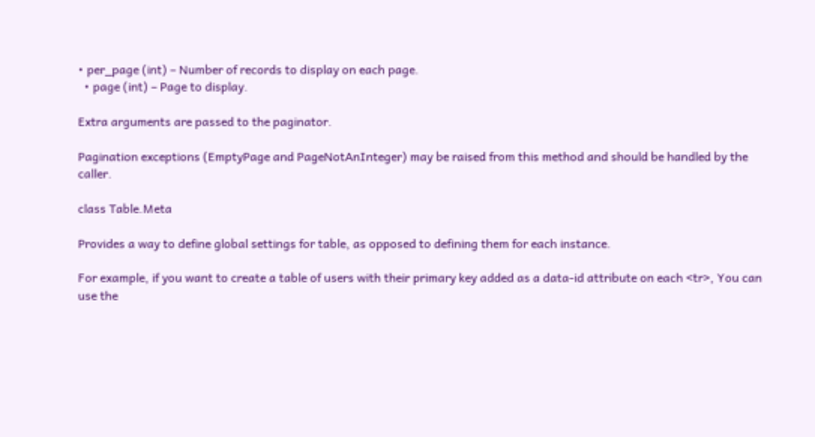• per_page (int) – Number of records to display on each page.
  • page (int) – Page to display.

Extra arguments are passed to the paginator.

Pagination exceptions (EmptyPage and PageNotAnInteger) may be raised from this method and should be handled by the caller.

class Table.Meta

Provides a way to define global settings for table, as opposed to defining them for each instance.

For example, if you want to create a table of users with their primary key added as a data-id attribute on each <tr>, You can use the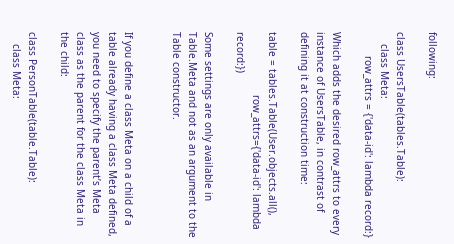following:

class UsersTable(tables.Table):
    class Meta:
        row_attrs = {'data-id': lambda record:}

Which adds the desired row_attrs to every instance of UsersTable, in contrast of defining it at construction time:

table = tables.Table(User.objects.all(),
                     row_attrs={'data-id': lambda record:})

Some settings are only available in Table.Meta and not as an argument to the Table constructor.


If you define a class Meta on a child of a table already having a class Meta defined, you need to specify the parent’s Meta class as the parent for the class Meta in the child:

class PersonTable(table.Table):
    class Meta: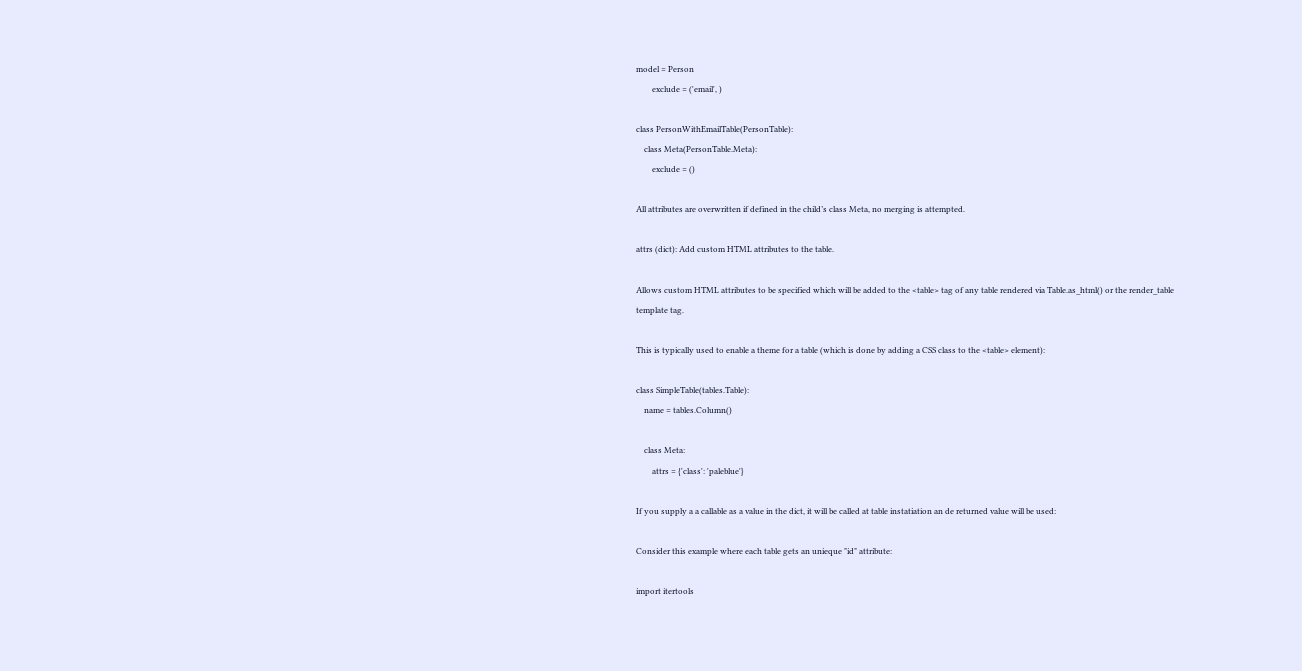model = Person
        exclude = ('email', )

class PersonWithEmailTable(PersonTable):
    class Meta(PersonTable.Meta):
        exclude = ()

All attributes are overwritten if defined in the child’s class Meta, no merging is attempted.

attrs (dict): Add custom HTML attributes to the table.

Allows custom HTML attributes to be specified which will be added to the <table> tag of any table rendered via Table.as_html() or the render_table template tag.

This is typically used to enable a theme for a table (which is done by adding a CSS class to the <table> element):

class SimpleTable(tables.Table):
    name = tables.Column()

    class Meta:
        attrs = {'class': 'paleblue'}

If you supply a a callable as a value in the dict, it will be called at table instatiation an de returned value will be used:

Consider this example where each table gets an unieque "id" attribute:

import itertools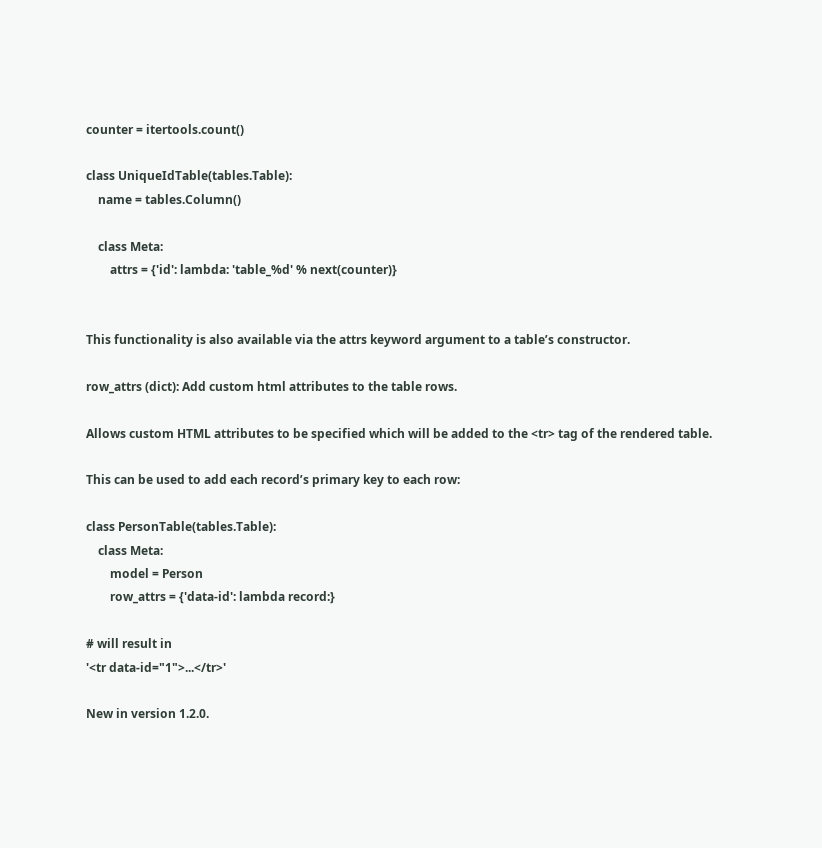counter = itertools.count()

class UniqueIdTable(tables.Table):
    name = tables.Column()

    class Meta:
        attrs = {'id': lambda: 'table_%d' % next(counter)}


This functionality is also available via the attrs keyword argument to a table’s constructor.

row_attrs (dict): Add custom html attributes to the table rows.

Allows custom HTML attributes to be specified which will be added to the <tr> tag of the rendered table.

This can be used to add each record’s primary key to each row:

class PersonTable(tables.Table):
    class Meta:
        model = Person
        row_attrs = {'data-id': lambda record:}

# will result in
'<tr data-id="1">...</tr>'

New in version 1.2.0.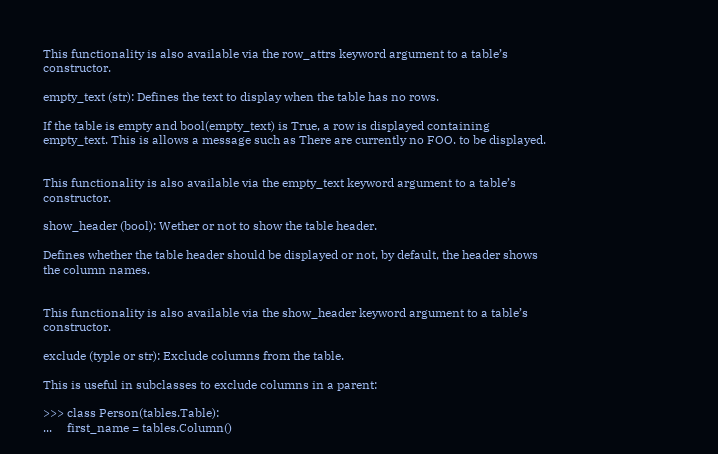This functionality is also available via the row_attrs keyword argument to a table’s constructor.

empty_text (str): Defines the text to display when the table has no rows.

If the table is empty and bool(empty_text) is True, a row is displayed containing empty_text. This is allows a message such as There are currently no FOO. to be displayed.


This functionality is also available via the empty_text keyword argument to a table’s constructor.

show_header (bool): Wether or not to show the table header.

Defines whether the table header should be displayed or not, by default, the header shows the column names.


This functionality is also available via the show_header keyword argument to a table’s constructor.

exclude (typle or str): Exclude columns from the table.

This is useful in subclasses to exclude columns in a parent:

>>> class Person(tables.Table):
...     first_name = tables.Column()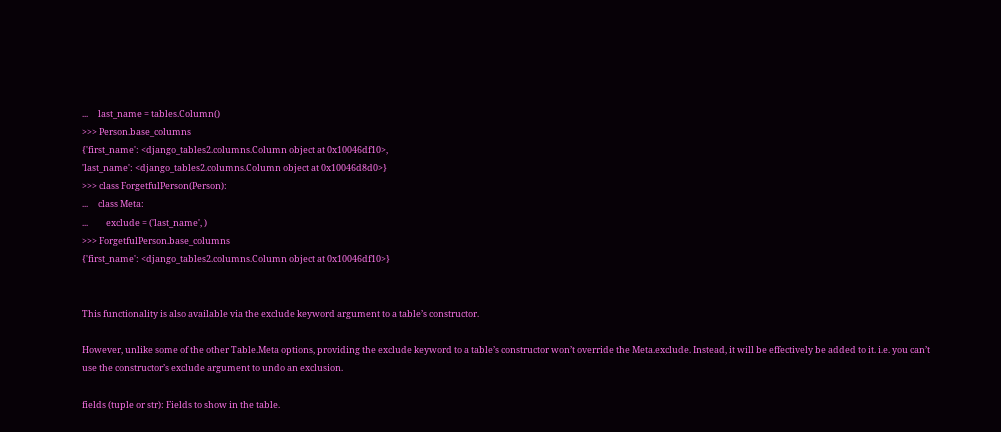...     last_name = tables.Column()
>>> Person.base_columns
{'first_name': <django_tables2.columns.Column object at 0x10046df10>,
'last_name': <django_tables2.columns.Column object at 0x10046d8d0>}
>>> class ForgetfulPerson(Person):
...     class Meta:
...         exclude = ('last_name', )
>>> ForgetfulPerson.base_columns
{'first_name': <django_tables2.columns.Column object at 0x10046df10>}


This functionality is also available via the exclude keyword argument to a table’s constructor.

However, unlike some of the other Table.Meta options, providing the exclude keyword to a table’s constructor won’t override the Meta.exclude. Instead, it will be effectively be added to it. i.e. you can’t use the constructor’s exclude argument to undo an exclusion.

fields (tuple or str): Fields to show in the table.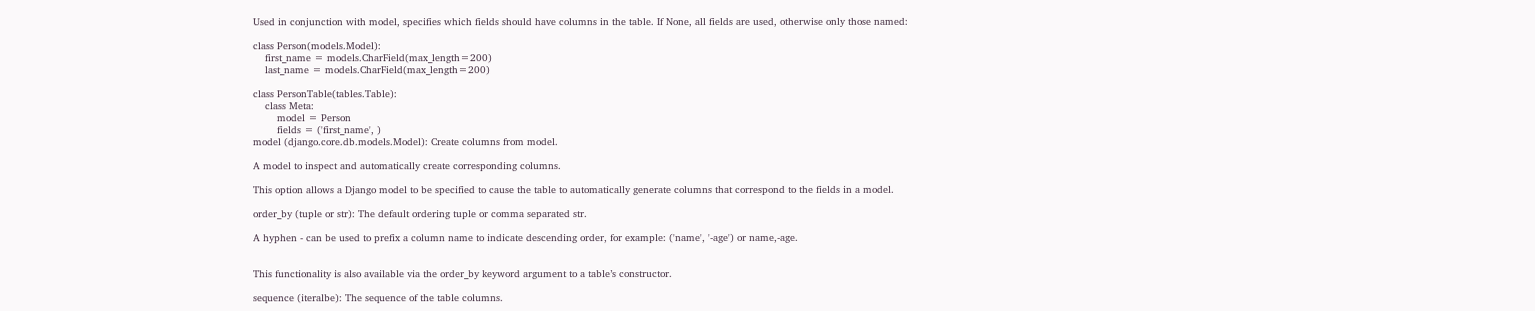Used in conjunction with model, specifies which fields should have columns in the table. If None, all fields are used, otherwise only those named:

class Person(models.Model):
    first_name = models.CharField(max_length=200)
    last_name = models.CharField(max_length=200)

class PersonTable(tables.Table):
    class Meta:
        model = Person
        fields = ('first_name', )
model (django.core.db.models.Model): Create columns from model.

A model to inspect and automatically create corresponding columns.

This option allows a Django model to be specified to cause the table to automatically generate columns that correspond to the fields in a model.

order_by (tuple or str): The default ordering tuple or comma separated str.

A hyphen - can be used to prefix a column name to indicate descending order, for example: ('name', '-age') or name,-age.


This functionality is also available via the order_by keyword argument to a table’s constructor.

sequence (iteralbe): The sequence of the table columns.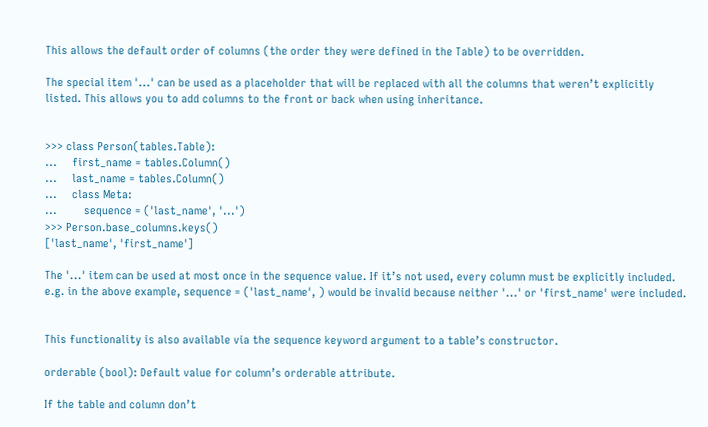This allows the default order of columns (the order they were defined in the Table) to be overridden.

The special item '...' can be used as a placeholder that will be replaced with all the columns that weren’t explicitly listed. This allows you to add columns to the front or back when using inheritance.


>>> class Person(tables.Table):
...     first_name = tables.Column()
...     last_name = tables.Column()
...     class Meta:
...         sequence = ('last_name', '...')
>>> Person.base_columns.keys()
['last_name', 'first_name']

The '...' item can be used at most once in the sequence value. If it’s not used, every column must be explicitly included. e.g. in the above example, sequence = ('last_name', ) would be invalid because neither '...' or 'first_name' were included.


This functionality is also available via the sequence keyword argument to a table’s constructor.

orderable (bool): Default value for column’s orderable attribute.

If the table and column don’t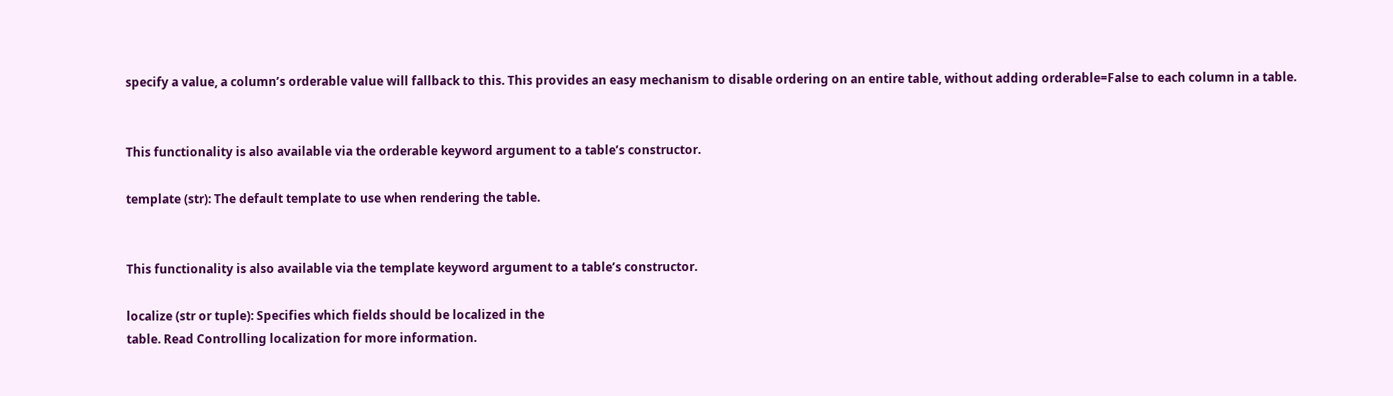specify a value, a column’s orderable value will fallback to this. This provides an easy mechanism to disable ordering on an entire table, without adding orderable=False to each column in a table.


This functionality is also available via the orderable keyword argument to a table’s constructor.

template (str): The default template to use when rendering the table.


This functionality is also available via the template keyword argument to a table’s constructor.

localize (str or tuple): Specifies which fields should be localized in the
table. Read Controlling localization for more information.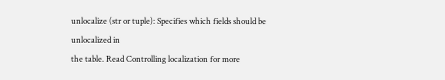unlocalize (str or tuple): Specifies which fields should be unlocalized in
the table. Read Controlling localization for more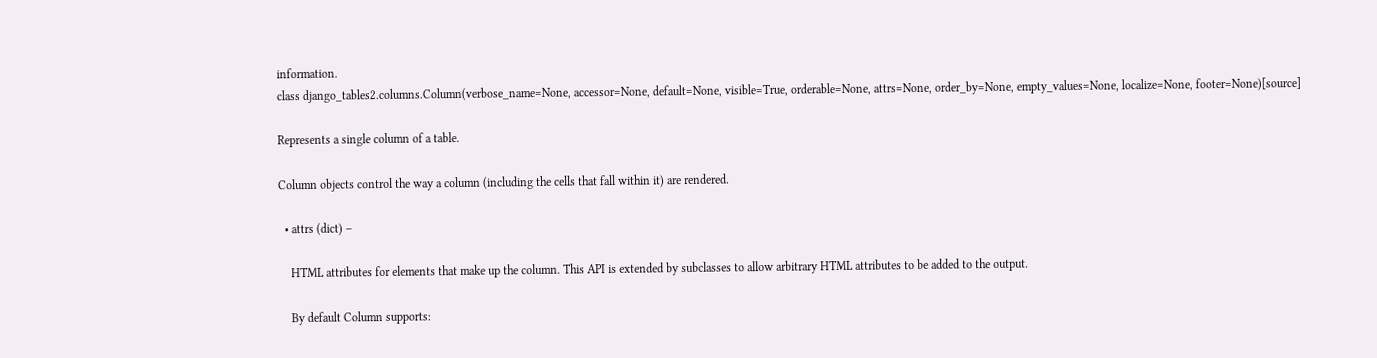information.
class django_tables2.columns.Column(verbose_name=None, accessor=None, default=None, visible=True, orderable=None, attrs=None, order_by=None, empty_values=None, localize=None, footer=None)[source]

Represents a single column of a table.

Column objects control the way a column (including the cells that fall within it) are rendered.

  • attrs (dict) –

    HTML attributes for elements that make up the column. This API is extended by subclasses to allow arbitrary HTML attributes to be added to the output.

    By default Column supports: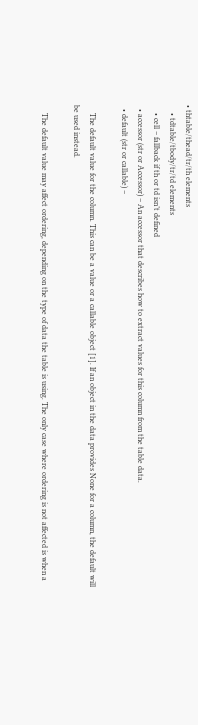• thtable/thead/tr/th elements
    • tdtable/tbody/tr/td elements
    • cell – fallback if th or td isn’t defined
  • accessor (str or Accessor) – An accessor that describes how to extract values for this column from the table data.
  • default (str or callable) –

    The default value for the column. This can be a value or a callable object [1]. If an object in the data provides None for a column, the default will be used instead.

    The default value may affect ordering, depending on the type of data the table is using. The only case where ordering is not affected is when a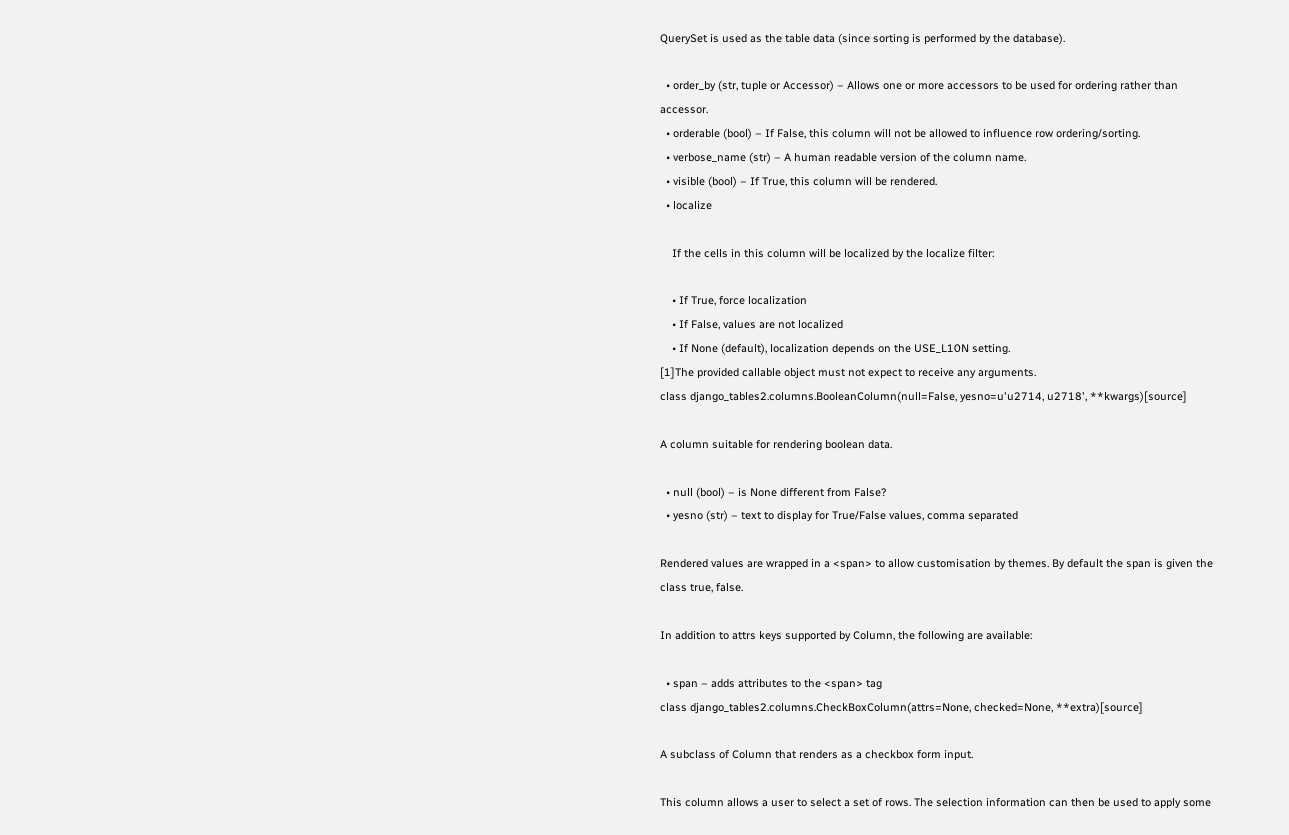QuerySet is used as the table data (since sorting is performed by the database).

  • order_by (str, tuple or Accessor) – Allows one or more accessors to be used for ordering rather than accessor.
  • orderable (bool) – If False, this column will not be allowed to influence row ordering/sorting.
  • verbose_name (str) – A human readable version of the column name.
  • visible (bool) – If True, this column will be rendered.
  • localize

    If the cells in this column will be localized by the localize filter:

    • If True, force localization
    • If False, values are not localized
    • If None (default), localization depends on the USE_L10N setting.
[1]The provided callable object must not expect to receive any arguments.
class django_tables2.columns.BooleanColumn(null=False, yesno=u'u2714, u2718', **kwargs)[source]

A column suitable for rendering boolean data.

  • null (bool) – is None different from False?
  • yesno (str) – text to display for True/False values, comma separated

Rendered values are wrapped in a <span> to allow customisation by themes. By default the span is given the class true, false.

In addition to attrs keys supported by Column, the following are available:

  • span – adds attributes to the <span> tag
class django_tables2.columns.CheckBoxColumn(attrs=None, checked=None, **extra)[source]

A subclass of Column that renders as a checkbox form input.

This column allows a user to select a set of rows. The selection information can then be used to apply some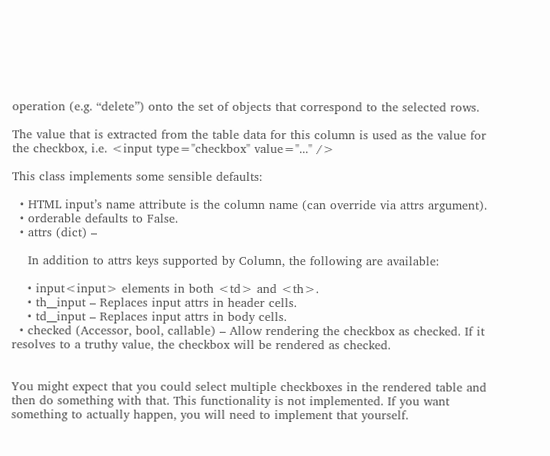operation (e.g. “delete”) onto the set of objects that correspond to the selected rows.

The value that is extracted from the table data for this column is used as the value for the checkbox, i.e. <input type="checkbox" value="..." />

This class implements some sensible defaults:

  • HTML input’s name attribute is the column name (can override via attrs argument).
  • orderable defaults to False.
  • attrs (dict) –

    In addition to attrs keys supported by Column, the following are available:

    • input<input> elements in both <td> and <th>.
    • th__input – Replaces input attrs in header cells.
    • td__input – Replaces input attrs in body cells.
  • checked (Accessor, bool, callable) – Allow rendering the checkbox as checked. If it resolves to a truthy value, the checkbox will be rendered as checked.


You might expect that you could select multiple checkboxes in the rendered table and then do something with that. This functionality is not implemented. If you want something to actually happen, you will need to implement that yourself.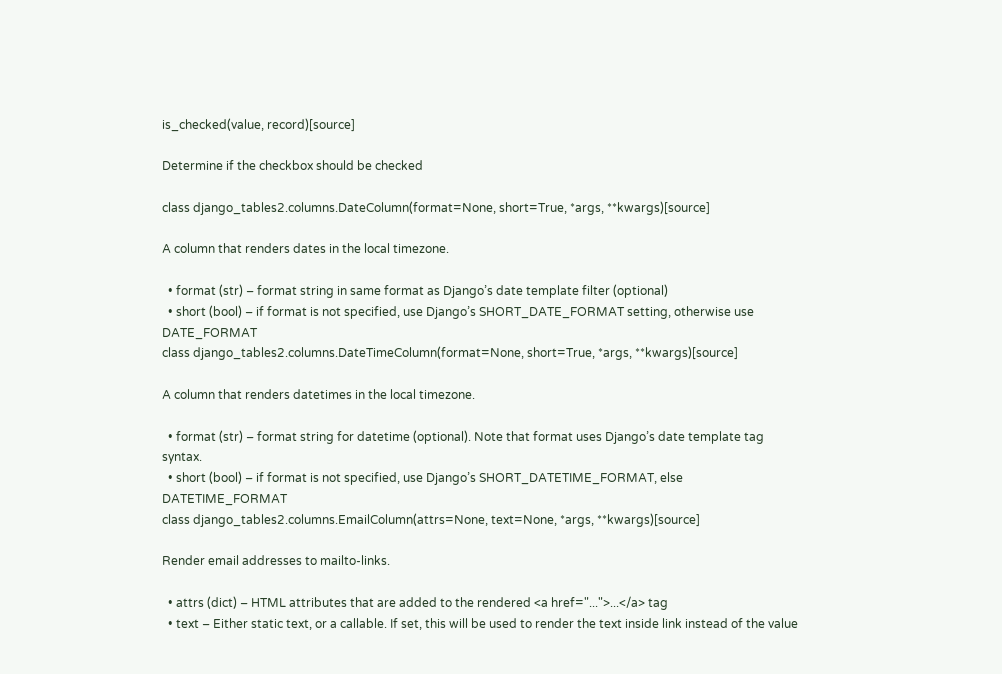is_checked(value, record)[source]

Determine if the checkbox should be checked

class django_tables2.columns.DateColumn(format=None, short=True, *args, **kwargs)[source]

A column that renders dates in the local timezone.

  • format (str) – format string in same format as Django’s date template filter (optional)
  • short (bool) – if format is not specified, use Django’s SHORT_DATE_FORMAT setting, otherwise use DATE_FORMAT
class django_tables2.columns.DateTimeColumn(format=None, short=True, *args, **kwargs)[source]

A column that renders datetimes in the local timezone.

  • format (str) – format string for datetime (optional). Note that format uses Django’s date template tag syntax.
  • short (bool) – if format is not specified, use Django’s SHORT_DATETIME_FORMAT, else DATETIME_FORMAT
class django_tables2.columns.EmailColumn(attrs=None, text=None, *args, **kwargs)[source]

Render email addresses to mailto-links.

  • attrs (dict) – HTML attributes that are added to the rendered <a href="...">...</a> tag
  • text – Either static text, or a callable. If set, this will be used to render the text inside link instead of the value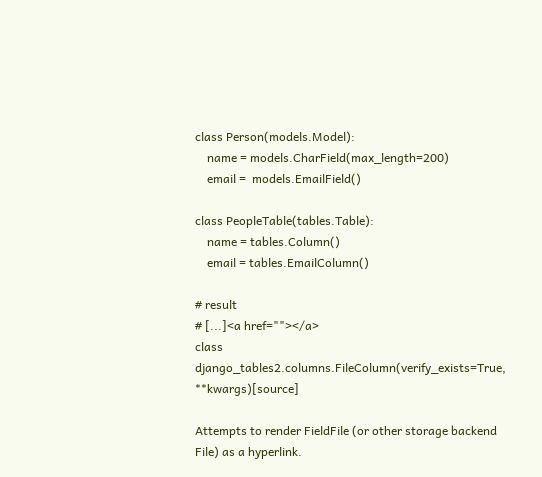class Person(models.Model):
    name = models.CharField(max_length=200)
    email =  models.EmailField()

class PeopleTable(tables.Table):
    name = tables.Column()
    email = tables.EmailColumn()

# result
# [...]<a href=""></a>
class django_tables2.columns.FileColumn(verify_exists=True, **kwargs)[source]

Attempts to render FieldFile (or other storage backend File) as a hyperlink.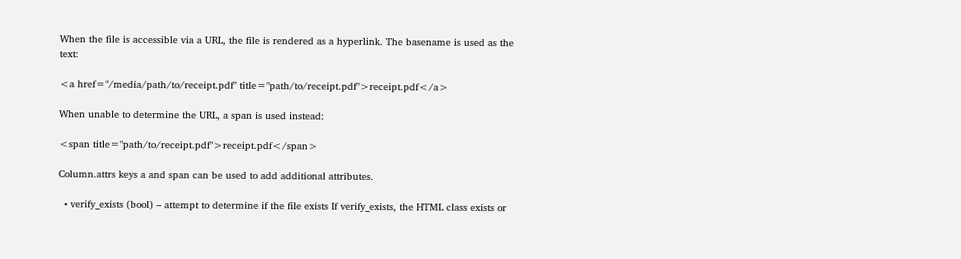When the file is accessible via a URL, the file is rendered as a hyperlink. The basename is used as the text:

<a href="/media/path/to/receipt.pdf" title="path/to/receipt.pdf">receipt.pdf</a>

When unable to determine the URL, a span is used instead:

<span title="path/to/receipt.pdf">receipt.pdf</span>

Column.attrs keys a and span can be used to add additional attributes.

  • verify_exists (bool) – attempt to determine if the file exists If verify_exists, the HTML class exists or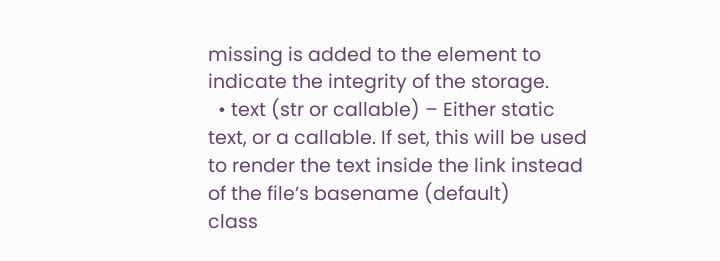missing is added to the element to indicate the integrity of the storage.
  • text (str or callable) – Either static text, or a callable. If set, this will be used to render the text inside the link instead of the file’s basename (default)
class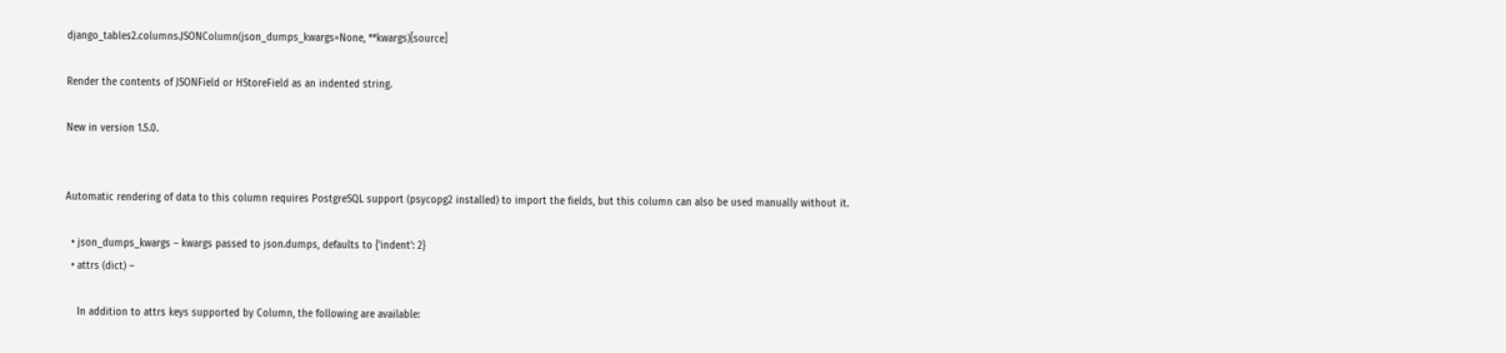django_tables2.columns.JSONColumn(json_dumps_kwargs=None, **kwargs)[source]

Render the contents of JSONField or HStoreField as an indented string.

New in version 1.5.0.


Automatic rendering of data to this column requires PostgreSQL support (psycopg2 installed) to import the fields, but this column can also be used manually without it.

  • json_dumps_kwargs – kwargs passed to json.dumps, defaults to {'indent': 2}
  • attrs (dict) –

    In addition to attrs keys supported by Column, the following are available: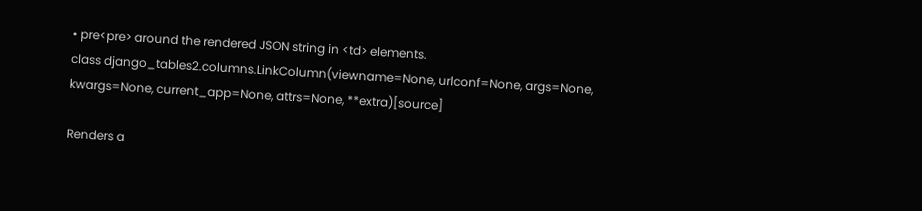• pre<pre> around the rendered JSON string in <td> elements.
class django_tables2.columns.LinkColumn(viewname=None, urlconf=None, args=None, kwargs=None, current_app=None, attrs=None, **extra)[source]

Renders a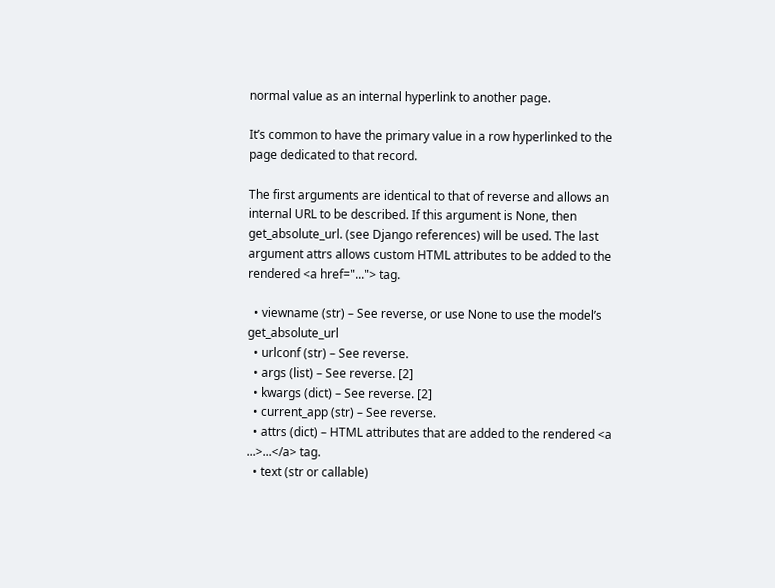normal value as an internal hyperlink to another page.

It’s common to have the primary value in a row hyperlinked to the page dedicated to that record.

The first arguments are identical to that of reverse and allows an internal URL to be described. If this argument is None, then get_absolute_url. (see Django references) will be used. The last argument attrs allows custom HTML attributes to be added to the rendered <a href="..."> tag.

  • viewname (str) – See reverse, or use None to use the model’s get_absolute_url
  • urlconf (str) – See reverse.
  • args (list) – See reverse. [2]
  • kwargs (dict) – See reverse. [2]
  • current_app (str) – See reverse.
  • attrs (dict) – HTML attributes that are added to the rendered <a ...>...</a> tag.
  • text (str or callable)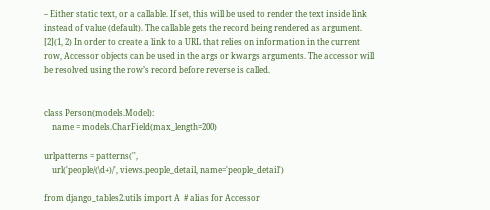– Either static text, or a callable. If set, this will be used to render the text inside link instead of value (default). The callable gets the record being rendered as argument.
[2](1, 2) In order to create a link to a URL that relies on information in the current row, Accessor objects can be used in the args or kwargs arguments. The accessor will be resolved using the row’s record before reverse is called.


class Person(models.Model):
    name = models.CharField(max_length=200)

urlpatterns = patterns('',
    url('people/(\d+)/', views.people_detail, name='people_detail')

from django_tables2.utils import A  # alias for Accessor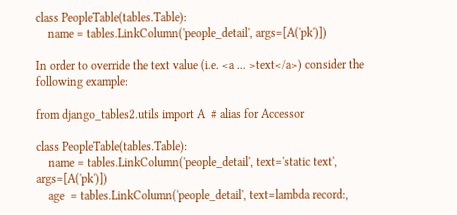class PeopleTable(tables.Table):
    name = tables.LinkColumn('people_detail', args=[A('pk')])

In order to override the text value (i.e. <a ... >text</a>) consider the following example:

from django_tables2.utils import A  # alias for Accessor

class PeopleTable(tables.Table):
    name = tables.LinkColumn('people_detail', text='static text', args=[A('pk')])
    age  = tables.LinkColumn('people_detail', text=lambda record:,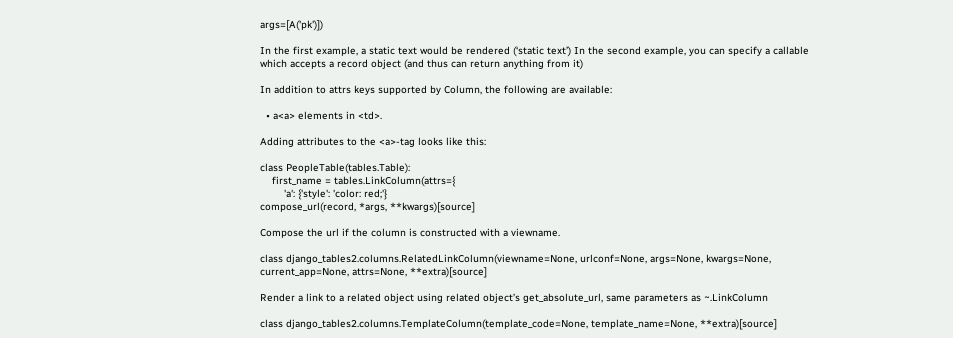args=[A('pk')])

In the first example, a static text would be rendered (‘static text’) In the second example, you can specify a callable which accepts a record object (and thus can return anything from it)

In addition to attrs keys supported by Column, the following are available:

  • a<a> elements in <td>.

Adding attributes to the <a>-tag looks like this:

class PeopleTable(tables.Table):
    first_name = tables.LinkColumn(attrs={
        'a': {'style': 'color: red;'}
compose_url(record, *args, **kwargs)[source]

Compose the url if the column is constructed with a viewname.

class django_tables2.columns.RelatedLinkColumn(viewname=None, urlconf=None, args=None, kwargs=None, current_app=None, attrs=None, **extra)[source]

Render a link to a related object using related object’s get_absolute_url, same parameters as ~.LinkColumn

class django_tables2.columns.TemplateColumn(template_code=None, template_name=None, **extra)[source]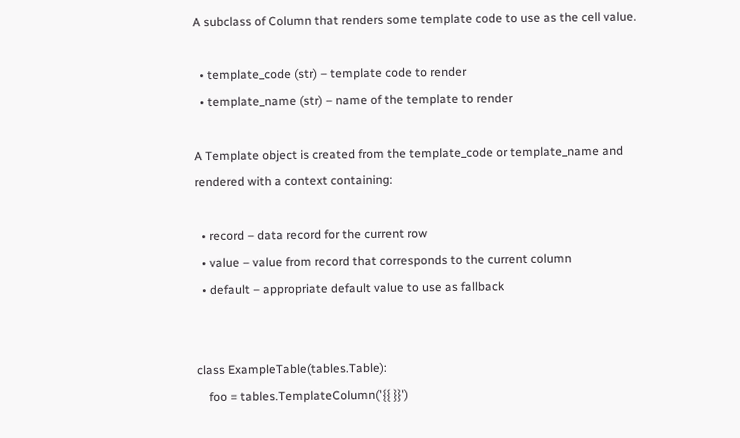A subclass of Column that renders some template code to use as the cell value.

  • template_code (str) – template code to render
  • template_name (str) – name of the template to render

A Template object is created from the template_code or template_name and rendered with a context containing:

  • record – data record for the current row
  • value – value from record that corresponds to the current column
  • default – appropriate default value to use as fallback


class ExampleTable(tables.Table):
    foo = tables.TemplateColumn('{{ }}')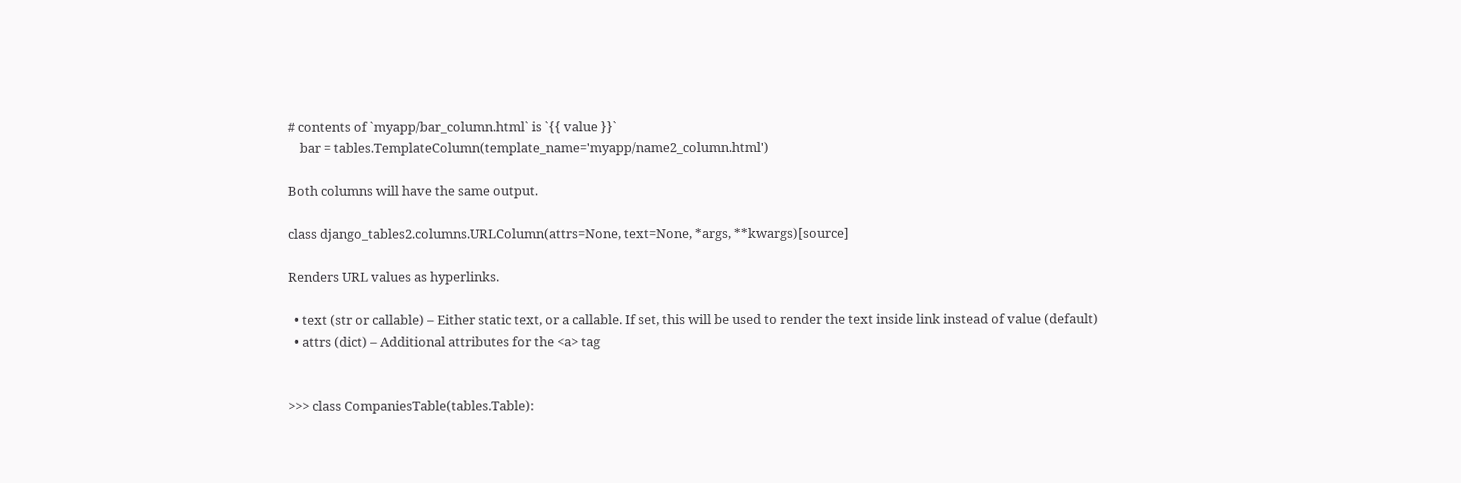# contents of `myapp/bar_column.html` is `{{ value }}`
    bar = tables.TemplateColumn(template_name='myapp/name2_column.html')

Both columns will have the same output.

class django_tables2.columns.URLColumn(attrs=None, text=None, *args, **kwargs)[source]

Renders URL values as hyperlinks.

  • text (str or callable) – Either static text, or a callable. If set, this will be used to render the text inside link instead of value (default)
  • attrs (dict) – Additional attributes for the <a> tag


>>> class CompaniesTable(tables.Table):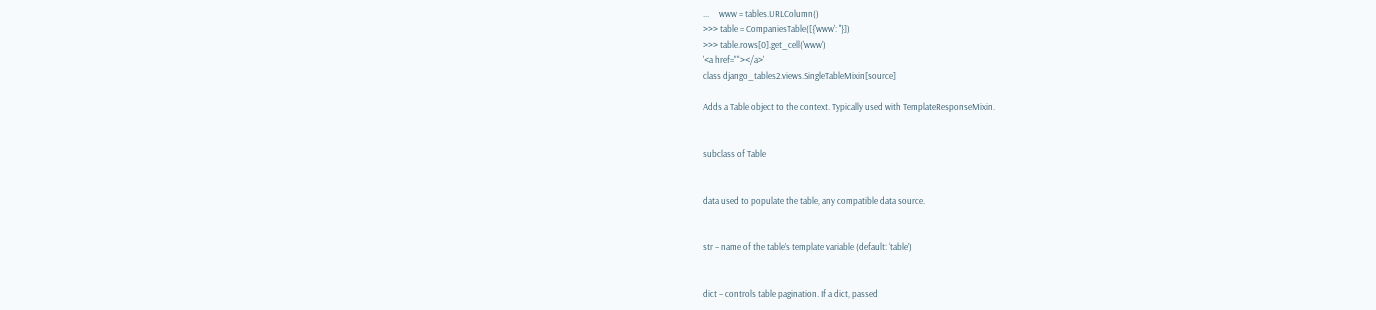...     www = tables.URLColumn()
>>> table = CompaniesTable([{'www': ''}])
>>> table.rows[0].get_cell('www')
'<a href=""></a>'
class django_tables2.views.SingleTableMixin[source]

Adds a Table object to the context. Typically used with TemplateResponseMixin.


subclass of Table


data used to populate the table, any compatible data source.


str – name of the table’s template variable (default: ‘table’)


dict – controls table pagination. If a dict, passed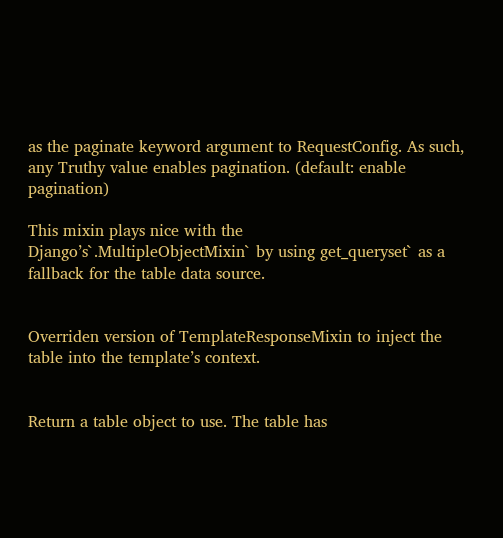as the paginate keyword argument to RequestConfig. As such, any Truthy value enables pagination. (default: enable pagination)

This mixin plays nice with the Django’s`.MultipleObjectMixin` by using get_queryset` as a fallback for the table data source.


Overriden version of TemplateResponseMixin to inject the table into the template’s context.


Return a table object to use. The table has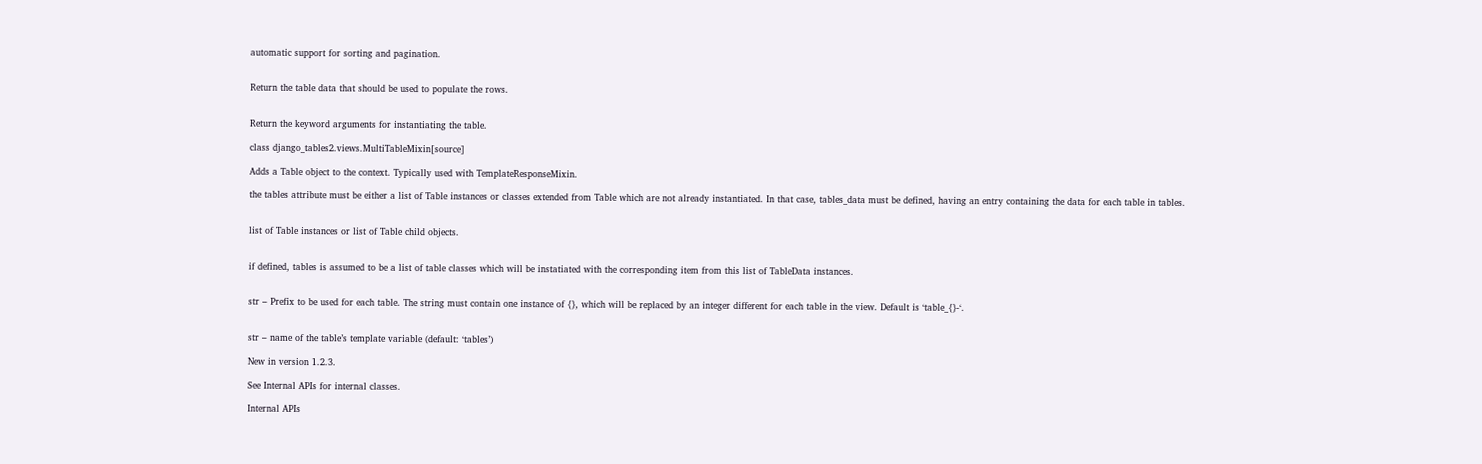automatic support for sorting and pagination.


Return the table data that should be used to populate the rows.


Return the keyword arguments for instantiating the table.

class django_tables2.views.MultiTableMixin[source]

Adds a Table object to the context. Typically used with TemplateResponseMixin.

the tables attribute must be either a list of Table instances or classes extended from Table which are not already instantiated. In that case, tables_data must be defined, having an entry containing the data for each table in tables.


list of Table instances or list of Table child objects.


if defined, tables is assumed to be a list of table classes which will be instatiated with the corresponding item from this list of TableData instances.


str – Prefix to be used for each table. The string must contain one instance of {}, which will be replaced by an integer different for each table in the view. Default is ‘table_{}-‘.


str – name of the table’s template variable (default: ‘tables’)

New in version 1.2.3.

See Internal APIs for internal classes.

Internal APIs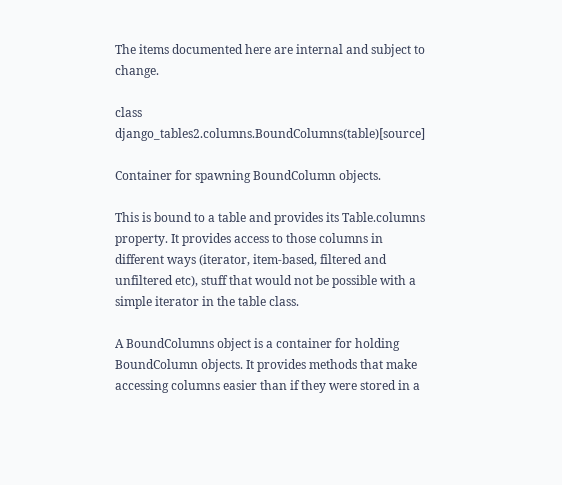The items documented here are internal and subject to change.

class django_tables2.columns.BoundColumns(table)[source]

Container for spawning BoundColumn objects.

This is bound to a table and provides its Table.columns property. It provides access to those columns in different ways (iterator, item-based, filtered and unfiltered etc), stuff that would not be possible with a simple iterator in the table class.

A BoundColumns object is a container for holding BoundColumn objects. It provides methods that make accessing columns easier than if they were stored in a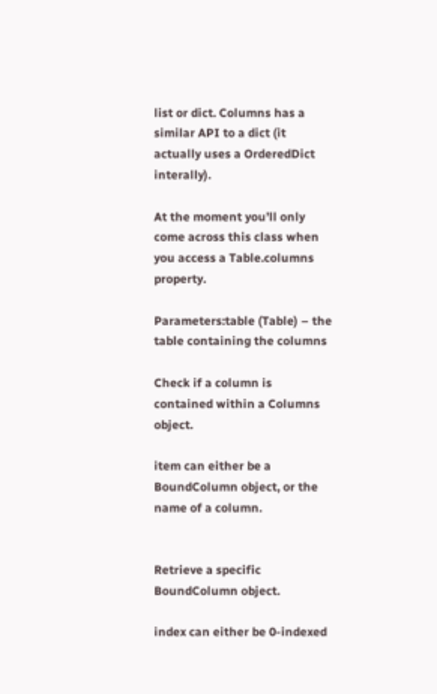list or dict. Columns has a similar API to a dict (it actually uses a OrderedDict interally).

At the moment you’ll only come across this class when you access a Table.columns property.

Parameters:table (Table) – the table containing the columns

Check if a column is contained within a Columns object.

item can either be a BoundColumn object, or the name of a column.


Retrieve a specific BoundColumn object.

index can either be 0-indexed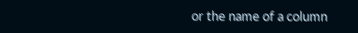or the name of a column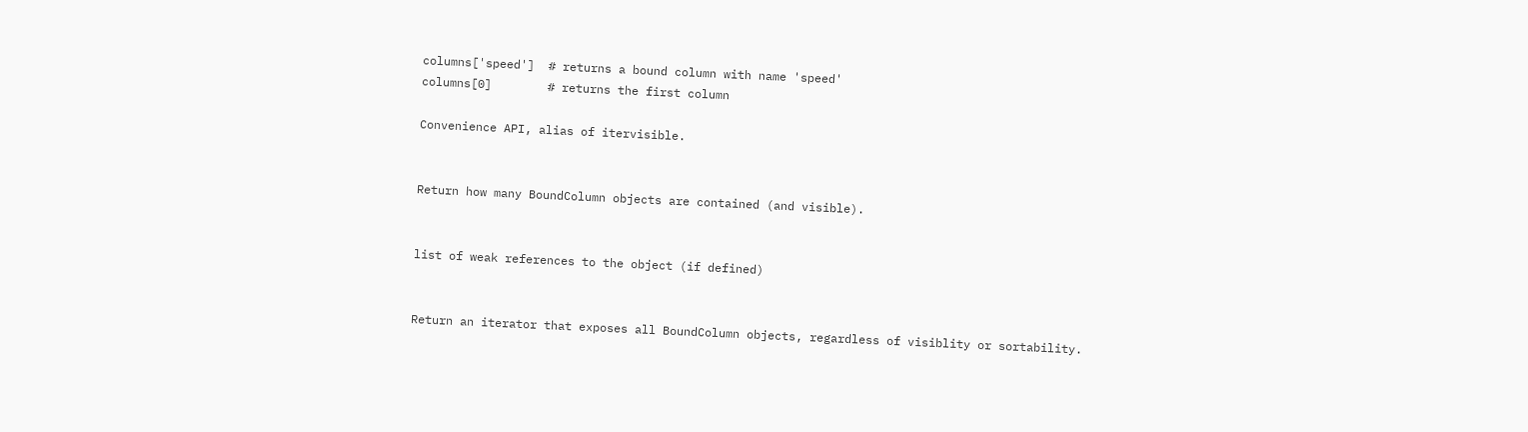columns['speed']  # returns a bound column with name 'speed'
columns[0]        # returns the first column

Convenience API, alias of itervisible.


Return how many BoundColumn objects are contained (and visible).


list of weak references to the object (if defined)


Return an iterator that exposes all BoundColumn objects, regardless of visiblity or sortability.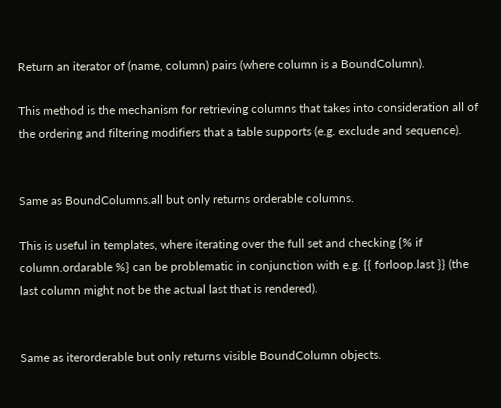Return an iterator of (name, column) pairs (where column is a BoundColumn).

This method is the mechanism for retrieving columns that takes into consideration all of the ordering and filtering modifiers that a table supports (e.g. exclude and sequence).


Same as BoundColumns.all but only returns orderable columns.

This is useful in templates, where iterating over the full set and checking {% if column.ordarable %} can be problematic in conjunction with e.g. {{ forloop.last }} (the last column might not be the actual last that is rendered).


Same as iterorderable but only returns visible BoundColumn objects.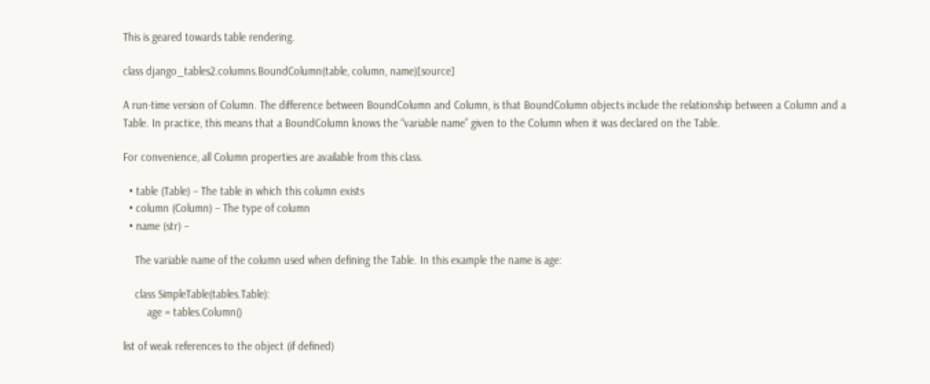This is geared towards table rendering.

class django_tables2.columns.BoundColumn(table, column, name)[source]

A run-time version of Column. The difference between BoundColumn and Column, is that BoundColumn objects include the relationship between a Column and a Table. In practice, this means that a BoundColumn knows the “variable name” given to the Column when it was declared on the Table.

For convenience, all Column properties are available from this class.

  • table (Table) – The table in which this column exists
  • column (Column) – The type of column
  • name (str) –

    The variable name of the column used when defining the Table. In this example the name is age:

    class SimpleTable(tables.Table):
        age = tables.Column()

list of weak references to the object (if defined)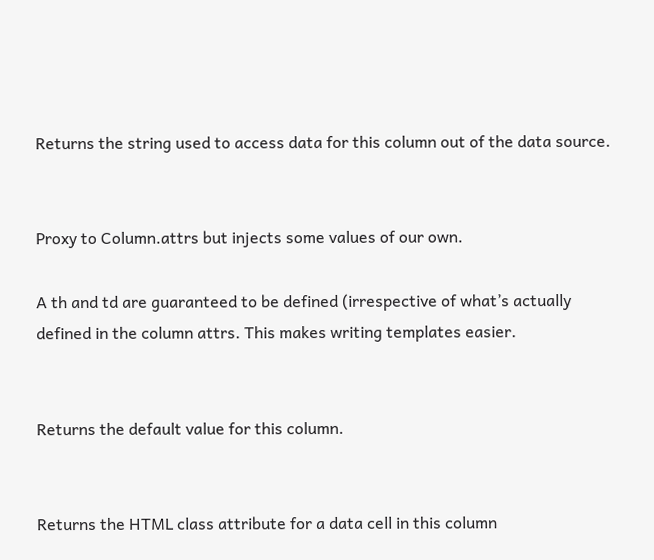Returns the string used to access data for this column out of the data source.


Proxy to Column.attrs but injects some values of our own.

A th and td are guaranteed to be defined (irrespective of what’s actually defined in the column attrs. This makes writing templates easier.


Returns the default value for this column.


Returns the HTML class attribute for a data cell in this column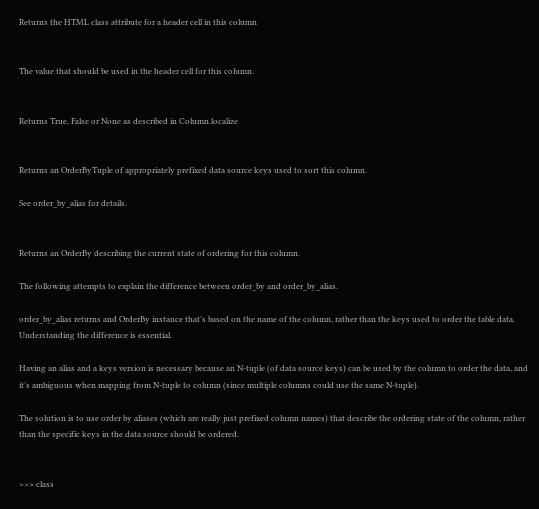Returns the HTML class attribute for a header cell in this column


The value that should be used in the header cell for this column.


Returns True, False or None as described in Column.localize


Returns an OrderByTuple of appropriately prefixed data source keys used to sort this column.

See order_by_alias for details.


Returns an OrderBy describing the current state of ordering for this column.

The following attempts to explain the difference between order_by and order_by_alias.

order_by_alias returns and OrderBy instance that’s based on the name of the column, rather than the keys used to order the table data. Understanding the difference is essential.

Having an alias and a keys version is necessary because an N-tuple (of data source keys) can be used by the column to order the data, and it’s ambiguous when mapping from N-tuple to column (since multiple columns could use the same N-tuple).

The solution is to use order by aliases (which are really just prefixed column names) that describe the ordering state of the column, rather than the specific keys in the data source should be ordered.


>>> class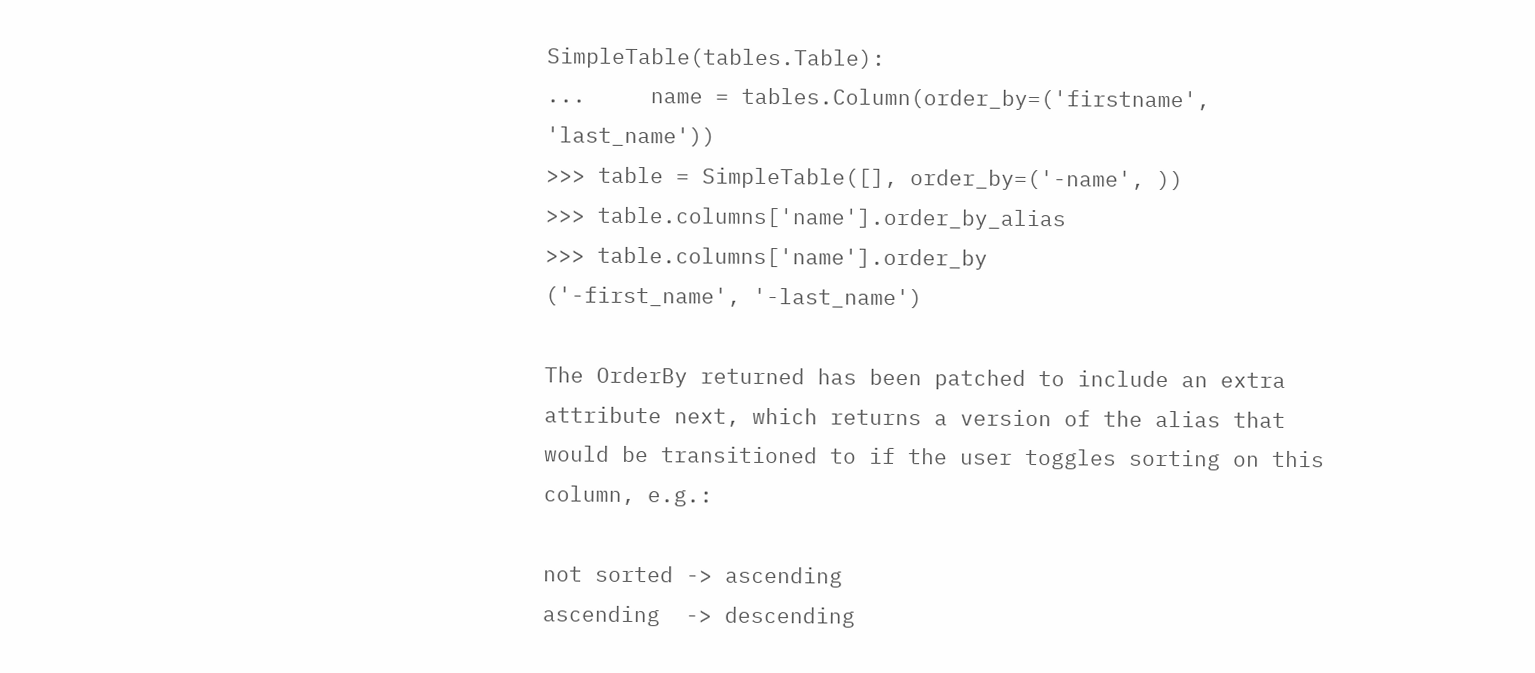SimpleTable(tables.Table):
...     name = tables.Column(order_by=('firstname', 'last_name'))
>>> table = SimpleTable([], order_by=('-name', ))
>>> table.columns['name'].order_by_alias
>>> table.columns['name'].order_by
('-first_name', '-last_name')

The OrderBy returned has been patched to include an extra attribute next, which returns a version of the alias that would be transitioned to if the user toggles sorting on this column, e.g.:

not sorted -> ascending
ascending  -> descending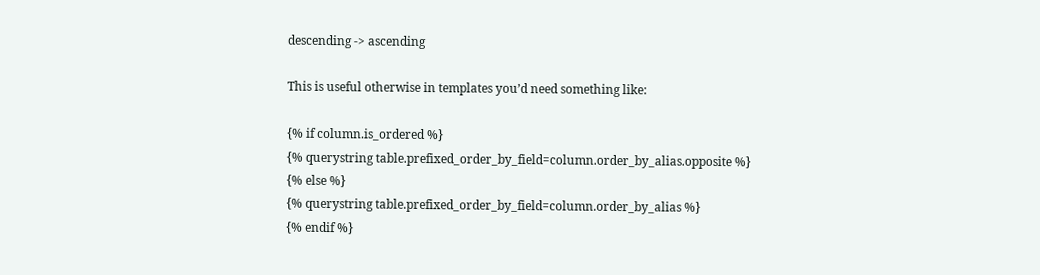descending -> ascending

This is useful otherwise in templates you’d need something like:

{% if column.is_ordered %}
{% querystring table.prefixed_order_by_field=column.order_by_alias.opposite %}
{% else %}
{% querystring table.prefixed_order_by_field=column.order_by_alias %}
{% endif %}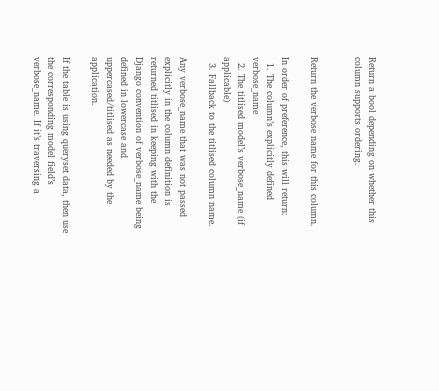Return a bool depending on whether this column supports ordering.


Return the verbose name for this column.

In order of preference, this will return:
  1. The column’s explicitly defined verbose_name
  2. The titlised model’s verbose_name (if applicable)
  3. Fallback to the titlised column name.

Any verbose_name that was not passed explicitly in the column definition is returned titlised in keeping with the Django convention of verbose_name being defined in lowercase and uppercased/titlised as needed by the application.

If the table is using queryset data, then use the corresponding model field’s verbose_name. If it’s traversing a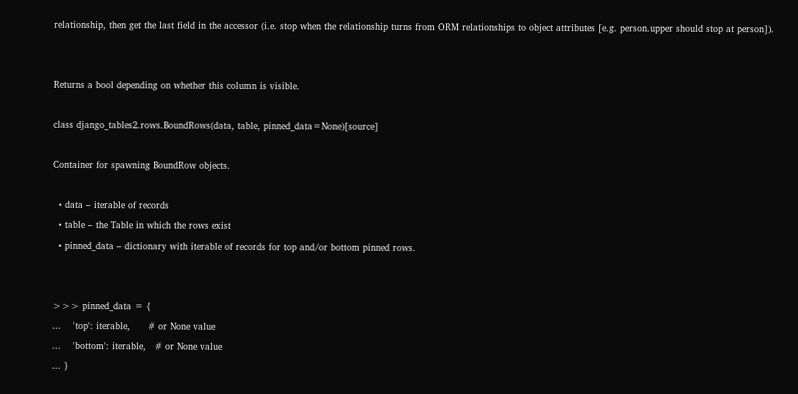relationship, then get the last field in the accessor (i.e. stop when the relationship turns from ORM relationships to object attributes [e.g. person.upper should stop at person]).


Returns a bool depending on whether this column is visible.

class django_tables2.rows.BoundRows(data, table, pinned_data=None)[source]

Container for spawning BoundRow objects.

  • data – iterable of records
  • table – the Table in which the rows exist
  • pinned_data – dictionary with iterable of records for top and/or bottom pinned rows.


>>> pinned_data = {
...    'top': iterable,      # or None value
...    'bottom': iterable,   # or None value
... }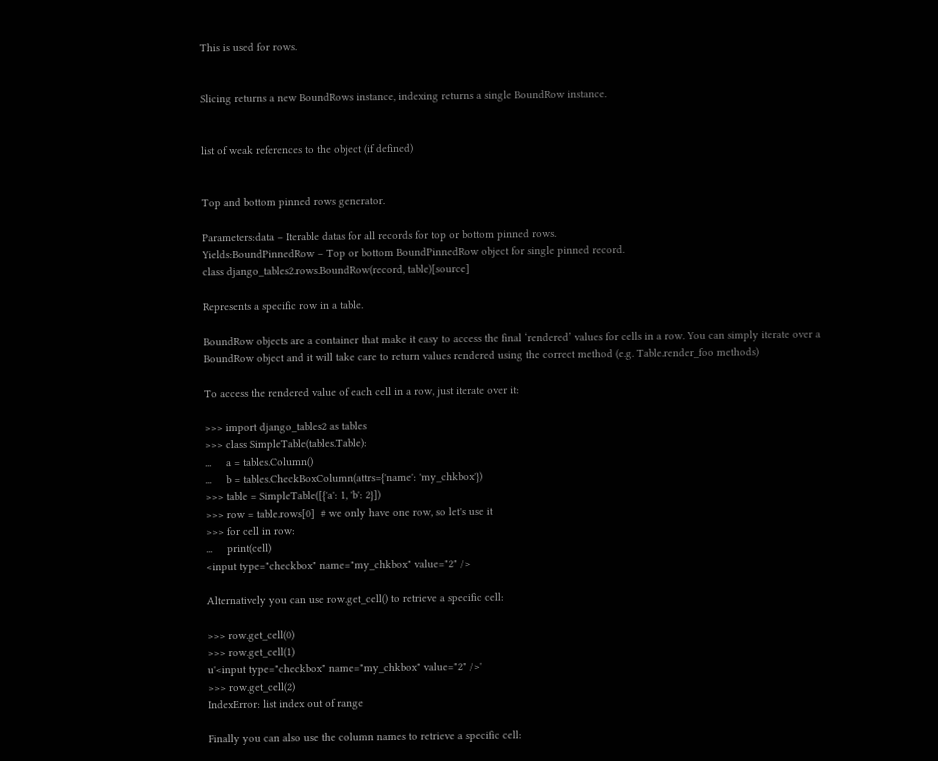This is used for rows.


Slicing returns a new BoundRows instance, indexing returns a single BoundRow instance.


list of weak references to the object (if defined)


Top and bottom pinned rows generator.

Parameters:data – Iterable datas for all records for top or bottom pinned rows.
Yields:BoundPinnedRow – Top or bottom BoundPinnedRow object for single pinned record.
class django_tables2.rows.BoundRow(record, table)[source]

Represents a specific row in a table.

BoundRow objects are a container that make it easy to access the final ‘rendered’ values for cells in a row. You can simply iterate over a BoundRow object and it will take care to return values rendered using the correct method (e.g. Table.render_foo methods)

To access the rendered value of each cell in a row, just iterate over it:

>>> import django_tables2 as tables
>>> class SimpleTable(tables.Table):
...     a = tables.Column()
...     b = tables.CheckBoxColumn(attrs={'name': 'my_chkbox'})
>>> table = SimpleTable([{'a': 1, 'b': 2}])
>>> row = table.rows[0]  # we only have one row, so let's use it
>>> for cell in row:
...     print(cell)
<input type="checkbox" name="my_chkbox" value="2" />

Alternatively you can use row.get_cell() to retrieve a specific cell:

>>> row.get_cell(0)
>>> row.get_cell(1)
u'<input type="checkbox" name="my_chkbox" value="2" />'
>>> row.get_cell(2)
IndexError: list index out of range

Finally you can also use the column names to retrieve a specific cell: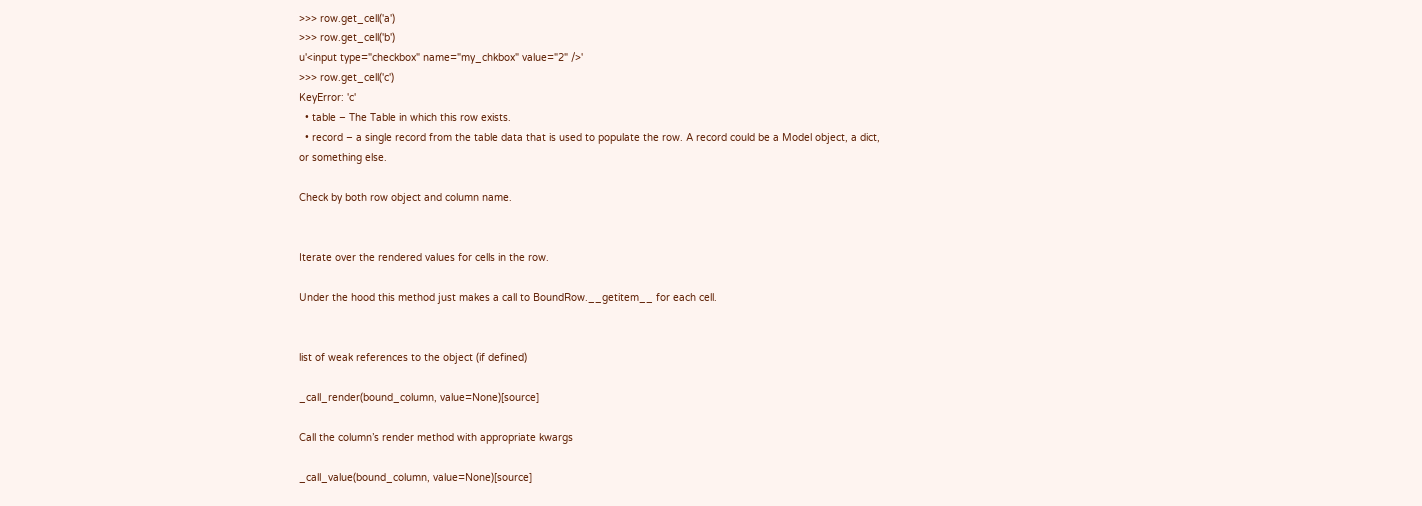>>> row.get_cell('a')
>>> row.get_cell('b')
u'<input type="checkbox" name="my_chkbox" value="2" />'
>>> row.get_cell('c')
KeyError: 'c'
  • table – The Table in which this row exists.
  • record – a single record from the table data that is used to populate the row. A record could be a Model object, a dict, or something else.

Check by both row object and column name.


Iterate over the rendered values for cells in the row.

Under the hood this method just makes a call to BoundRow.__getitem__ for each cell.


list of weak references to the object (if defined)

_call_render(bound_column, value=None)[source]

Call the column’s render method with appropriate kwargs

_call_value(bound_column, value=None)[source]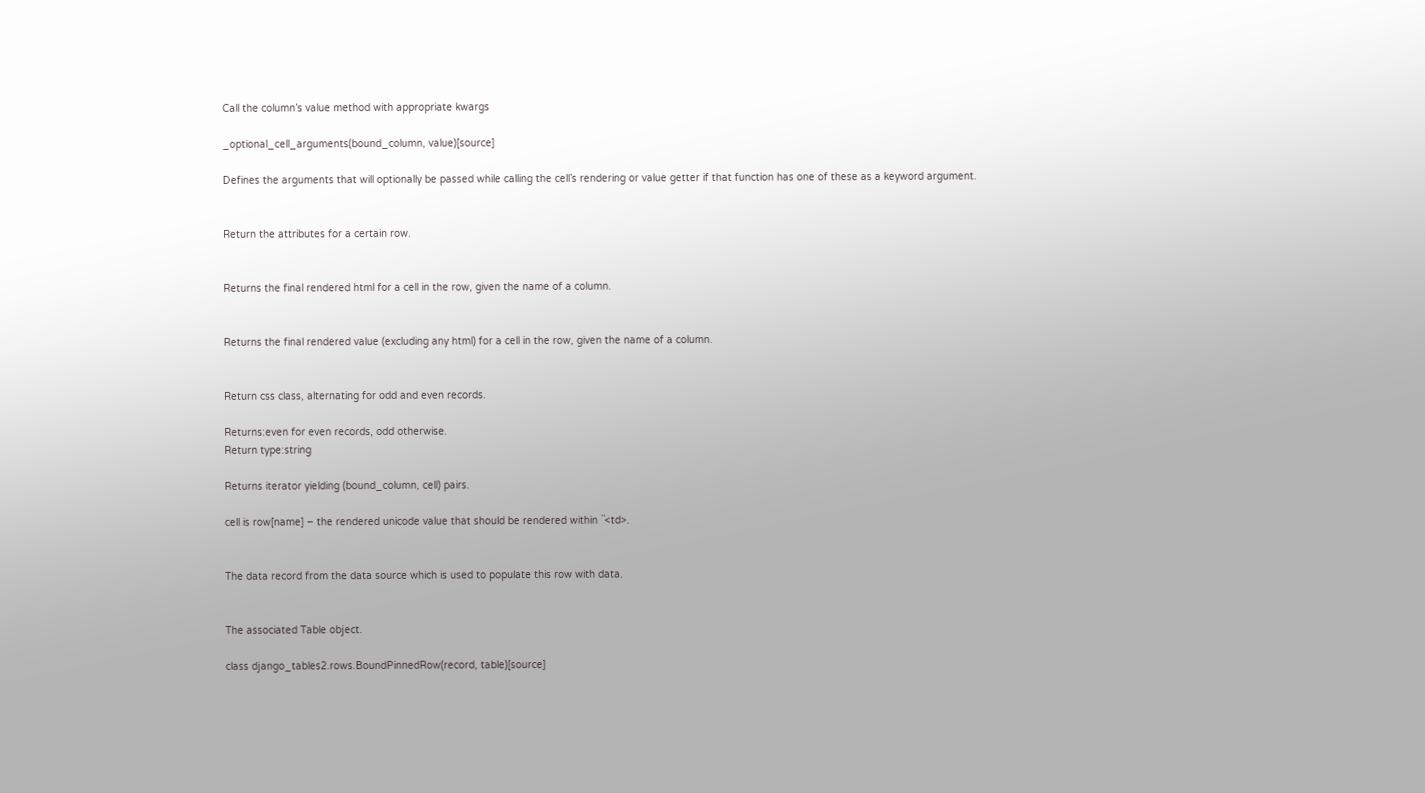Call the column’s value method with appropriate kwargs

_optional_cell_arguments(bound_column, value)[source]

Defines the arguments that will optionally be passed while calling the cell’s rendering or value getter if that function has one of these as a keyword argument.


Return the attributes for a certain row.


Returns the final rendered html for a cell in the row, given the name of a column.


Returns the final rendered value (excluding any html) for a cell in the row, given the name of a column.


Return css class, alternating for odd and even records.

Returns:even for even records, odd otherwise.
Return type:string

Returns iterator yielding (bound_column, cell) pairs.

cell is row[name] – the rendered unicode value that should be rendered within ``<td>.


The data record from the data source which is used to populate this row with data.


The associated Table object.

class django_tables2.rows.BoundPinnedRow(record, table)[source]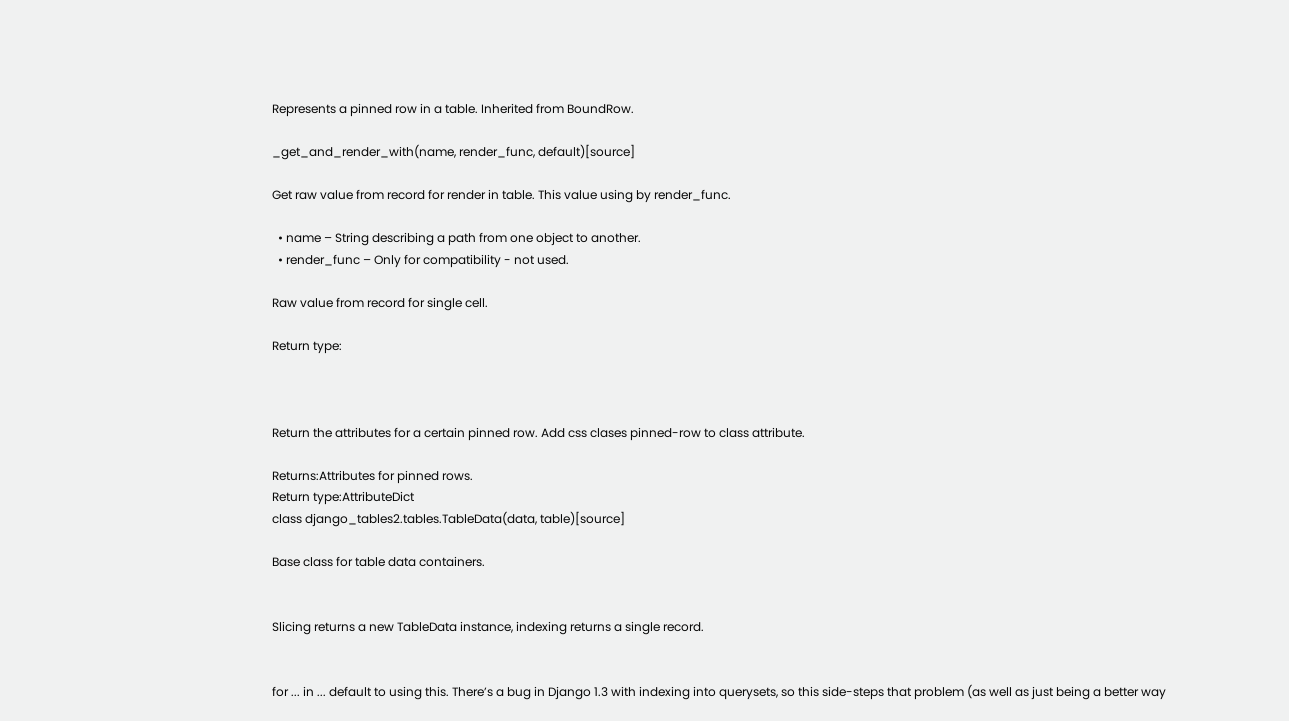Represents a pinned row in a table. Inherited from BoundRow.

_get_and_render_with(name, render_func, default)[source]

Get raw value from record for render in table. This value using by render_func.

  • name – String describing a path from one object to another.
  • render_func – Only for compatibility - not used.

Raw value from record for single cell.

Return type:



Return the attributes for a certain pinned row. Add css clases pinned-row to class attribute.

Returns:Attributes for pinned rows.
Return type:AttributeDict
class django_tables2.tables.TableData(data, table)[source]

Base class for table data containers.


Slicing returns a new TableData instance, indexing returns a single record.


for ... in ... default to using this. There’s a bug in Django 1.3 with indexing into querysets, so this side-steps that problem (as well as just being a better way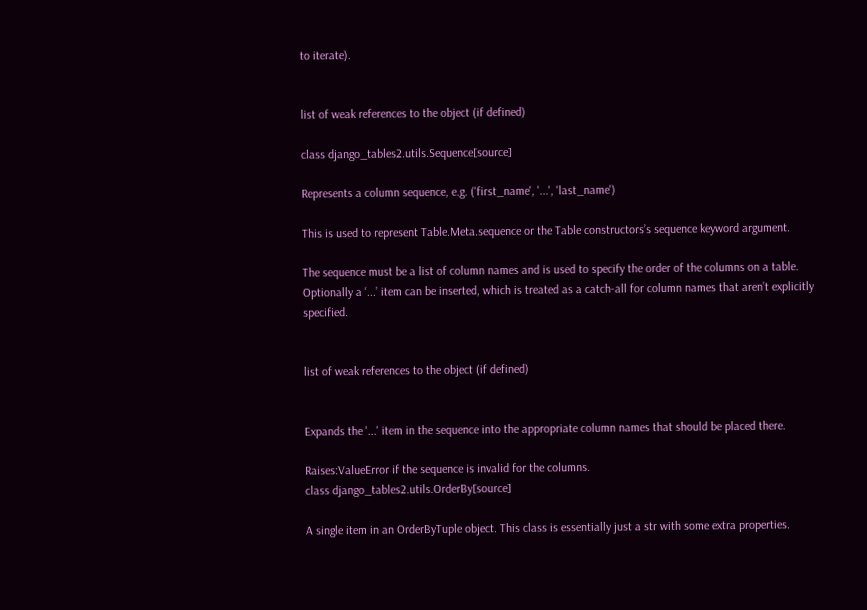to iterate).


list of weak references to the object (if defined)

class django_tables2.utils.Sequence[source]

Represents a column sequence, e.g. ('first_name', '...', 'last_name')

This is used to represent Table.Meta.sequence or the Table constructors’s sequence keyword argument.

The sequence must be a list of column names and is used to specify the order of the columns on a table. Optionally a ‘...’ item can be inserted, which is treated as a catch-all for column names that aren’t explicitly specified.


list of weak references to the object (if defined)


Expands the '...' item in the sequence into the appropriate column names that should be placed there.

Raises:ValueError if the sequence is invalid for the columns.
class django_tables2.utils.OrderBy[source]

A single item in an OrderByTuple object. This class is essentially just a str with some extra properties.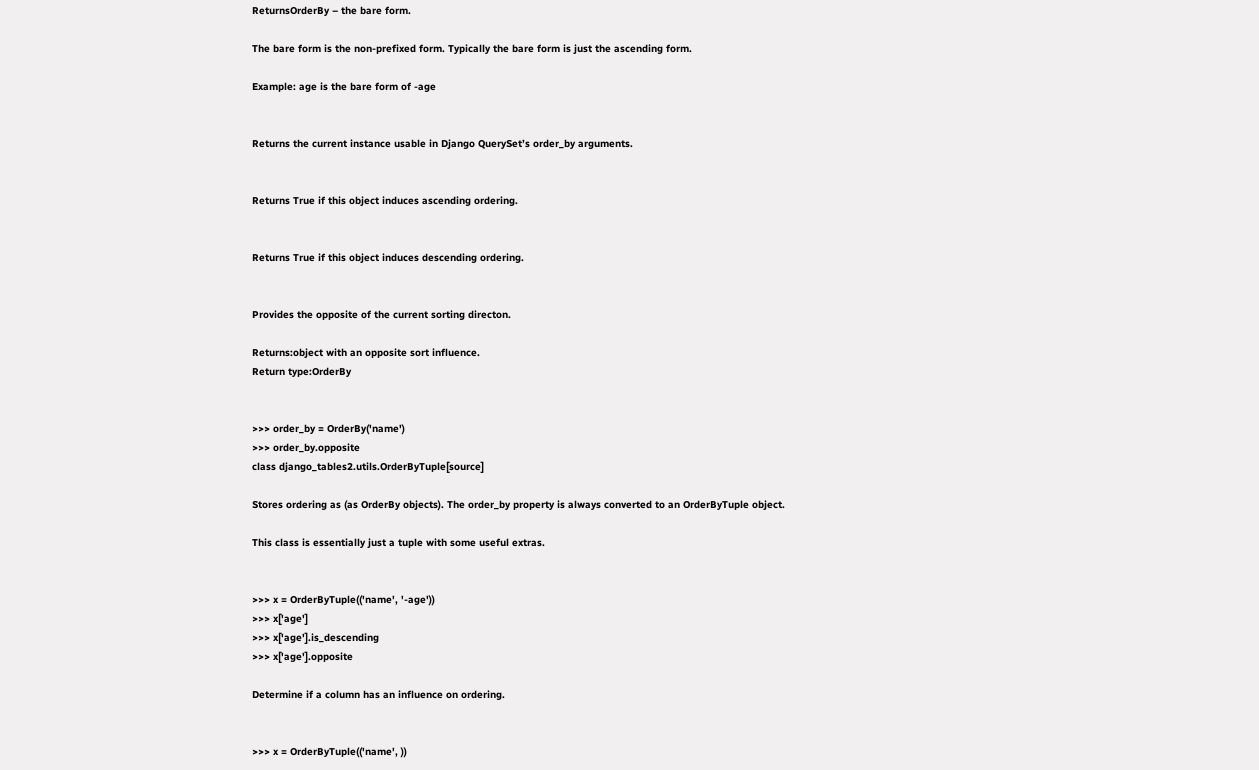ReturnsOrderBy – the bare form.

The bare form is the non-prefixed form. Typically the bare form is just the ascending form.

Example: age is the bare form of -age


Returns the current instance usable in Django QuerySet’s order_by arguments.


Returns True if this object induces ascending ordering.


Returns True if this object induces descending ordering.


Provides the opposite of the current sorting directon.

Returns:object with an opposite sort influence.
Return type:OrderBy


>>> order_by = OrderBy('name')
>>> order_by.opposite
class django_tables2.utils.OrderByTuple[source]

Stores ordering as (as OrderBy objects). The order_by property is always converted to an OrderByTuple object.

This class is essentially just a tuple with some useful extras.


>>> x = OrderByTuple(('name', '-age'))
>>> x['age']
>>> x['age'].is_descending
>>> x['age'].opposite

Determine if a column has an influence on ordering.


>>> x = OrderByTuple(('name', ))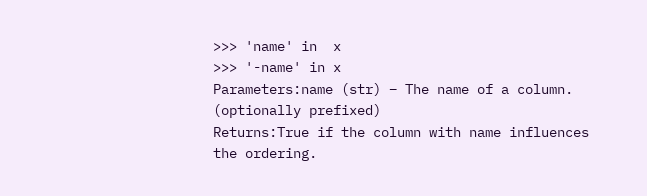>>> 'name' in  x
>>> '-name' in x
Parameters:name (str) – The name of a column. (optionally prefixed)
Returns:True if the column with name influences the ordering.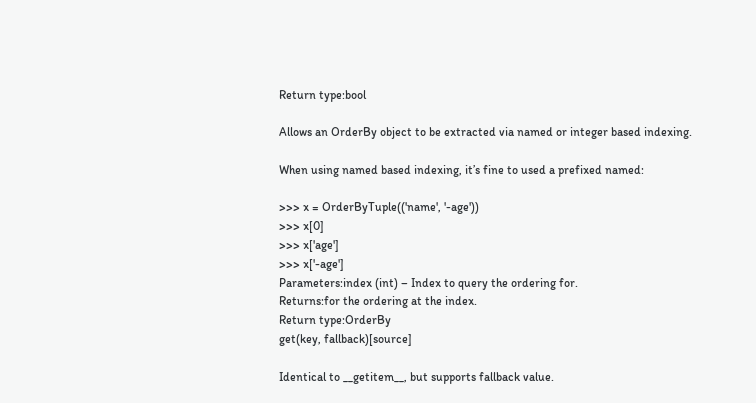Return type:bool

Allows an OrderBy object to be extracted via named or integer based indexing.

When using named based indexing, it’s fine to used a prefixed named:

>>> x = OrderByTuple(('name', '-age'))
>>> x[0]
>>> x['age']
>>> x['-age']
Parameters:index (int) – Index to query the ordering for.
Returns:for the ordering at the index.
Return type:OrderBy
get(key, fallback)[source]

Identical to __getitem__, but supports fallback value.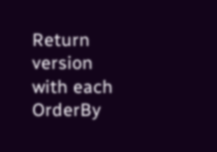Return version with each OrderBy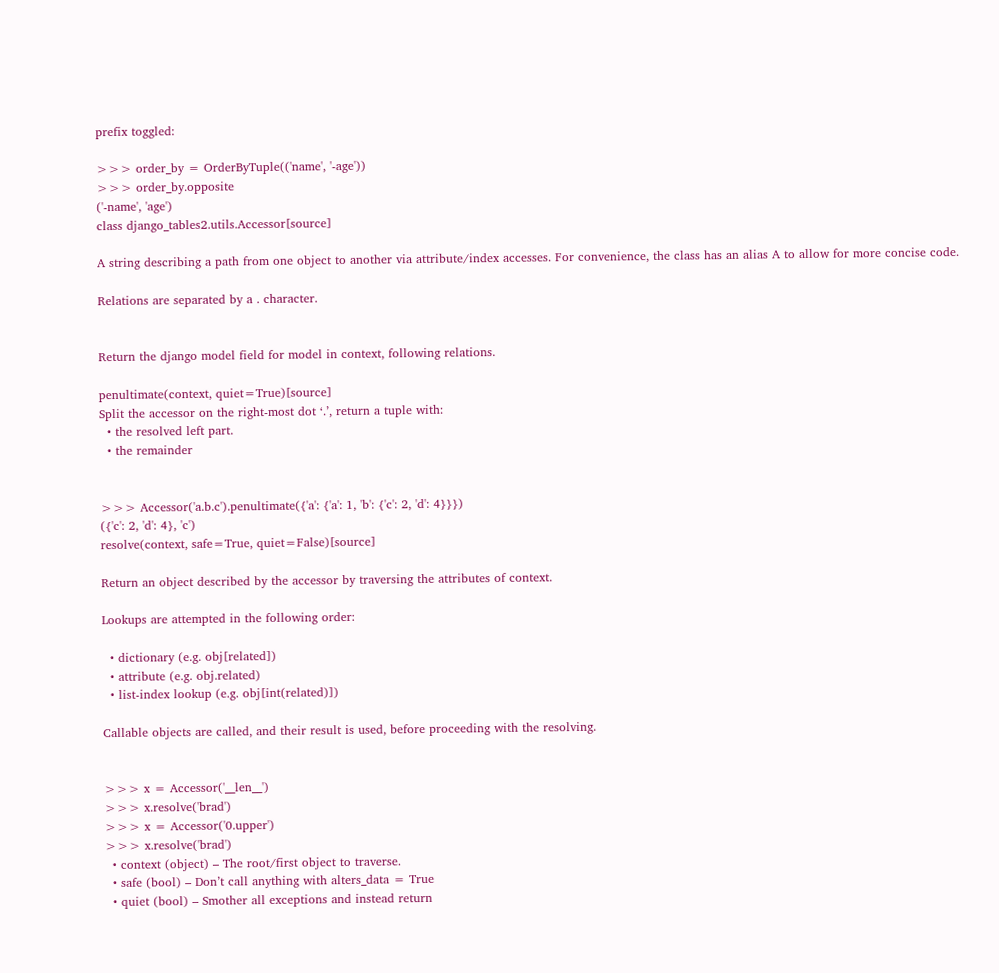prefix toggled:

>>> order_by = OrderByTuple(('name', '-age'))
>>> order_by.opposite
('-name', 'age')
class django_tables2.utils.Accessor[source]

A string describing a path from one object to another via attribute/index accesses. For convenience, the class has an alias A to allow for more concise code.

Relations are separated by a . character.


Return the django model field for model in context, following relations.

penultimate(context, quiet=True)[source]
Split the accessor on the right-most dot ‘.’, return a tuple with:
  • the resolved left part.
  • the remainder


>>> Accessor('a.b.c').penultimate({'a': {'a': 1, 'b': {'c': 2, 'd': 4}}})
({'c': 2, 'd': 4}, 'c')
resolve(context, safe=True, quiet=False)[source]

Return an object described by the accessor by traversing the attributes of context.

Lookups are attempted in the following order:

  • dictionary (e.g. obj[related])
  • attribute (e.g. obj.related)
  • list-index lookup (e.g. obj[int(related)])

Callable objects are called, and their result is used, before proceeding with the resolving.


>>> x = Accessor('__len__')
>>> x.resolve('brad')
>>> x = Accessor('0.upper')
>>> x.resolve('brad')
  • context (object) – The root/first object to traverse.
  • safe (bool) – Don’t call anything with alters_data = True
  • quiet (bool) – Smother all exceptions and instead return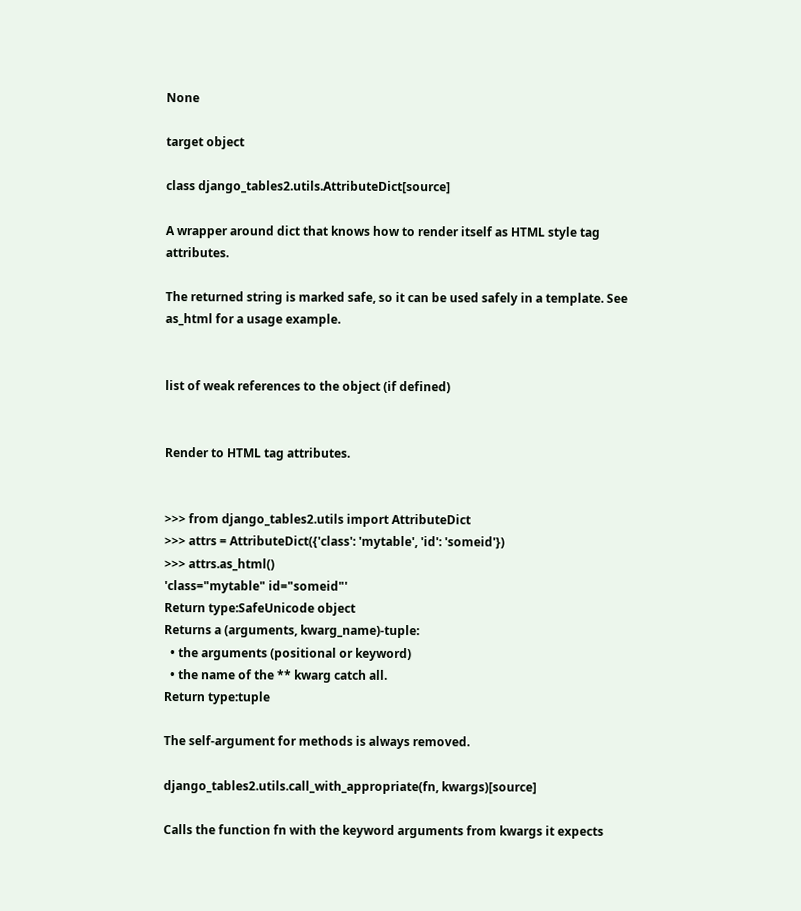None

target object

class django_tables2.utils.AttributeDict[source]

A wrapper around dict that knows how to render itself as HTML style tag attributes.

The returned string is marked safe, so it can be used safely in a template. See as_html for a usage example.


list of weak references to the object (if defined)


Render to HTML tag attributes.


>>> from django_tables2.utils import AttributeDict
>>> attrs = AttributeDict({'class': 'mytable', 'id': 'someid'})
>>> attrs.as_html()
'class="mytable" id="someid"'
Return type:SafeUnicode object
Returns a (arguments, kwarg_name)-tuple:
  • the arguments (positional or keyword)
  • the name of the ** kwarg catch all.
Return type:tuple

The self-argument for methods is always removed.

django_tables2.utils.call_with_appropriate(fn, kwargs)[source]

Calls the function fn with the keyword arguments from kwargs it expects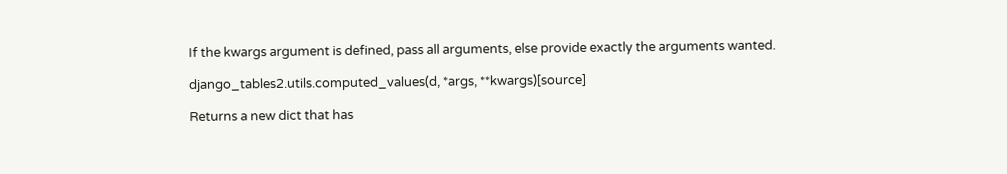If the kwargs argument is defined, pass all arguments, else provide exactly the arguments wanted.

django_tables2.utils.computed_values(d, *args, **kwargs)[source]

Returns a new dict that has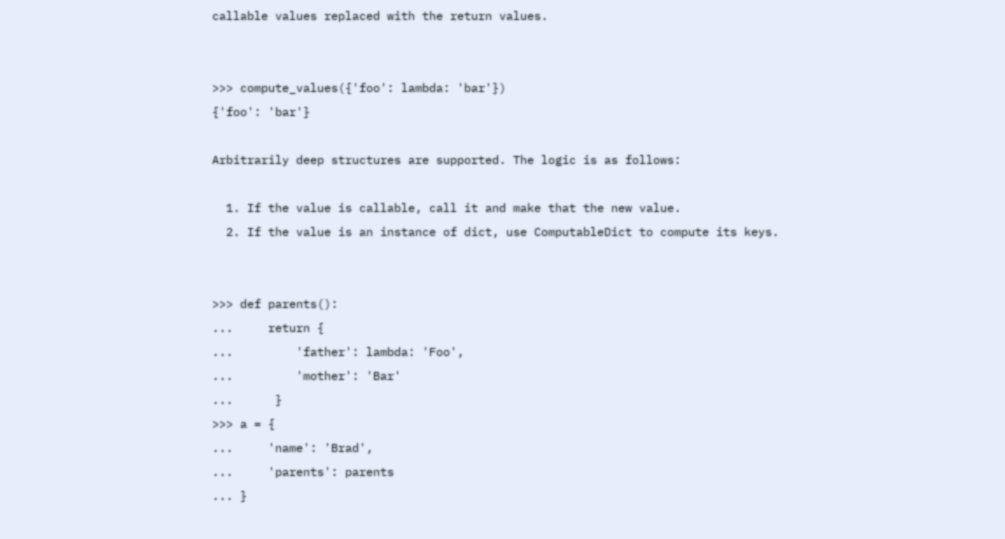callable values replaced with the return values.


>>> compute_values({'foo': lambda: 'bar'})
{'foo': 'bar'}

Arbitrarily deep structures are supported. The logic is as follows:

  1. If the value is callable, call it and make that the new value.
  2. If the value is an instance of dict, use ComputableDict to compute its keys.


>>> def parents():
...     return {
...         'father': lambda: 'Foo',
...         'mother': 'Bar'
...      }
>>> a = {
...     'name': 'Brad',
...     'parents': parents
... }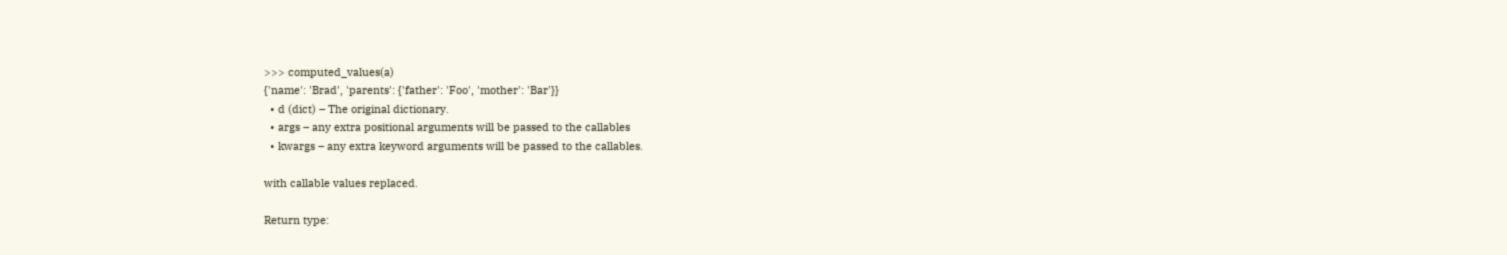>>> computed_values(a)
{'name': 'Brad', 'parents': {'father': 'Foo', 'mother': 'Bar'}}
  • d (dict) – The original dictionary.
  • args – any extra positional arguments will be passed to the callables
  • kwargs – any extra keyword arguments will be passed to the callables.

with callable values replaced.

Return type: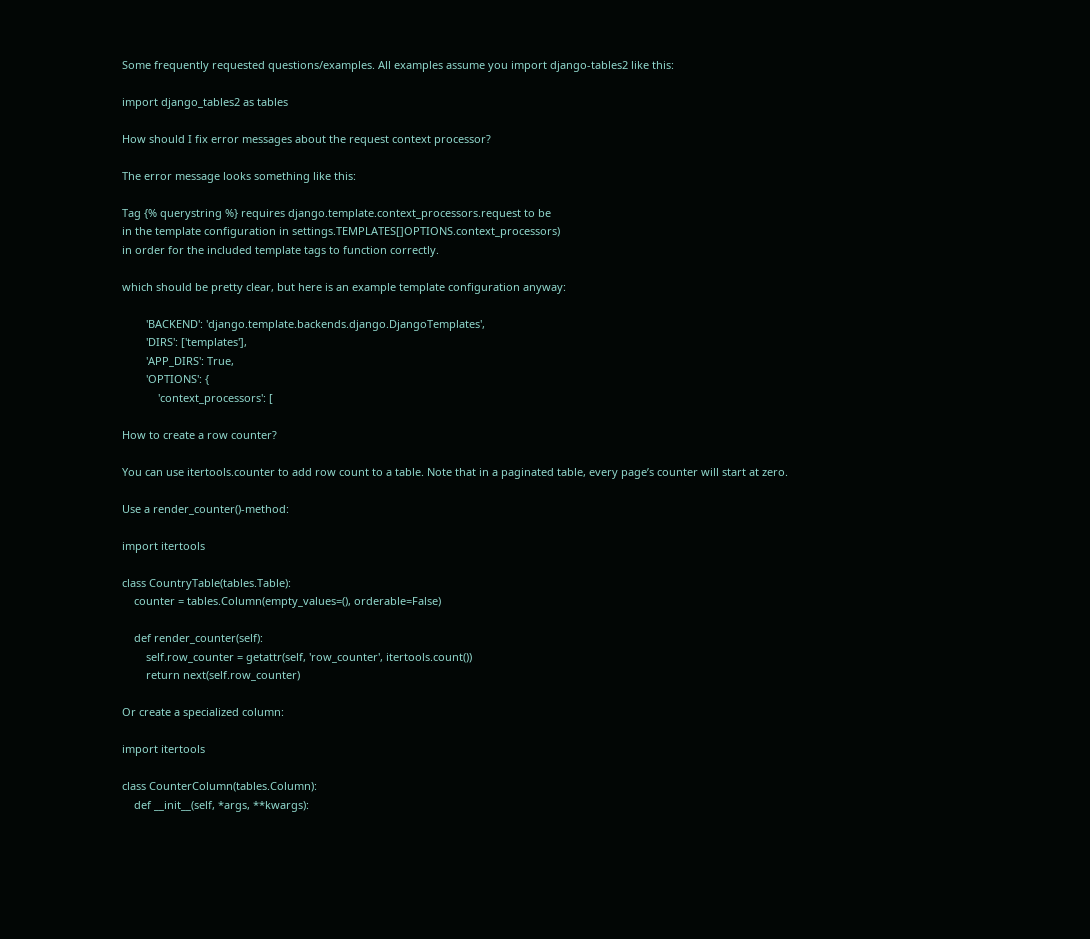Some frequently requested questions/examples. All examples assume you import django-tables2 like this:

import django_tables2 as tables

How should I fix error messages about the request context processor?

The error message looks something like this:

Tag {% querystring %} requires django.template.context_processors.request to be
in the template configuration in settings.TEMPLATES[]OPTIONS.context_processors)
in order for the included template tags to function correctly.

which should be pretty clear, but here is an example template configuration anyway:

        'BACKEND': 'django.template.backends.django.DjangoTemplates',
        'DIRS': ['templates'],
        'APP_DIRS': True,
        'OPTIONS': {
            'context_processors': [

How to create a row counter?

You can use itertools.counter to add row count to a table. Note that in a paginated table, every page’s counter will start at zero.

Use a render_counter()-method:

import itertools

class CountryTable(tables.Table):
    counter = tables.Column(empty_values=(), orderable=False)

    def render_counter(self):
        self.row_counter = getattr(self, 'row_counter', itertools.count())
        return next(self.row_counter)

Or create a specialized column:

import itertools

class CounterColumn(tables.Column):
    def __init__(self, *args, **kwargs):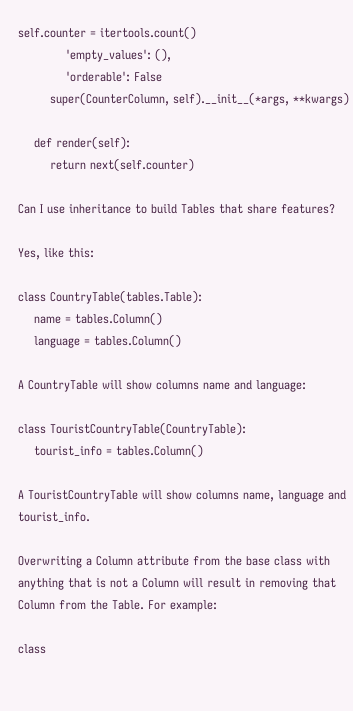self.counter = itertools.count()
            'empty_values': (),
            'orderable': False
        super(CounterColumn, self).__init__(*args, **kwargs)

    def render(self):
        return next(self.counter)

Can I use inheritance to build Tables that share features?

Yes, like this:

class CountryTable(tables.Table):
    name = tables.Column()
    language = tables.Column()

A CountryTable will show columns name and language:

class TouristCountryTable(CountryTable):
    tourist_info = tables.Column()

A TouristCountryTable will show columns name, language and tourist_info.

Overwriting a Column attribute from the base class with anything that is not a Column will result in removing that Column from the Table. For example:

class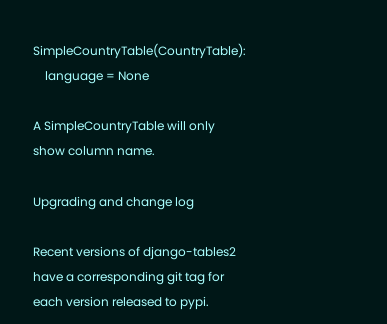SimpleCountryTable(CountryTable):
    language = None

A SimpleCountryTable will only show column name.

Upgrading and change log

Recent versions of django-tables2 have a corresponding git tag for each version released to pypi.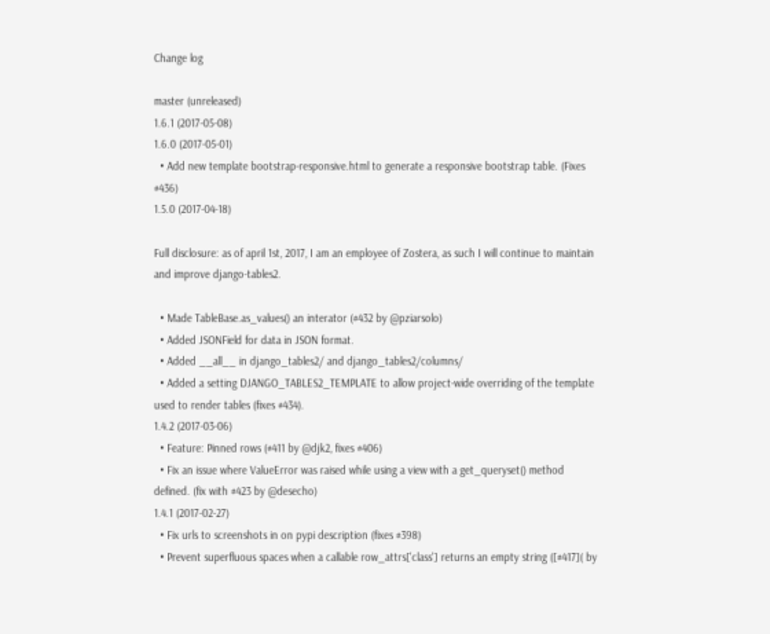Change log

master (unreleased)
1.6.1 (2017-05-08)
1.6.0 (2017-05-01)
  • Add new template bootstrap-responsive.html to generate a responsive bootstrap table. (Fixes #436)
1.5.0 (2017-04-18)

Full disclosure: as of april 1st, 2017, I am an employee of Zostera, as such I will continue to maintain and improve django-tables2.

  • Made TableBase.as_values() an interator (#432 by @pziarsolo)
  • Added JSONField for data in JSON format.
  • Added __all__ in django_tables2/ and django_tables2/columns/
  • Added a setting DJANGO_TABLES2_TEMPLATE to allow project-wide overriding of the template used to render tables (fixes #434).
1.4.2 (2017-03-06)
  • Feature: Pinned rows (#411 by @djk2, fixes #406)
  • Fix an issue where ValueError was raised while using a view with a get_queryset() method defined. (fix with #423 by @desecho)
1.4.1 (2017-02-27)
  • Fix urls to screenshots in on pypi description (fixes #398)
  • Prevent superfluous spaces when a callable row_attrs['class'] returns an empty string ([#417]( by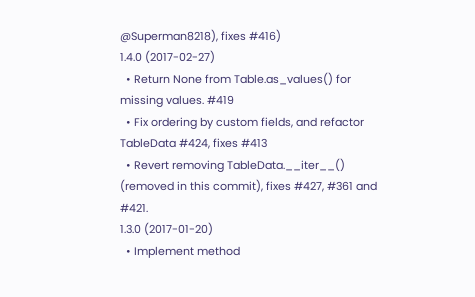@Superman8218), fixes #416)
1.4.0 (2017-02-27)
  • Return None from Table.as_values() for missing values. #419
  • Fix ordering by custom fields, and refactor TableData #424, fixes #413
  • Revert removing TableData.__iter__() (removed in this commit), fixes #427, #361 and #421.
1.3.0 (2017-01-20)
  • Implement method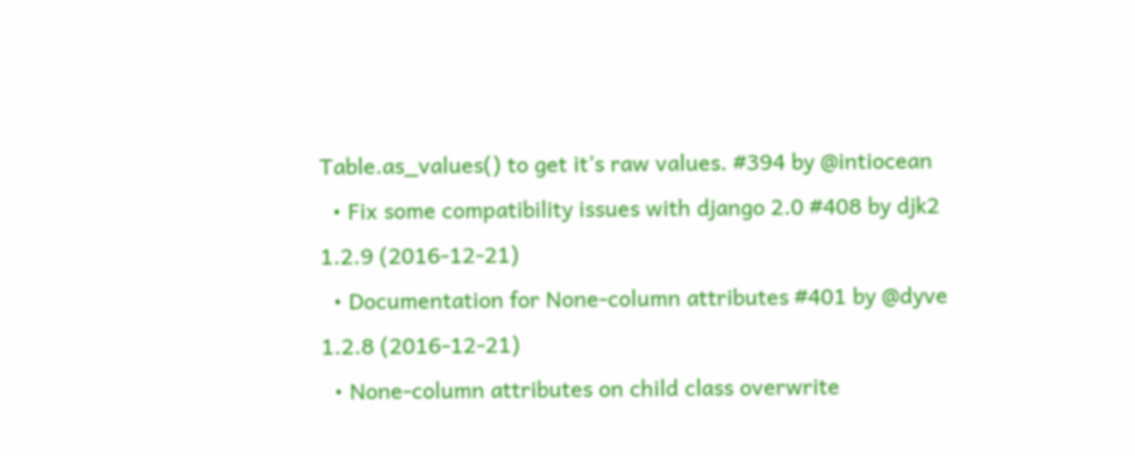Table.as_values() to get it’s raw values. #394 by @intiocean
  • Fix some compatibility issues with django 2.0 #408 by djk2
1.2.9 (2016-12-21)
  • Documentation for None-column attributes #401 by @dyve
1.2.8 (2016-12-21)
  • None-column attributes on child class overwrite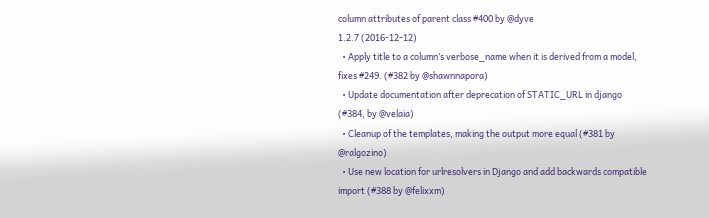column attributes of parent class #400 by @dyve
1.2.7 (2016-12-12)
  • Apply title to a column’s verbose_name when it is derived from a model, fixes #249. (#382 by @shawnnapora)
  • Update documentation after deprecation of STATIC_URL in django (#384, by @velaia)
  • Cleanup of the templates, making the output more equal (#381 by @ralgozino)
  • Use new location for urlresolvers in Django and add backwards compatible import (#388 by @felixxm)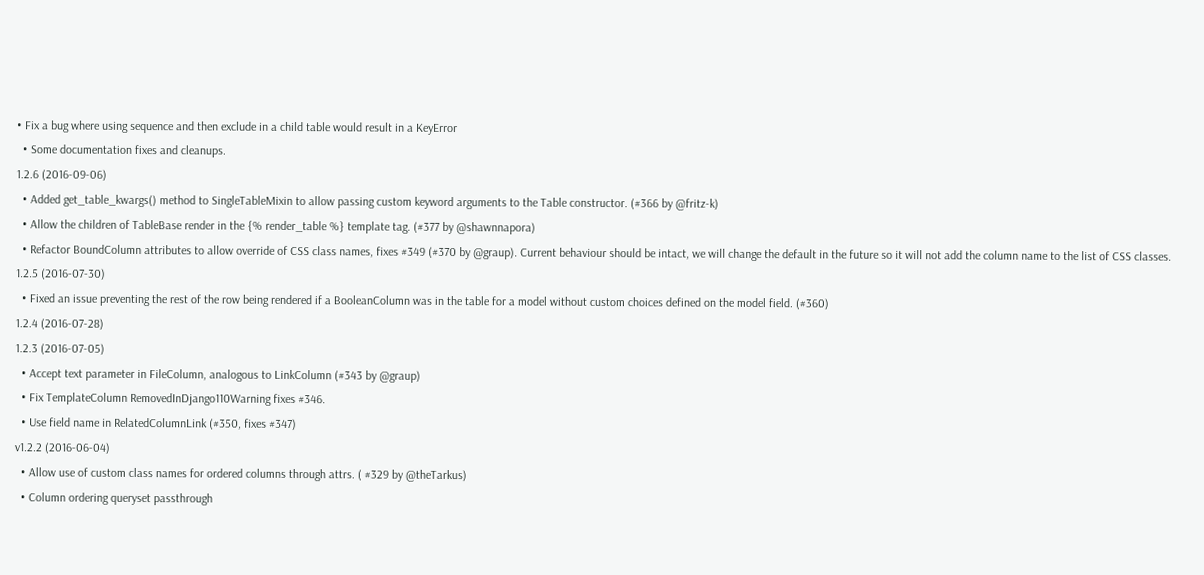• Fix a bug where using sequence and then exclude in a child table would result in a KeyError
  • Some documentation fixes and cleanups.
1.2.6 (2016-09-06)
  • Added get_table_kwargs() method to SingleTableMixin to allow passing custom keyword arguments to the Table constructor. (#366 by @fritz-k)
  • Allow the children of TableBase render in the {% render_table %} template tag. (#377 by @shawnnapora)
  • Refactor BoundColumn attributes to allow override of CSS class names, fixes #349 (#370 by @graup). Current behaviour should be intact, we will change the default in the future so it will not add the column name to the list of CSS classes.
1.2.5 (2016-07-30)
  • Fixed an issue preventing the rest of the row being rendered if a BooleanColumn was in the table for a model without custom choices defined on the model field. (#360)
1.2.4 (2016-07-28)
1.2.3 (2016-07-05)
  • Accept text parameter in FileColumn, analogous to LinkColumn (#343 by @graup)
  • Fix TemplateColumn RemovedInDjango110Warning fixes #346.
  • Use field name in RelatedColumnLink (#350, fixes #347)
v1.2.2 (2016-06-04)
  • Allow use of custom class names for ordered columns through attrs. ( #329 by @theTarkus)
  • Column ordering queryset passthrough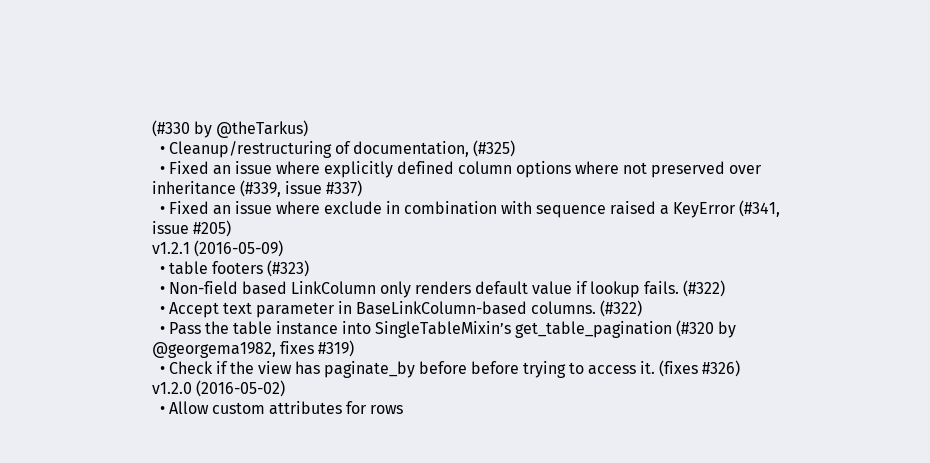(#330 by @theTarkus)
  • Cleanup/restructuring of documentation, (#325)
  • Fixed an issue where explicitly defined column options where not preserved over inheritance (#339, issue #337)
  • Fixed an issue where exclude in combination with sequence raised a KeyError (#341, issue #205)
v1.2.1 (2016-05-09)
  • table footers (#323)
  • Non-field based LinkColumn only renders default value if lookup fails. (#322)
  • Accept text parameter in BaseLinkColumn-based columns. (#322)
  • Pass the table instance into SingleTableMixin’s get_table_pagination (#320 by @georgema1982, fixes #319)
  • Check if the view has paginate_by before before trying to access it. (fixes #326)
v1.2.0 (2016-05-02)
  • Allow custom attributes for rows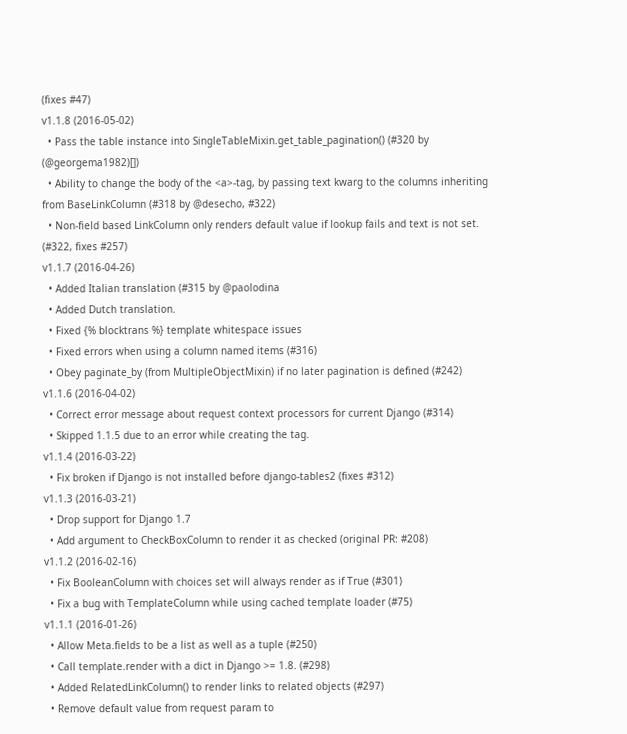(fixes #47)
v1.1.8 (2016-05-02)
  • Pass the table instance into SingleTableMixin.get_table_pagination() (#320 by (@georgema1982)[])
  • Ability to change the body of the <a>-tag, by passing text kwarg to the columns inheriting from BaseLinkColumn (#318 by @desecho, #322)
  • Non-field based LinkColumn only renders default value if lookup fails and text is not set. (#322, fixes #257)
v1.1.7 (2016-04-26)
  • Added Italian translation (#315 by @paolodina
  • Added Dutch translation.
  • Fixed {% blocktrans %} template whitespace issues
  • Fixed errors when using a column named items (#316)
  • Obey paginate_by (from MultipleObjectMixin) if no later pagination is defined (#242)
v1.1.6 (2016-04-02)
  • Correct error message about request context processors for current Django (#314)
  • Skipped 1.1.5 due to an error while creating the tag.
v1.1.4 (2016-03-22)
  • Fix broken if Django is not installed before django-tables2 (fixes #312)
v1.1.3 (2016-03-21)
  • Drop support for Django 1.7
  • Add argument to CheckBoxColumn to render it as checked (original PR: #208)
v1.1.2 (2016-02-16)
  • Fix BooleanColumn with choices set will always render as if True (#301)
  • Fix a bug with TemplateColumn while using cached template loader (#75)
v1.1.1 (2016-01-26)
  • Allow Meta.fields to be a list as well as a tuple (#250)
  • Call template.render with a dict in Django >= 1.8. (#298)
  • Added RelatedLinkColumn() to render links to related objects (#297)
  • Remove default value from request param to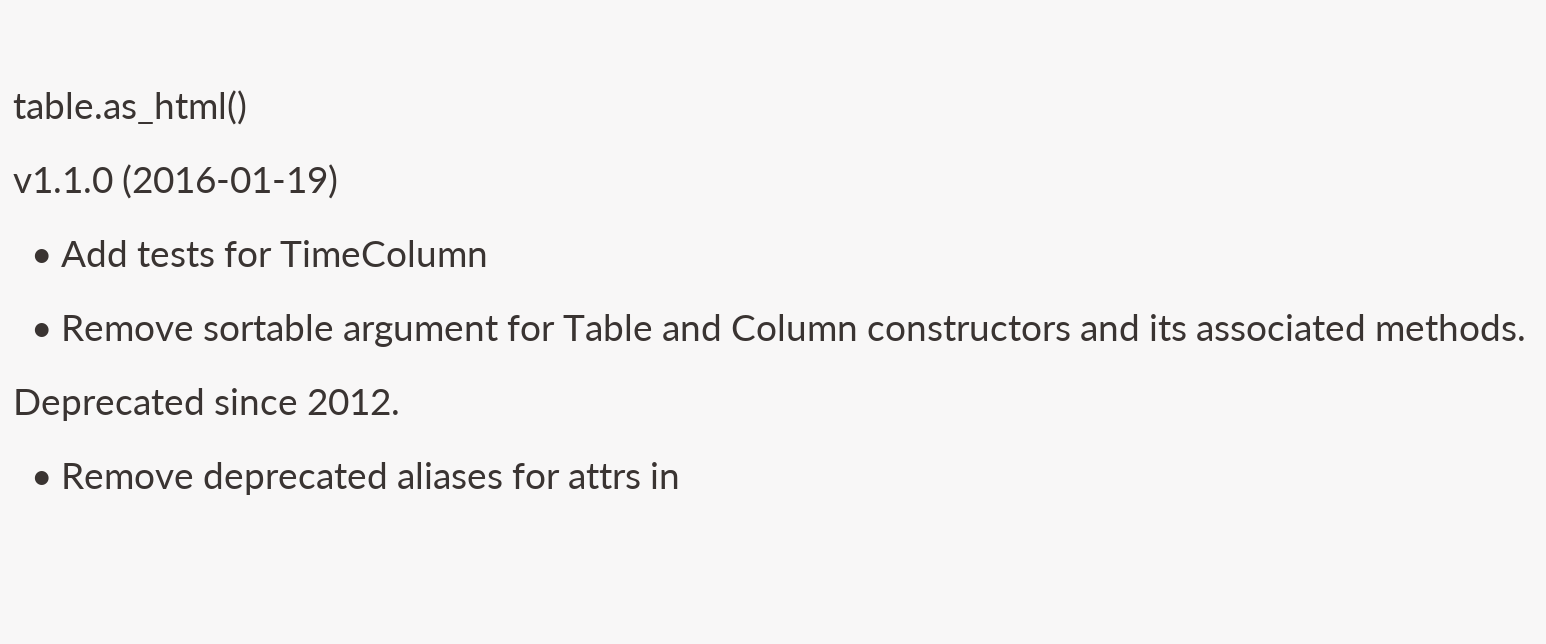table.as_html()
v1.1.0 (2016-01-19)
  • Add tests for TimeColumn
  • Remove sortable argument for Table and Column constructors and its associated methods. Deprecated since 2012.
  • Remove deprecated aliases for attrs in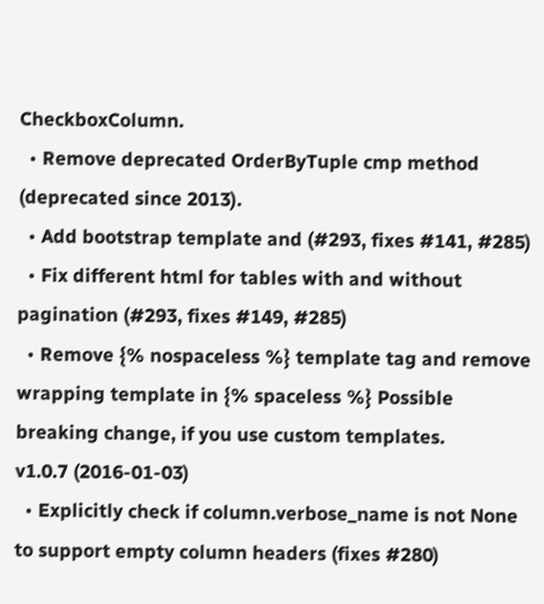CheckboxColumn.
  • Remove deprecated OrderByTuple cmp method (deprecated since 2013).
  • Add bootstrap template and (#293, fixes #141, #285)
  • Fix different html for tables with and without pagination (#293, fixes #149, #285)
  • Remove {% nospaceless %} template tag and remove wrapping template in {% spaceless %} Possible breaking change, if you use custom templates.
v1.0.7 (2016-01-03)
  • Explicitly check if column.verbose_name is not None to support empty column headers (fixes #280)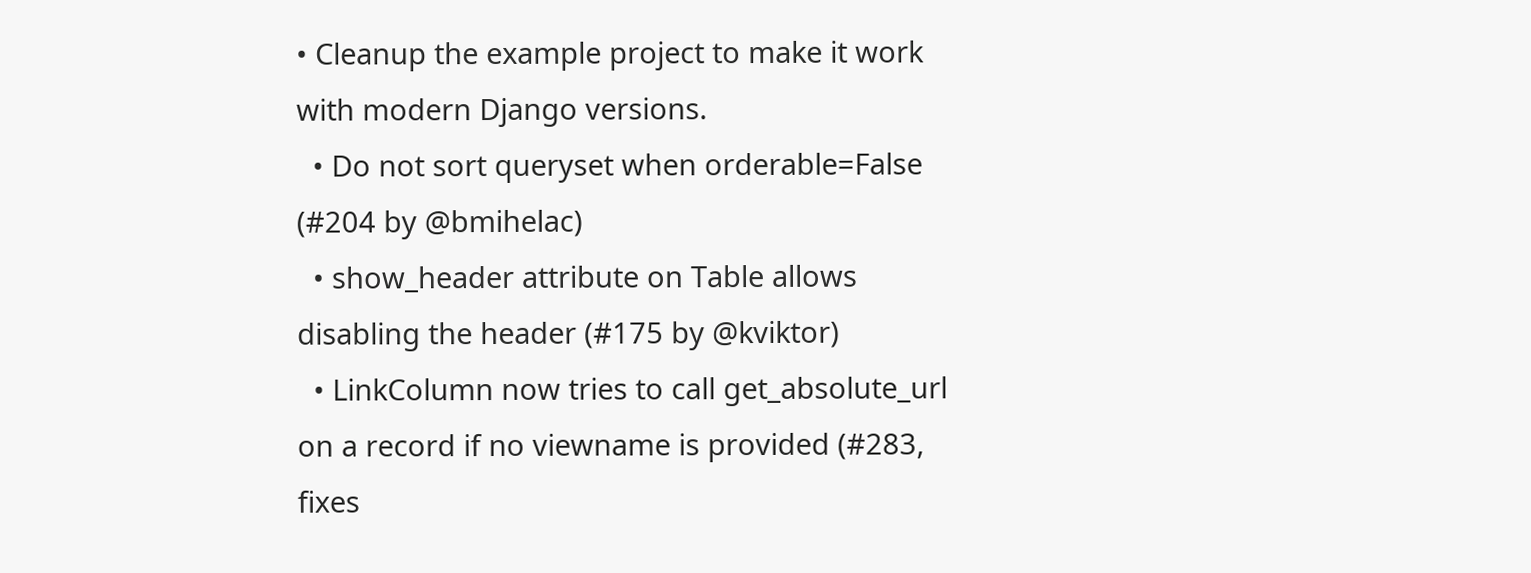• Cleanup the example project to make it work with modern Django versions.
  • Do not sort queryset when orderable=False (#204 by @bmihelac)
  • show_header attribute on Table allows disabling the header (#175 by @kviktor)
  • LinkColumn now tries to call get_absolute_url on a record if no viewname is provided (#283, fixes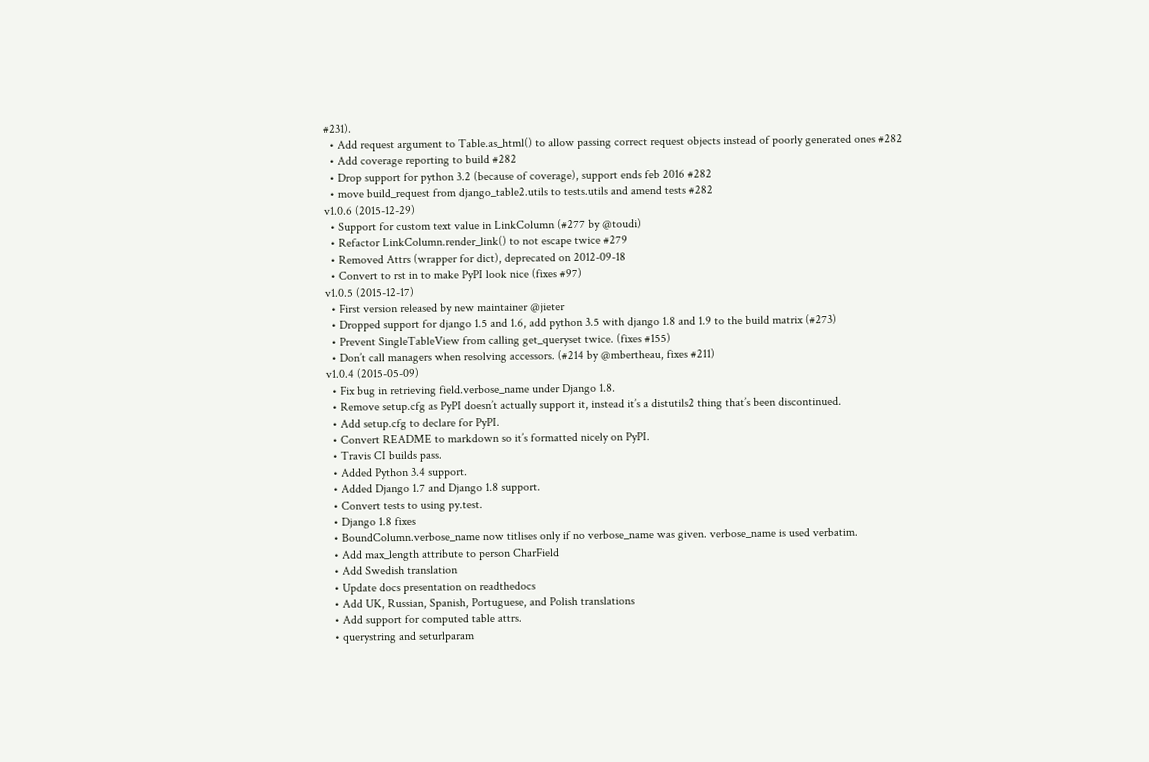#231).
  • Add request argument to Table.as_html() to allow passing correct request objects instead of poorly generated ones #282
  • Add coverage reporting to build #282
  • Drop support for python 3.2 (because of coverage), support ends feb 2016 #282
  • move build_request from django_table2.utils to tests.utils and amend tests #282
v1.0.6 (2015-12-29)
  • Support for custom text value in LinkColumn (#277 by @toudi)
  • Refactor LinkColumn.render_link() to not escape twice #279
  • Removed Attrs (wrapper for dict), deprecated on 2012-09-18
  • Convert to rst in to make PyPI look nice (fixes #97)
v1.0.5 (2015-12-17)
  • First version released by new maintainer @jieter
  • Dropped support for django 1.5 and 1.6, add python 3.5 with django 1.8 and 1.9 to the build matrix (#273)
  • Prevent SingleTableView from calling get_queryset twice. (fixes #155)
  • Don’t call managers when resolving accessors. (#214 by @mbertheau, fixes #211)
v1.0.4 (2015-05-09)
  • Fix bug in retrieving field.verbose_name under Django 1.8.
  • Remove setup.cfg as PyPI doesn’t actually support it, instead it’s a distutils2 thing that’s been discontinued.
  • Add setup.cfg to declare for PyPI.
  • Convert README to markdown so it’s formatted nicely on PyPI.
  • Travis CI builds pass.
  • Added Python 3.4 support.
  • Added Django 1.7 and Django 1.8 support.
  • Convert tests to using py.test.
  • Django 1.8 fixes
  • BoundColumn.verbose_name now titlises only if no verbose_name was given. verbose_name is used verbatim.
  • Add max_length attribute to person CharField
  • Add Swedish translation
  • Update docs presentation on readthedocs
  • Add UK, Russian, Spanish, Portuguese, and Polish translations
  • Add support for computed table attrs.
  • querystring and seturlparam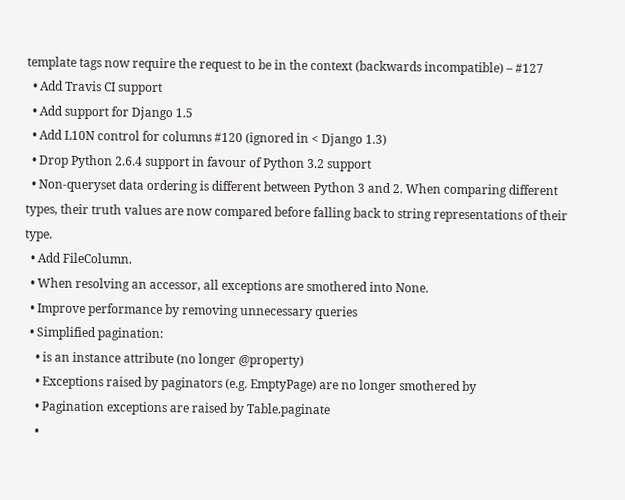template tags now require the request to be in the context (backwards incompatible) – #127
  • Add Travis CI support
  • Add support for Django 1.5
  • Add L10N control for columns #120 (ignored in < Django 1.3)
  • Drop Python 2.6.4 support in favour of Python 3.2 support
  • Non-queryset data ordering is different between Python 3 and 2. When comparing different types, their truth values are now compared before falling back to string representations of their type.
  • Add FileColumn.
  • When resolving an accessor, all exceptions are smothered into None.
  • Improve performance by removing unnecessary queries
  • Simplified pagination:
    • is an instance attribute (no longer @property)
    • Exceptions raised by paginators (e.g. EmptyPage) are no longer smothered by
    • Pagination exceptions are raised by Table.paginate
    •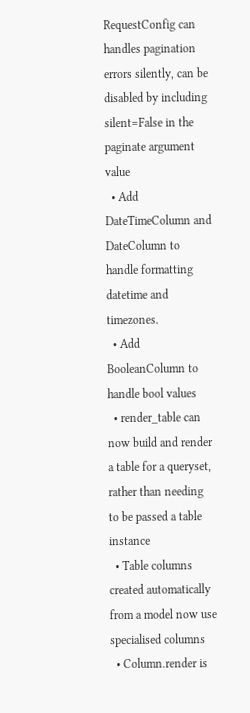RequestConfig can handles pagination errors silently, can be disabled by including silent=False in the paginate argument value
  • Add DateTimeColumn and DateColumn to handle formatting datetime and timezones.
  • Add BooleanColumn to handle bool values
  • render_table can now build and render a table for a queryset, rather than needing to be passed a table instance
  • Table columns created automatically from a model now use specialised columns
  • Column.render is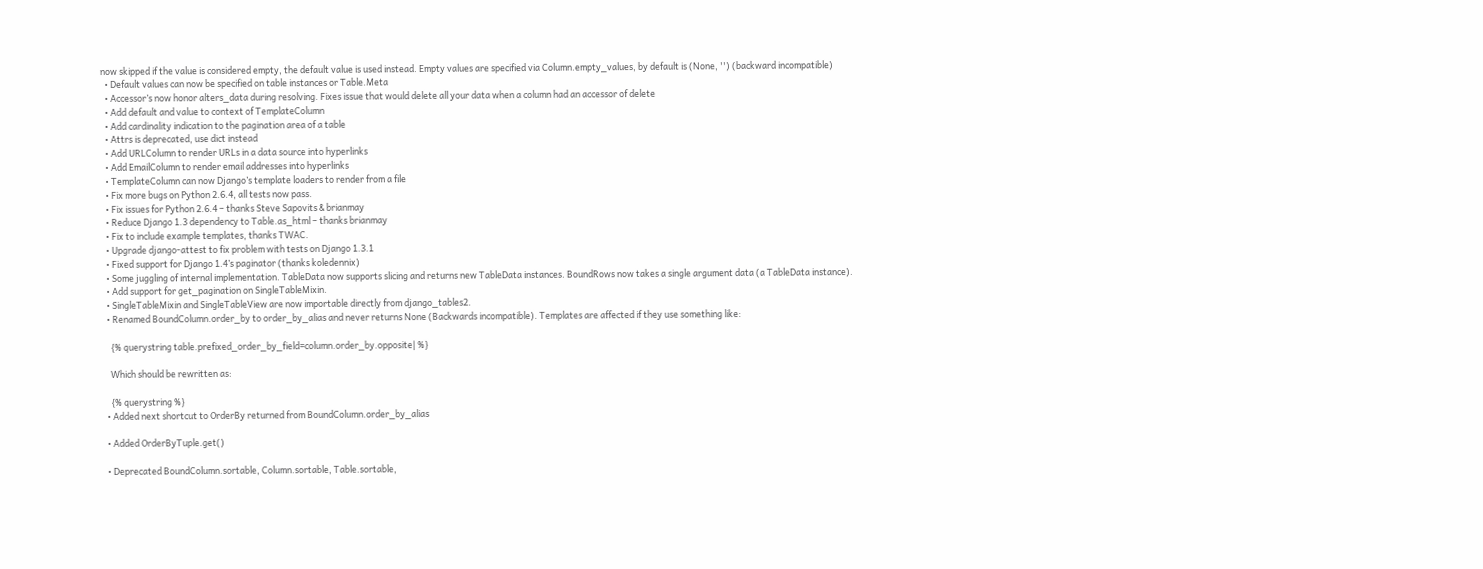now skipped if the value is considered empty, the default value is used instead. Empty values are specified via Column.empty_values, by default is (None, '') (backward incompatible)
  • Default values can now be specified on table instances or Table.Meta
  • Accessor’s now honor alters_data during resolving. Fixes issue that would delete all your data when a column had an accessor of delete
  • Add default and value to context of TemplateColumn
  • Add cardinality indication to the pagination area of a table
  • Attrs is deprecated, use dict instead
  • Add URLColumn to render URLs in a data source into hyperlinks
  • Add EmailColumn to render email addresses into hyperlinks
  • TemplateColumn can now Django’s template loaders to render from a file
  • Fix more bugs on Python 2.6.4, all tests now pass.
  • Fix issues for Python 2.6.4 – thanks Steve Sapovits & brianmay
  • Reduce Django 1.3 dependency to Table.as_html – thanks brianmay
  • Fix to include example templates, thanks TWAC.
  • Upgrade django-attest to fix problem with tests on Django 1.3.1
  • Fixed support for Django 1.4’s paginator (thanks koledennix)
  • Some juggling of internal implementation. TableData now supports slicing and returns new TableData instances. BoundRows now takes a single argument data (a TableData instance).
  • Add support for get_pagination on SingleTableMixin.
  • SingleTableMixin and SingleTableView are now importable directly from django_tables2.
  • Renamed BoundColumn.order_by to order_by_alias and never returns None (Backwards incompatible). Templates are affected if they use something like:

    {% querystring table.prefixed_order_by_field=column.order_by.opposite| %}

    Which should be rewritten as:

    {% querystring %}
  • Added next shortcut to OrderBy returned from BoundColumn.order_by_alias

  • Added OrderByTuple.get()

  • Deprecated BoundColumn.sortable, Column.sortable, Table.sortable,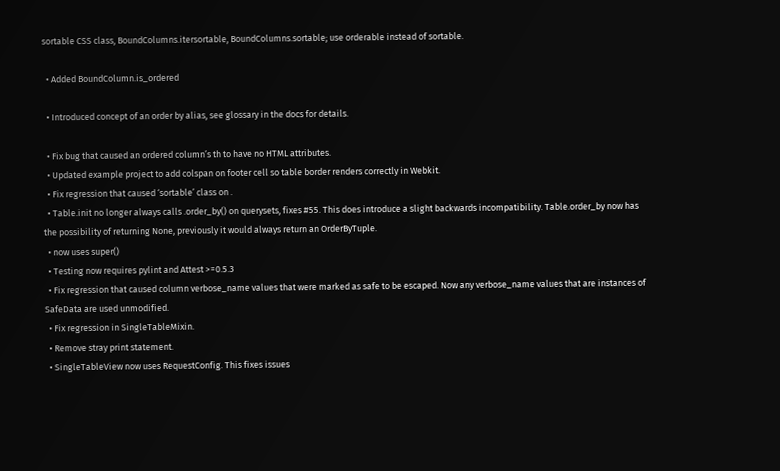sortable CSS class, BoundColumns.itersortable, BoundColumns.sortable; use orderable instead of sortable.

  • Added BoundColumn.is_ordered

  • Introduced concept of an order by alias, see glossary in the docs for details.

  • Fix bug that caused an ordered column’s th to have no HTML attributes.
  • Updated example project to add colspan on footer cell so table border renders correctly in Webkit.
  • Fix regression that caused ‘sortable’ class on .
  • Table.init no longer always calls .order_by() on querysets, fixes #55. This does introduce a slight backwards incompatibility. Table.order_by now has the possibility of returning None, previously it would always return an OrderByTuple.
  • now uses super()
  • Testing now requires pylint and Attest >=0.5.3
  • Fix regression that caused column verbose_name values that were marked as safe to be escaped. Now any verbose_name values that are instances of SafeData are used unmodified.
  • Fix regression in SingleTableMixin.
  • Remove stray print statement.
  • SingleTableView now uses RequestConfig. This fixes issues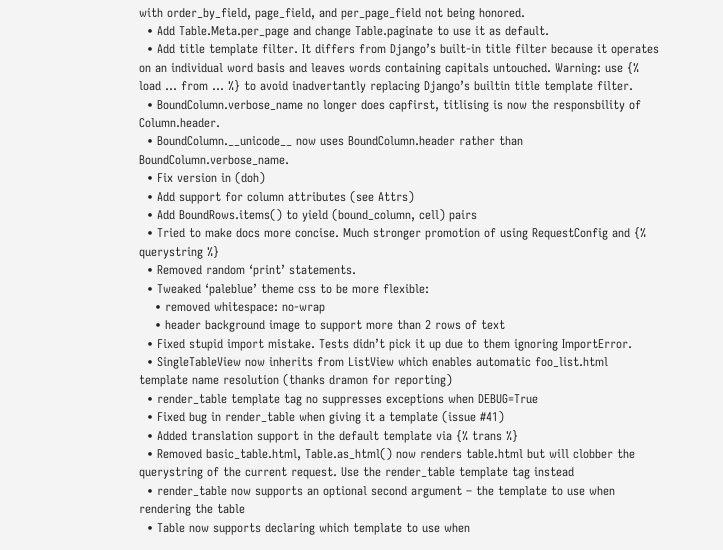with order_by_field, page_field, and per_page_field not being honored.
  • Add Table.Meta.per_page and change Table.paginate to use it as default.
  • Add title template filter. It differs from Django’s built-in title filter because it operates on an individual word basis and leaves words containing capitals untouched. Warning: use {% load ... from ... %} to avoid inadvertantly replacing Django’s builtin title template filter.
  • BoundColumn.verbose_name no longer does capfirst, titlising is now the responsbility of Column.header.
  • BoundColumn.__unicode__ now uses BoundColumn.header rather than BoundColumn.verbose_name.
  • Fix version in (doh)
  • Add support for column attributes (see Attrs)
  • Add BoundRows.items() to yield (bound_column, cell) pairs
  • Tried to make docs more concise. Much stronger promotion of using RequestConfig and {% querystring %}
  • Removed random ‘print’ statements.
  • Tweaked ‘paleblue’ theme css to be more flexible:
    • removed whitespace: no-wrap
    • header background image to support more than 2 rows of text
  • Fixed stupid import mistake. Tests didn’t pick it up due to them ignoring ImportError.
  • SingleTableView now inherits from ListView which enables automatic foo_list.html template name resolution (thanks dramon for reporting)
  • render_table template tag no suppresses exceptions when DEBUG=True
  • Fixed bug in render_table when giving it a template (issue #41)
  • Added translation support in the default template via {% trans %}
  • Removed basic_table.html, Table.as_html() now renders table.html but will clobber the querystring of the current request. Use the render_table template tag instead
  • render_table now supports an optional second argument – the template to use when rendering the table
  • Table now supports declaring which template to use when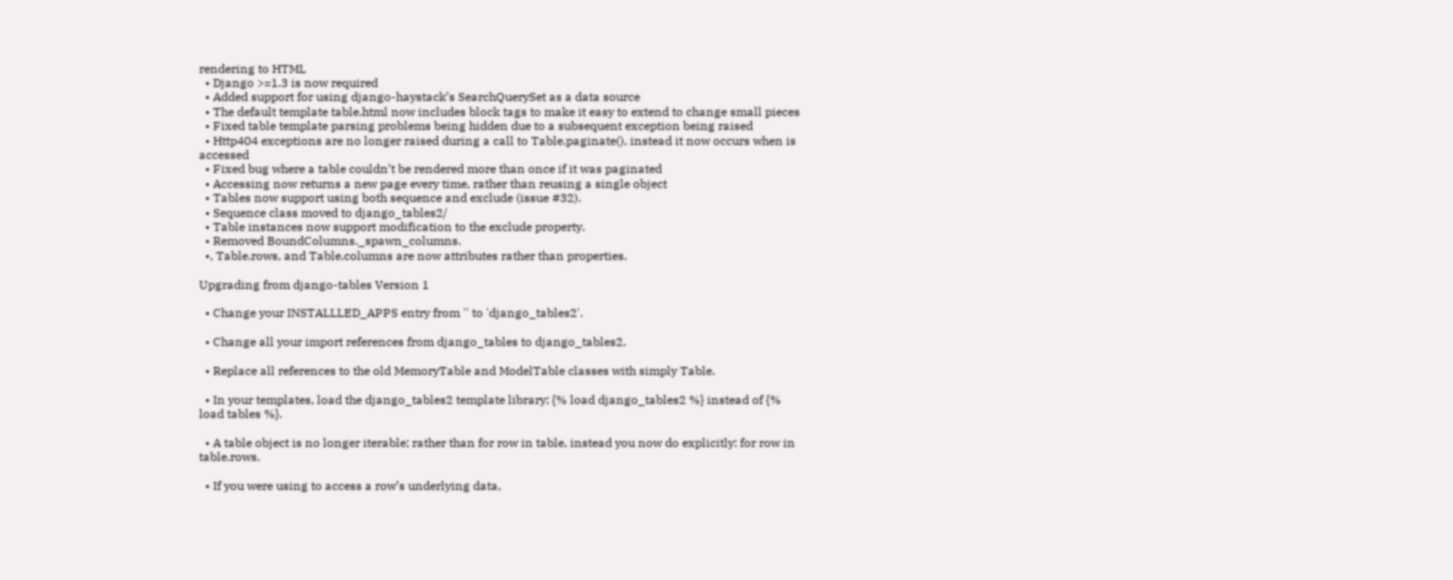rendering to HTML
  • Django >=1.3 is now required
  • Added support for using django-haystack’s SearchQuerySet as a data source
  • The default template table.html now includes block tags to make it easy to extend to change small pieces
  • Fixed table template parsing problems being hidden due to a subsequent exception being raised
  • Http404 exceptions are no longer raised during a call to Table.paginate(), instead it now occurs when is accessed
  • Fixed bug where a table couldn’t be rendered more than once if it was paginated
  • Accessing now returns a new page every time, rather than reusing a single object
  • Tables now support using both sequence and exclude (issue #32).
  • Sequence class moved to django_tables2/
  • Table instances now support modification to the exclude property.
  • Removed BoundColumns._spawn_columns.
  •, Table.rows, and Table.columns are now attributes rather than properties.

Upgrading from django-tables Version 1

  • Change your INSTALLLED_APPS entry from '' to 'django_tables2'.

  • Change all your import references from django_tables to django_tables2.

  • Replace all references to the old MemoryTable and ModelTable classes with simply Table.

  • In your templates, load the django_tables2 template library; {% load django_tables2 %} instead of {% load tables %}.

  • A table object is no longer iterable; rather than for row in table, instead you now do explicitly: for row in table.rows.

  • If you were using to access a row’s underlying data,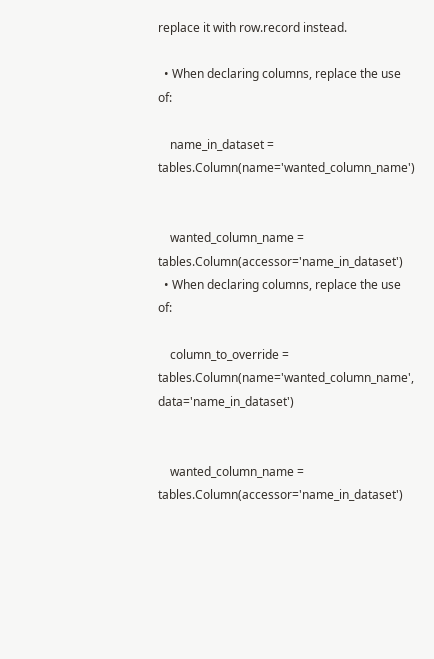replace it with row.record instead.

  • When declaring columns, replace the use of:

    name_in_dataset = tables.Column(name='wanted_column_name')


    wanted_column_name = tables.Column(accessor='name_in_dataset')
  • When declaring columns, replace the use of:

    column_to_override = tables.Column(name='wanted_column_name', data='name_in_dataset')


    wanted_column_name = tables.Column(accessor='name_in_dataset')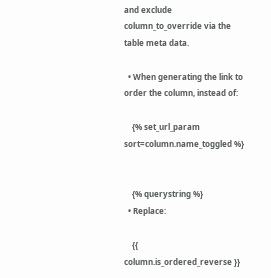and exclude column_to_override via the table meta data.

  • When generating the link to order the column, instead of:

    {% set_url_param sort=column.name_toggled %}


    {% querystring %}
  • Replace:

    {{ column.is_ordered_reverse }}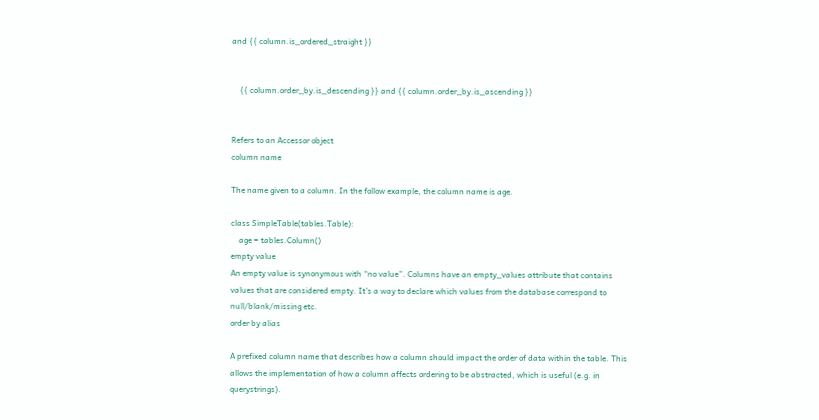and {{ column.is_ordered_straight }}


    {{ column.order_by.is_descending }} and {{ column.order_by.is_ascending }}


Refers to an Accessor object
column name

The name given to a column. In the follow example, the column name is age.

class SimpleTable(tables.Table):
    age = tables.Column()
empty value
An empty value is synonymous with “no value”. Columns have an empty_values attribute that contains values that are considered empty. It’s a way to declare which values from the database correspond to null/blank/missing etc.
order by alias

A prefixed column name that describes how a column should impact the order of data within the table. This allows the implementation of how a column affects ordering to be abstracted, which is useful (e.g. in querystrings).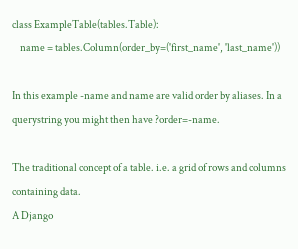class ExampleTable(tables.Table):
    name = tables.Column(order_by=('first_name', 'last_name'))

In this example -name and name are valid order by aliases. In a querystring you might then have ?order=-name.

The traditional concept of a table. i.e. a grid of rows and columns containing data.
A Django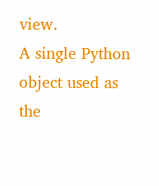view.
A single Python object used as the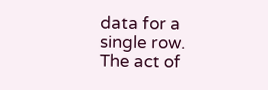data for a single row.
The act of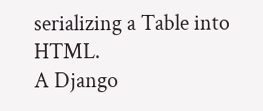serializing a Table into HTML.
A Django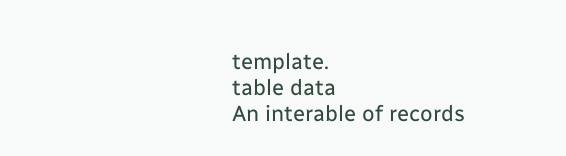template.
table data
An interable of records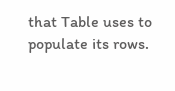that Table uses to populate its rows.